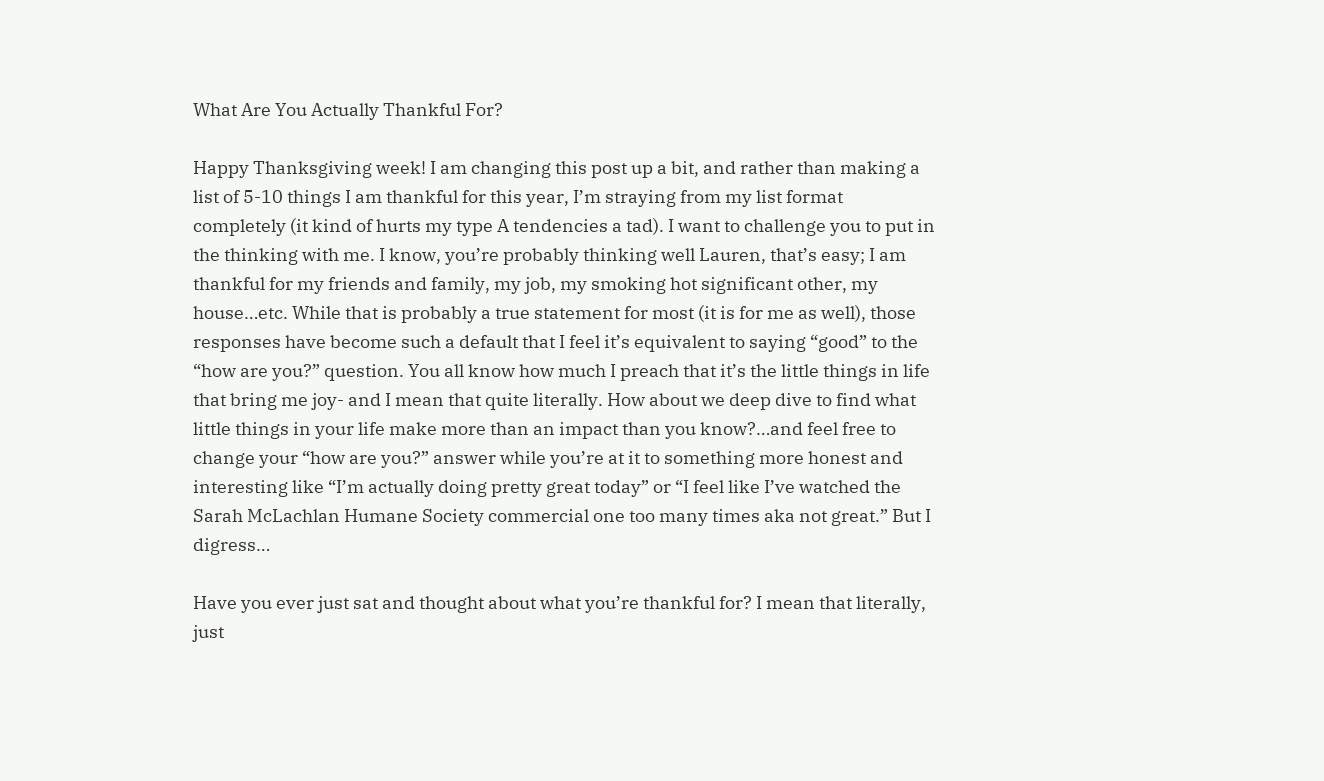What Are You Actually Thankful For?

Happy Thanksgiving week! I am changing this post up a bit, and rather than making a list of 5-10 things I am thankful for this year, I’m straying from my list format completely (it kind of hurts my type A tendencies a tad). I want to challenge you to put in the thinking with me. I know, you’re probably thinking well Lauren, that’s easy; I am thankful for my friends and family, my job, my smoking hot significant other, my house…etc. While that is probably a true statement for most (it is for me as well), those responses have become such a default that I feel it’s equivalent to saying “good” to the “how are you?” question. You all know how much I preach that it’s the little things in life that bring me joy- and I mean that quite literally. How about we deep dive to find what little things in your life make more than an impact than you know?…and feel free to change your “how are you?” answer while you’re at it to something more honest and interesting like “I’m actually doing pretty great today” or “I feel like I’ve watched the Sarah McLachlan Humane Society commercial one too many times aka not great.” But I digress…

Have you ever just sat and thought about what you’re thankful for? I mean that literally, just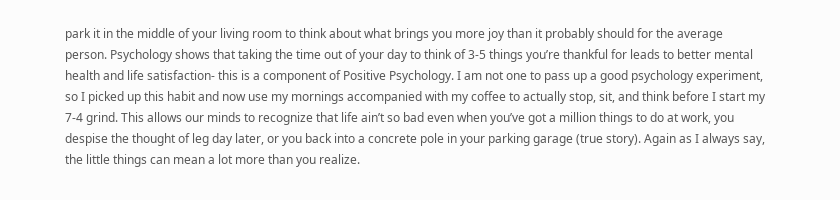park it in the middle of your living room to think about what brings you more joy than it probably should for the average person. Psychology shows that taking the time out of your day to think of 3-5 things you’re thankful for leads to better mental health and life satisfaction- this is a component of Positive Psychology. I am not one to pass up a good psychology experiment, so I picked up this habit and now use my mornings accompanied with my coffee to actually stop, sit, and think before I start my 7-4 grind. This allows our minds to recognize that life ain’t so bad even when you’ve got a million things to do at work, you despise the thought of leg day later, or you back into a concrete pole in your parking garage (true story). Again as I always say, the little things can mean a lot more than you realize.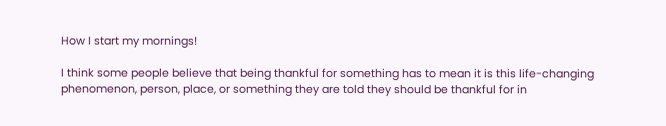How I start my mornings!

I think some people believe that being thankful for something has to mean it is this life-changing phenomenon, person, place, or something they are told they should be thankful for in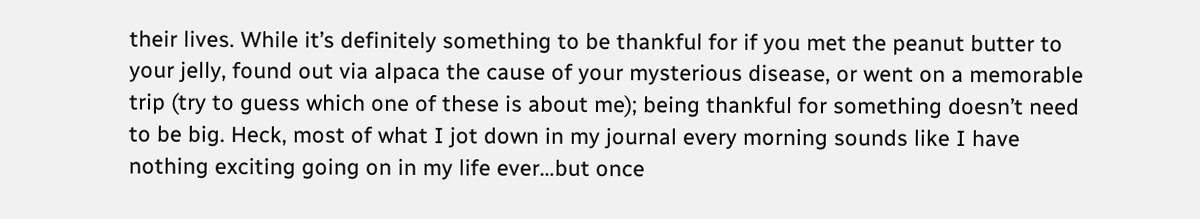their lives. While it’s definitely something to be thankful for if you met the peanut butter to your jelly, found out via alpaca the cause of your mysterious disease, or went on a memorable trip (try to guess which one of these is about me); being thankful for something doesn’t need to be big. Heck, most of what I jot down in my journal every morning sounds like I have nothing exciting going on in my life ever…but once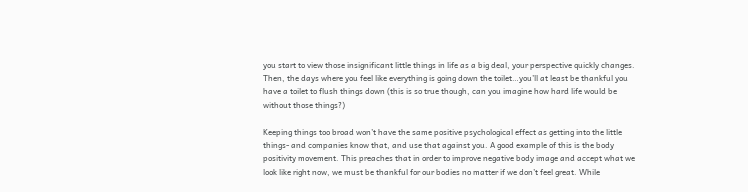you start to view those insignificant little things in life as a big deal, your perspective quickly changes. Then, the days where you feel like everything is going down the toilet…you’ll at least be thankful you have a toilet to flush things down (this is so true though, can you imagine how hard life would be without those things?)

Keeping things too broad won’t have the same positive psychological effect as getting into the little things- and companies know that, and use that against you. A good example of this is the body positivity movement. This preaches that in order to improve negative body image and accept what we look like right now, we must be thankful for our bodies no matter if we don’t feel great. While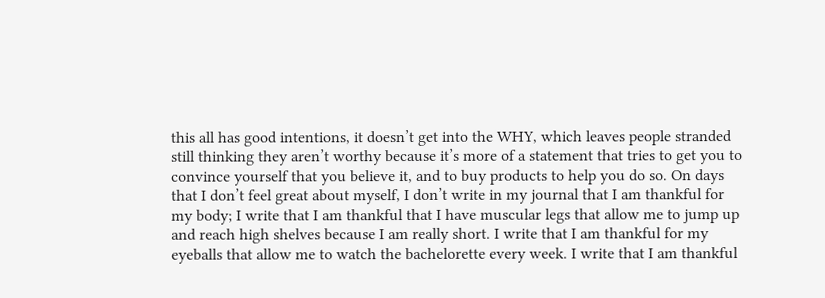this all has good intentions, it doesn’t get into the WHY, which leaves people stranded still thinking they aren’t worthy because it’s more of a statement that tries to get you to convince yourself that you believe it, and to buy products to help you do so. On days that I don’t feel great about myself, I don’t write in my journal that I am thankful for my body; I write that I am thankful that I have muscular legs that allow me to jump up and reach high shelves because I am really short. I write that I am thankful for my eyeballs that allow me to watch the bachelorette every week. I write that I am thankful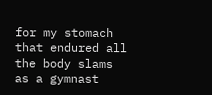for my stomach that endured all the body slams as a gymnast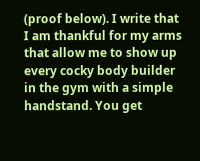(proof below). I write that I am thankful for my arms that allow me to show up every cocky body builder in the gym with a simple handstand. You get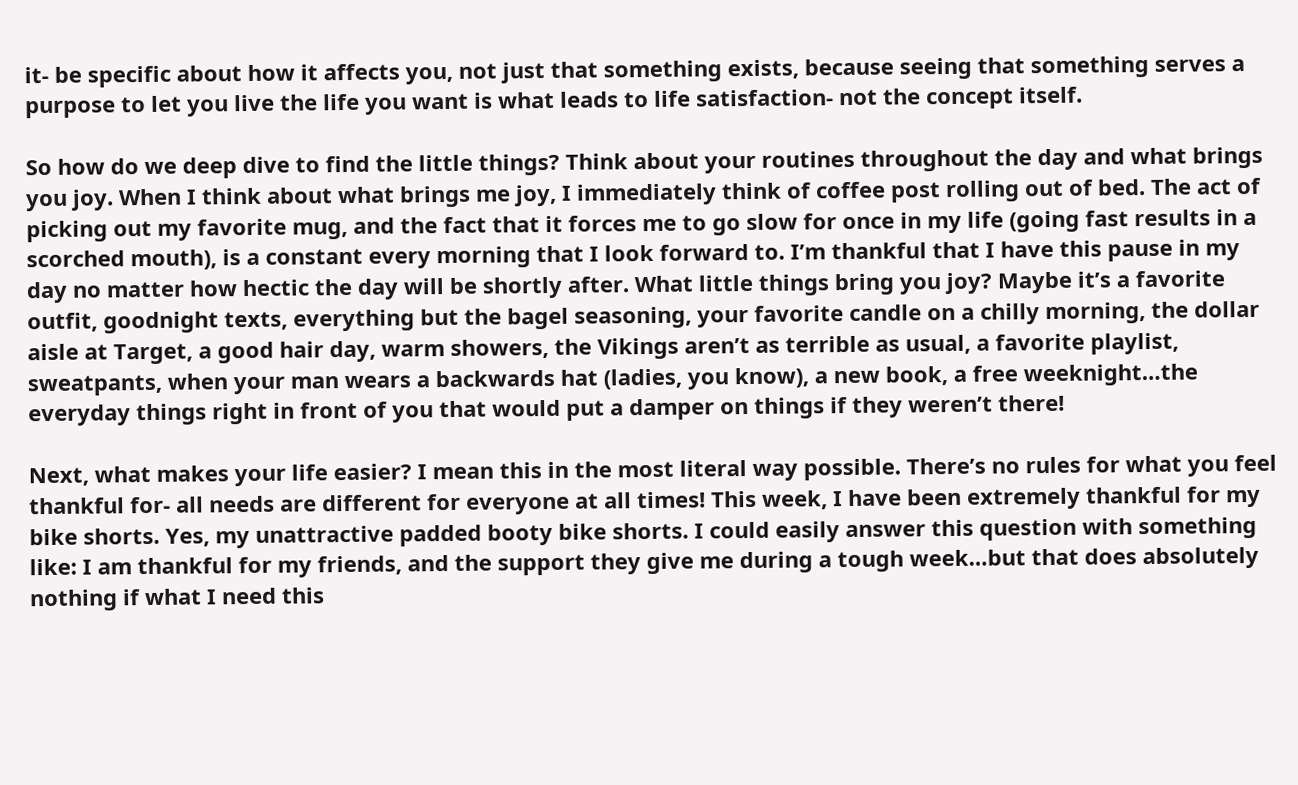it- be specific about how it affects you, not just that something exists, because seeing that something serves a purpose to let you live the life you want is what leads to life satisfaction- not the concept itself.

So how do we deep dive to find the little things? Think about your routines throughout the day and what brings you joy. When I think about what brings me joy, I immediately think of coffee post rolling out of bed. The act of picking out my favorite mug, and the fact that it forces me to go slow for once in my life (going fast results in a scorched mouth), is a constant every morning that I look forward to. I’m thankful that I have this pause in my day no matter how hectic the day will be shortly after. What little things bring you joy? Maybe it’s a favorite outfit, goodnight texts, everything but the bagel seasoning, your favorite candle on a chilly morning, the dollar aisle at Target, a good hair day, warm showers, the Vikings aren’t as terrible as usual, a favorite playlist, sweatpants, when your man wears a backwards hat (ladies, you know), a new book, a free weeknight…the everyday things right in front of you that would put a damper on things if they weren’t there!

Next, what makes your life easier? I mean this in the most literal way possible. There’s no rules for what you feel thankful for- all needs are different for everyone at all times! This week, I have been extremely thankful for my bike shorts. Yes, my unattractive padded booty bike shorts. I could easily answer this question with something like: I am thankful for my friends, and the support they give me during a tough week…but that does absolutely nothing if what I need this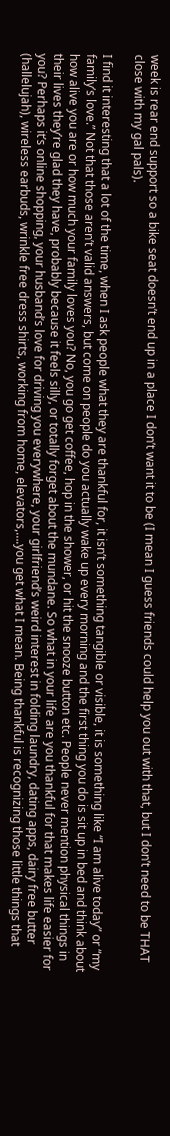week is rear end support so a bike seat doesn’t end up in a place I don’t want it to be (I mean I guess friends could help you out with that, but I don’t need to be THAT close with my gal pals).

I find it interesting that a lot of the time, when I ask people what they are thankful for, it isn’t something tangible or visible, it is something like “I am alive today” or “my family’s love.” Not that those aren’t valid answers, but come on people do you actually wake up every morning and the first thing you do is sit up in bed and think about how alive you are or how much your family loves you? No, you go get coffee, hop in the shower, or hit the snooze button etc. People never mention physical things in their lives they’re glad they have, probably because it feels silly, or totally forget about the mundane. So what in your life are you thankful for that makes life easier for you? Perhaps it’s online shopping, your husband’s love for driving you everywhere, your girlfriend’s weird interest in folding laundry, dating apps, dairy free butter (hallelujah), wireless earbuds, wrinkle free dress shirts, working from home, elevators,….you get what I mean. Being thankful is recognizing those little things that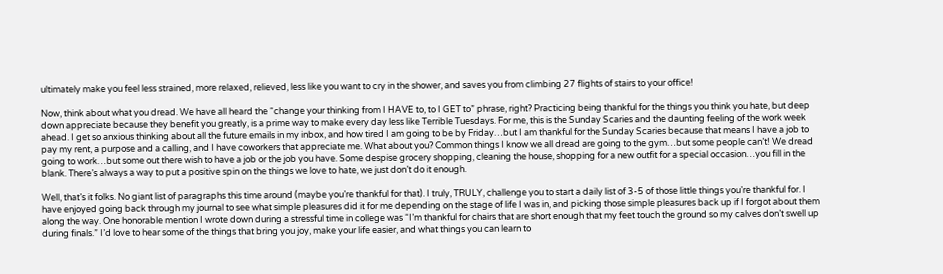ultimately make you feel less strained, more relaxed, relieved, less like you want to cry in the shower, and saves you from climbing 27 flights of stairs to your office!

Now, think about what you dread. We have all heard the “change your thinking from I HAVE to, to I GET to” phrase, right? Practicing being thankful for the things you think you hate, but deep down appreciate because they benefit you greatly, is a prime way to make every day less like Terrible Tuesdays. For me, this is the Sunday Scaries and the daunting feeling of the work week ahead. I get so anxious thinking about all the future emails in my inbox, and how tired I am going to be by Friday…but I am thankful for the Sunday Scaries because that means I have a job to pay my rent, a purpose and a calling, and I have coworkers that appreciate me. What about you? Common things I know we all dread are going to the gym…but some people can’t! We dread going to work…but some out there wish to have a job or the job you have. Some despise grocery shopping, cleaning the house, shopping for a new outfit for a special occasion…you fill in the blank. There’s always a way to put a positive spin on the things we love to hate, we just don’t do it enough.

Well, that’s it folks. No giant list of paragraphs this time around (maybe you’re thankful for that). I truly, TRULY, challenge you to start a daily list of 3-5 of those little things you’re thankful for. I have enjoyed going back through my journal to see what simple pleasures did it for me depending on the stage of life I was in, and picking those simple pleasures back up if I forgot about them along the way. One honorable mention I wrote down during a stressful time in college was “I’m thankful for chairs that are short enough that my feet touch the ground so my calves don’t swell up during finals.” I’d love to hear some of the things that bring you joy, make your life easier, and what things you can learn to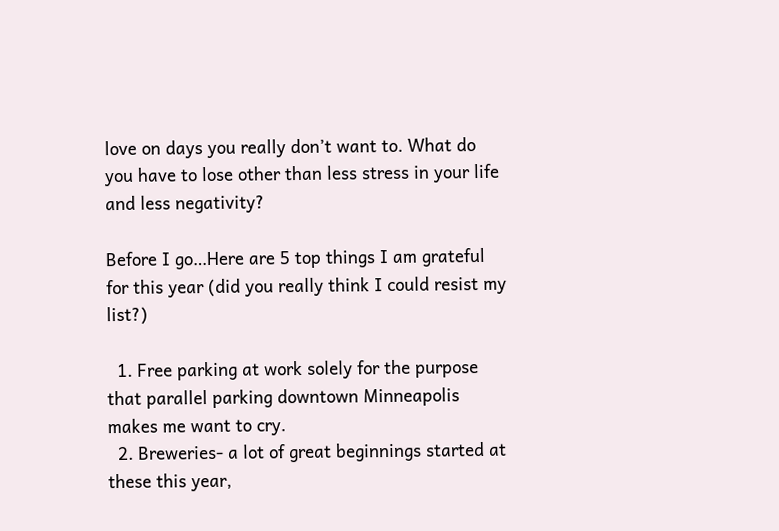love on days you really don’t want to. What do you have to lose other than less stress in your life and less negativity?

Before I go…Here are 5 top things I am grateful for this year (did you really think I could resist my list?)

  1. Free parking at work solely for the purpose that parallel parking downtown Minneapolis makes me want to cry.
  2. Breweries- a lot of great beginnings started at these this year,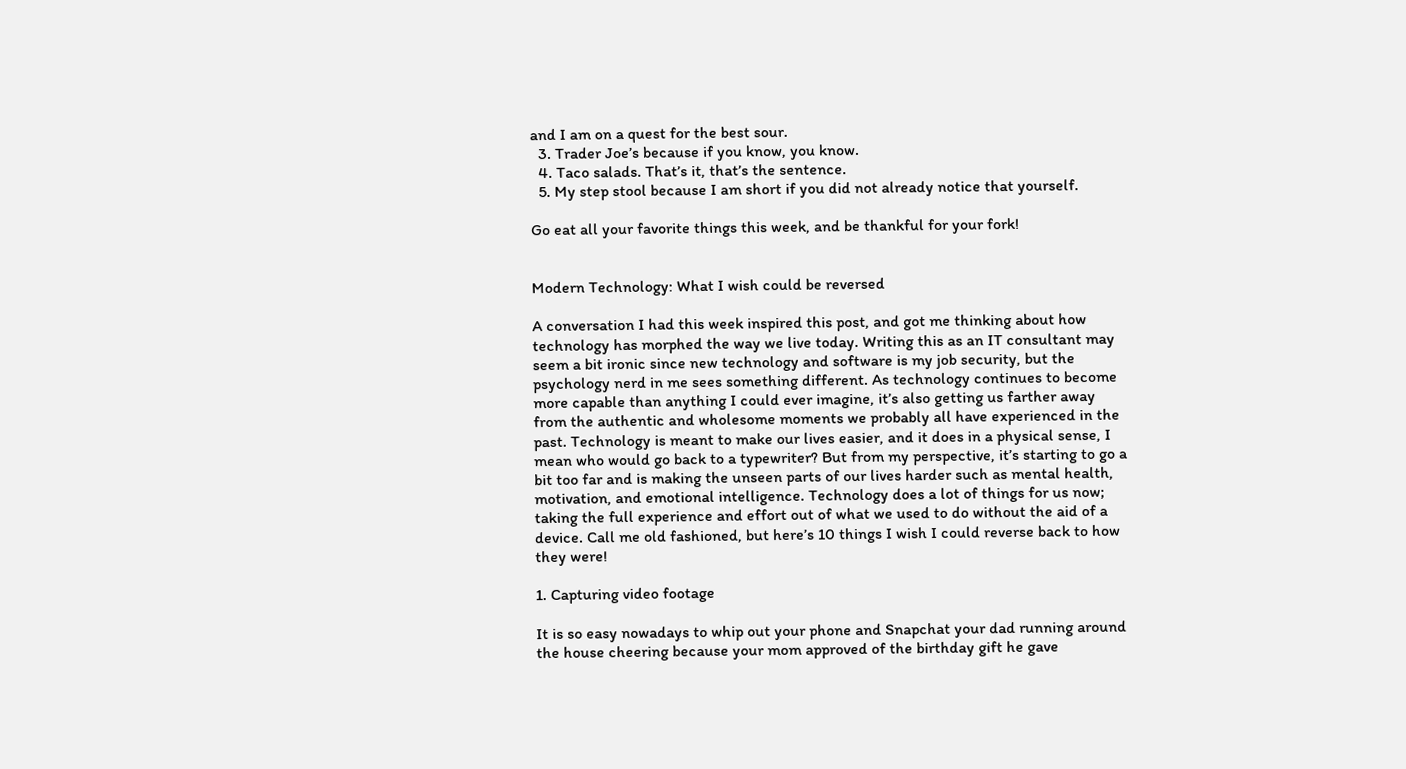and I am on a quest for the best sour.
  3. Trader Joe’s because if you know, you know.
  4. Taco salads. That’s it, that’s the sentence.
  5. My step stool because I am short if you did not already notice that yourself.

Go eat all your favorite things this week, and be thankful for your fork!


Modern Technology: What I wish could be reversed

A conversation I had this week inspired this post, and got me thinking about how technology has morphed the way we live today. Writing this as an IT consultant may seem a bit ironic since new technology and software is my job security, but the psychology nerd in me sees something different. As technology continues to become more capable than anything I could ever imagine, it’s also getting us farther away from the authentic and wholesome moments we probably all have experienced in the past. Technology is meant to make our lives easier, and it does in a physical sense, I mean who would go back to a typewriter? But from my perspective, it’s starting to go a bit too far and is making the unseen parts of our lives harder such as mental health, motivation, and emotional intelligence. Technology does a lot of things for us now; taking the full experience and effort out of what we used to do without the aid of a device. Call me old fashioned, but here’s 10 things I wish I could reverse back to how they were!

1. Capturing video footage

It is so easy nowadays to whip out your phone and Snapchat your dad running around the house cheering because your mom approved of the birthday gift he gave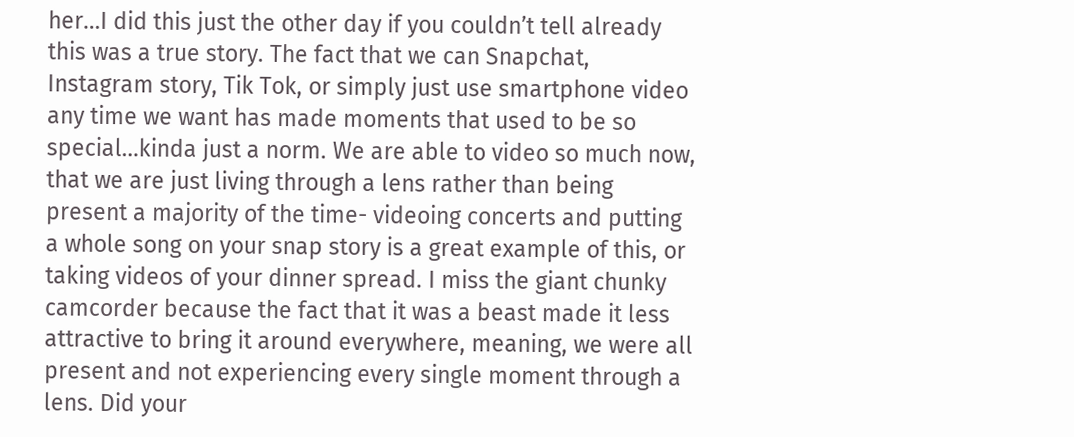her…I did this just the other day if you couldn’t tell already this was a true story. The fact that we can Snapchat, Instagram story, Tik Tok, or simply just use smartphone video any time we want has made moments that used to be so special…kinda just a norm. We are able to video so much now, that we are just living through a lens rather than being present a majority of the time- videoing concerts and putting a whole song on your snap story is a great example of this, or taking videos of your dinner spread. I miss the giant chunky camcorder because the fact that it was a beast made it less attractive to bring it around everywhere, meaning, we were all present and not experiencing every single moment through a lens. Did your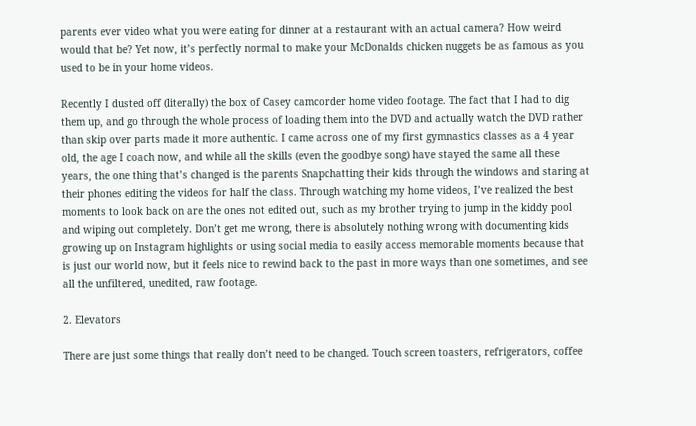parents ever video what you were eating for dinner at a restaurant with an actual camera? How weird would that be? Yet now, it’s perfectly normal to make your McDonalds chicken nuggets be as famous as you used to be in your home videos.

Recently I dusted off (literally) the box of Casey camcorder home video footage. The fact that I had to dig them up, and go through the whole process of loading them into the DVD and actually watch the DVD rather than skip over parts made it more authentic. I came across one of my first gymnastics classes as a 4 year old, the age I coach now, and while all the skills (even the goodbye song) have stayed the same all these years, the one thing that’s changed is the parents Snapchatting their kids through the windows and staring at their phones editing the videos for half the class. Through watching my home videos, I’ve realized the best moments to look back on are the ones not edited out, such as my brother trying to jump in the kiddy pool and wiping out completely. Don’t get me wrong, there is absolutely nothing wrong with documenting kids growing up on Instagram highlights or using social media to easily access memorable moments because that is just our world now, but it feels nice to rewind back to the past in more ways than one sometimes, and see all the unfiltered, unedited, raw footage.

2. Elevators

There are just some things that really don’t need to be changed. Touch screen toasters, refrigerators, coffee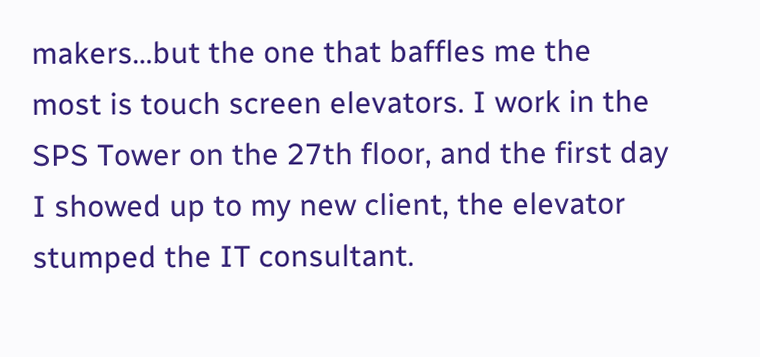makers…but the one that baffles me the most is touch screen elevators. I work in the SPS Tower on the 27th floor, and the first day I showed up to my new client, the elevator stumped the IT consultant.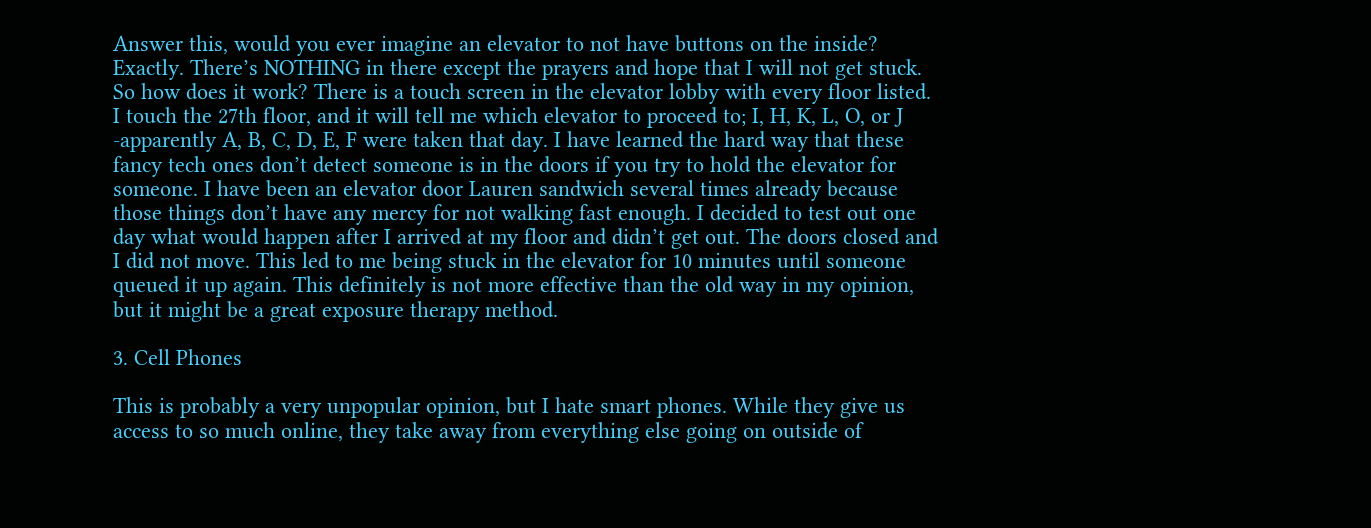Answer this, would you ever imagine an elevator to not have buttons on the inside? Exactly. There’s NOTHING in there except the prayers and hope that I will not get stuck. So how does it work? There is a touch screen in the elevator lobby with every floor listed. I touch the 27th floor, and it will tell me which elevator to proceed to; I, H, K, L, O, or J -apparently A, B, C, D, E, F were taken that day. I have learned the hard way that these fancy tech ones don’t detect someone is in the doors if you try to hold the elevator for someone. I have been an elevator door Lauren sandwich several times already because those things don’t have any mercy for not walking fast enough. I decided to test out one day what would happen after I arrived at my floor and didn’t get out. The doors closed and I did not move. This led to me being stuck in the elevator for 10 minutes until someone queued it up again. This definitely is not more effective than the old way in my opinion, but it might be a great exposure therapy method.

3. Cell Phones

This is probably a very unpopular opinion, but I hate smart phones. While they give us access to so much online, they take away from everything else going on outside of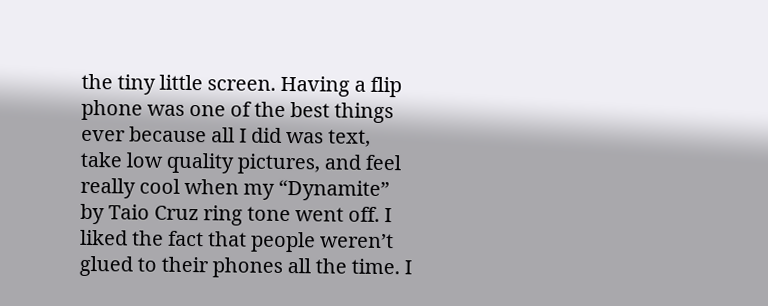the tiny little screen. Having a flip phone was one of the best things ever because all I did was text, take low quality pictures, and feel really cool when my “Dynamite” by Taio Cruz ring tone went off. I liked the fact that people weren’t glued to their phones all the time. I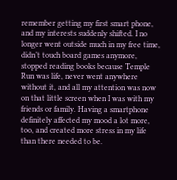remember getting my first smart phone, and my interests suddenly shifted. I no longer went outside much in my free time, didn’t touch board games anymore, stopped reading books because Temple Run was life, never went anywhere without it, and all my attention was now on that little screen when I was with my friends or family. Having a smartphone definitely affected my mood a lot more, too, and created more stress in my life than there needed to be.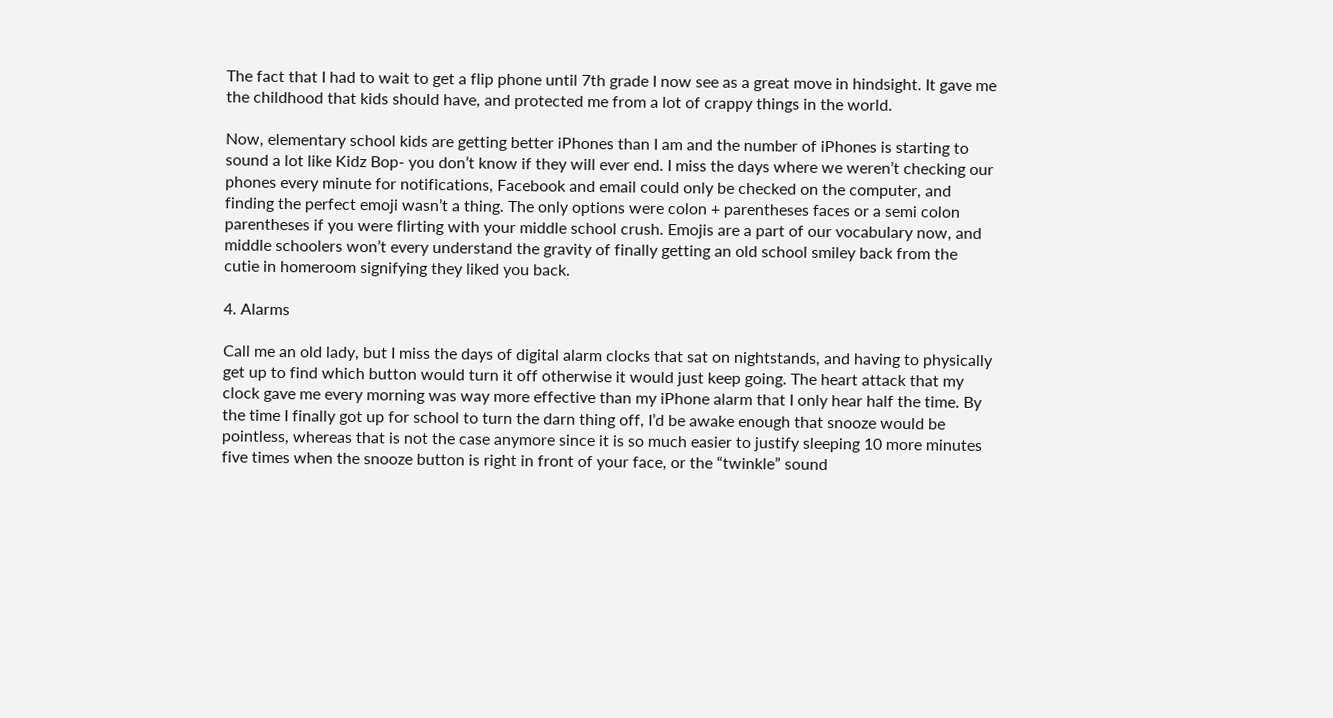The fact that I had to wait to get a flip phone until 7th grade I now see as a great move in hindsight. It gave me the childhood that kids should have, and protected me from a lot of crappy things in the world.

Now, elementary school kids are getting better iPhones than I am and the number of iPhones is starting to sound a lot like Kidz Bop- you don’t know if they will ever end. I miss the days where we weren’t checking our phones every minute for notifications, Facebook and email could only be checked on the computer, and finding the perfect emoji wasn’t a thing. The only options were colon + parentheses faces or a semi colon parentheses if you were flirting with your middle school crush. Emojis are a part of our vocabulary now, and middle schoolers won’t every understand the gravity of finally getting an old school smiley back from the cutie in homeroom signifying they liked you back.

4. Alarms

Call me an old lady, but I miss the days of digital alarm clocks that sat on nightstands, and having to physically get up to find which button would turn it off otherwise it would just keep going. The heart attack that my clock gave me every morning was way more effective than my iPhone alarm that I only hear half the time. By the time I finally got up for school to turn the darn thing off, I’d be awake enough that snooze would be pointless, whereas that is not the case anymore since it is so much easier to justify sleeping 10 more minutes five times when the snooze button is right in front of your face, or the “twinkle” sound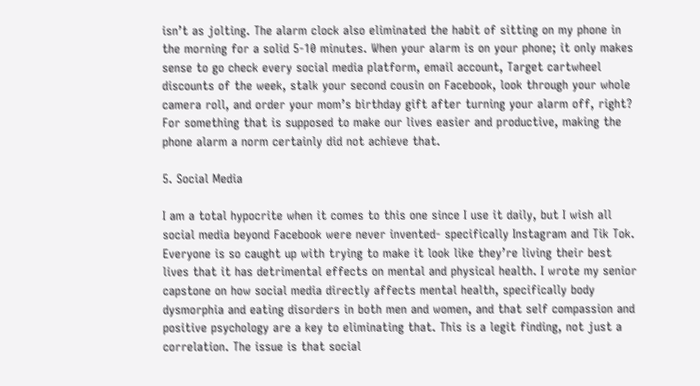isn’t as jolting. The alarm clock also eliminated the habit of sitting on my phone in the morning for a solid 5-10 minutes. When your alarm is on your phone; it only makes sense to go check every social media platform, email account, Target cartwheel discounts of the week, stalk your second cousin on Facebook, look through your whole camera roll, and order your mom’s birthday gift after turning your alarm off, right? For something that is supposed to make our lives easier and productive, making the phone alarm a norm certainly did not achieve that.

5. Social Media

I am a total hypocrite when it comes to this one since I use it daily, but I wish all social media beyond Facebook were never invented- specifically Instagram and Tik Tok. Everyone is so caught up with trying to make it look like they’re living their best lives that it has detrimental effects on mental and physical health. I wrote my senior capstone on how social media directly affects mental health, specifically body dysmorphia and eating disorders in both men and women, and that self compassion and positive psychology are a key to eliminating that. This is a legit finding, not just a correlation. The issue is that social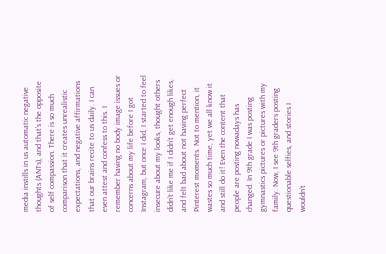media instills in us automatic negative thoughts (ANTs), and that’s the opposite of self compassion. There is so much comparison that it creates unrealistic expectations, and negative affirmations that our brains recite to us daily. I can even attest and confess to this. I remember having no body image issues or concerns about my life before I got Instagram, but once I did, I started to feel insecure about my looks, thought others didn’t like me if I didn’t get enough likes, and felt bad about not having perfect Pinterest moments. Not to mention, it wastes so much time, yet we all know it and still do it! Even the content that people are posting nowadays has changed. In 9th grade I was posting gymnastics pictures or pictures with my family. Now, I see 9th graders posting questionable selfies, and stories I wouldn’t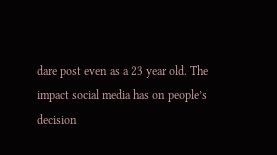dare post even as a 23 year old. The impact social media has on people’s decision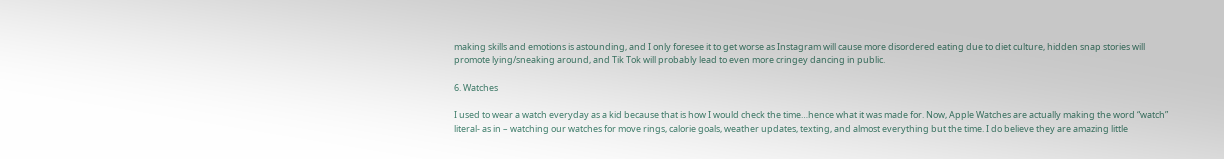making skills and emotions is astounding, and I only foresee it to get worse as Instagram will cause more disordered eating due to diet culture, hidden snap stories will promote lying/sneaking around, and Tik Tok will probably lead to even more cringey dancing in public.

6. Watches

I used to wear a watch everyday as a kid because that is how I would check the time…hence what it was made for. Now, Apple Watches are actually making the word “watch” literal- as in – watching our watches for move rings, calorie goals, weather updates, texting, and almost everything but the time. I do believe they are amazing little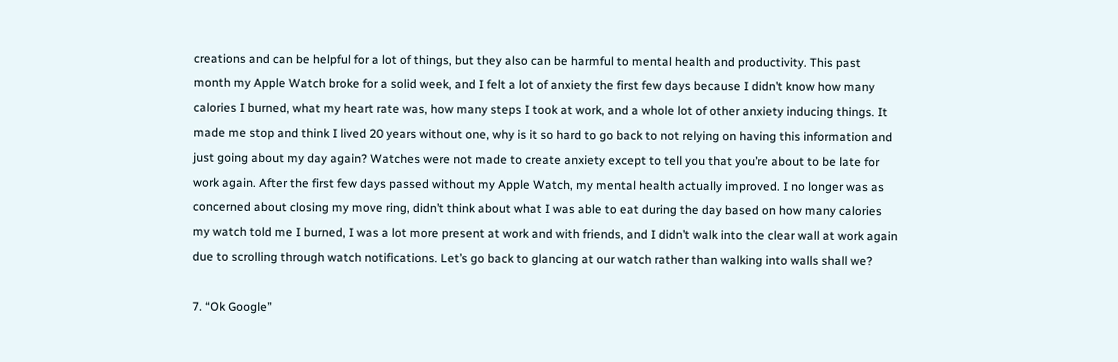creations and can be helpful for a lot of things, but they also can be harmful to mental health and productivity. This past month my Apple Watch broke for a solid week, and I felt a lot of anxiety the first few days because I didn’t know how many calories I burned, what my heart rate was, how many steps I took at work, and a whole lot of other anxiety inducing things. It made me stop and think I lived 20 years without one, why is it so hard to go back to not relying on having this information and just going about my day again? Watches were not made to create anxiety except to tell you that you’re about to be late for work again. After the first few days passed without my Apple Watch, my mental health actually improved. I no longer was as concerned about closing my move ring, didn’t think about what I was able to eat during the day based on how many calories my watch told me I burned, I was a lot more present at work and with friends, and I didn’t walk into the clear wall at work again due to scrolling through watch notifications. Let’s go back to glancing at our watch rather than walking into walls shall we?

7. “Ok Google”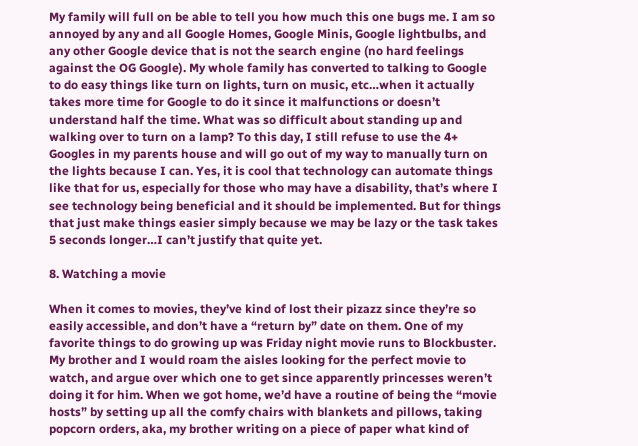My family will full on be able to tell you how much this one bugs me. I am so annoyed by any and all Google Homes, Google Minis, Google lightbulbs, and any other Google device that is not the search engine (no hard feelings against the OG Google). My whole family has converted to talking to Google to do easy things like turn on lights, turn on music, etc…when it actually takes more time for Google to do it since it malfunctions or doesn’t understand half the time. What was so difficult about standing up and walking over to turn on a lamp? To this day, I still refuse to use the 4+ Googles in my parents house and will go out of my way to manually turn on the lights because I can. Yes, it is cool that technology can automate things like that for us, especially for those who may have a disability, that’s where I see technology being beneficial and it should be implemented. But for things that just make things easier simply because we may be lazy or the task takes 5 seconds longer…I can’t justify that quite yet.

8. Watching a movie

When it comes to movies, they’ve kind of lost their pizazz since they’re so easily accessible, and don’t have a “return by” date on them. One of my favorite things to do growing up was Friday night movie runs to Blockbuster. My brother and I would roam the aisles looking for the perfect movie to watch, and argue over which one to get since apparently princesses weren’t doing it for him. When we got home, we’d have a routine of being the “movie hosts” by setting up all the comfy chairs with blankets and pillows, taking popcorn orders, aka, my brother writing on a piece of paper what kind of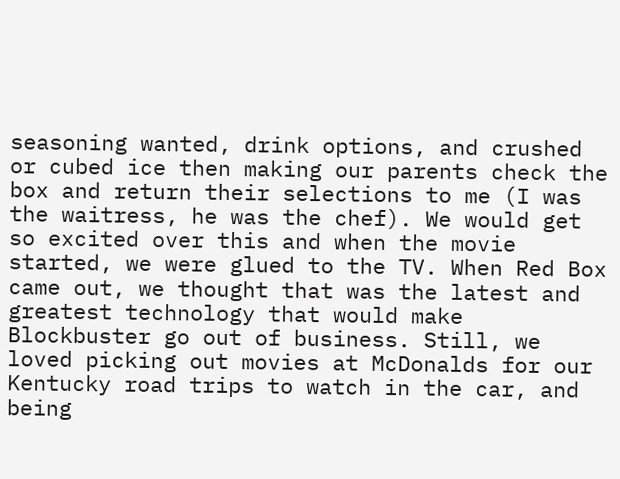seasoning wanted, drink options, and crushed or cubed ice then making our parents check the box and return their selections to me (I was the waitress, he was the chef). We would get so excited over this and when the movie started, we were glued to the TV. When Red Box came out, we thought that was the latest and greatest technology that would make Blockbuster go out of business. Still, we loved picking out movies at McDonalds for our Kentucky road trips to watch in the car, and being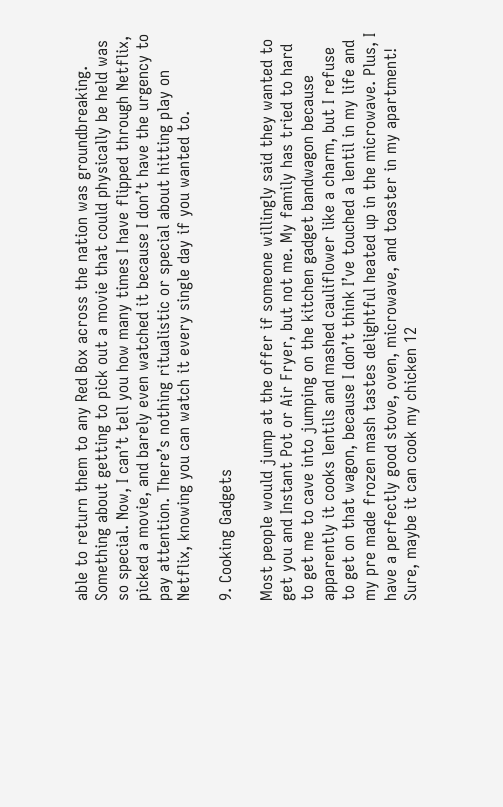able to return them to any Red Box across the nation was groundbreaking. Something about getting to pick out a movie that could physically be held was so special. Now, I can’t tell you how many times I have flipped through Netflix, picked a movie, and barely even watched it because I don’t have the urgency to pay attention. There’s nothing ritualistic or special about hitting play on Netflix, knowing you can watch it every single day if you wanted to.

9. Cooking Gadgets

Most people would jump at the offer if someone willingly said they wanted to get you and Instant Pot or Air Fryer, but not me. My family has tried to hard to get me to cave into jumping on the kitchen gadget bandwagon because apparently it cooks lentils and mashed cauliflower like a charm, but I refuse to get on that wagon, because I don’t think I’ve touched a lentil in my life and my pre made frozen mash tastes delightful heated up in the microwave. Plus, I have a perfectly good stove, oven, microwave, and toaster in my apartment! Sure, maybe it can cook my chicken 12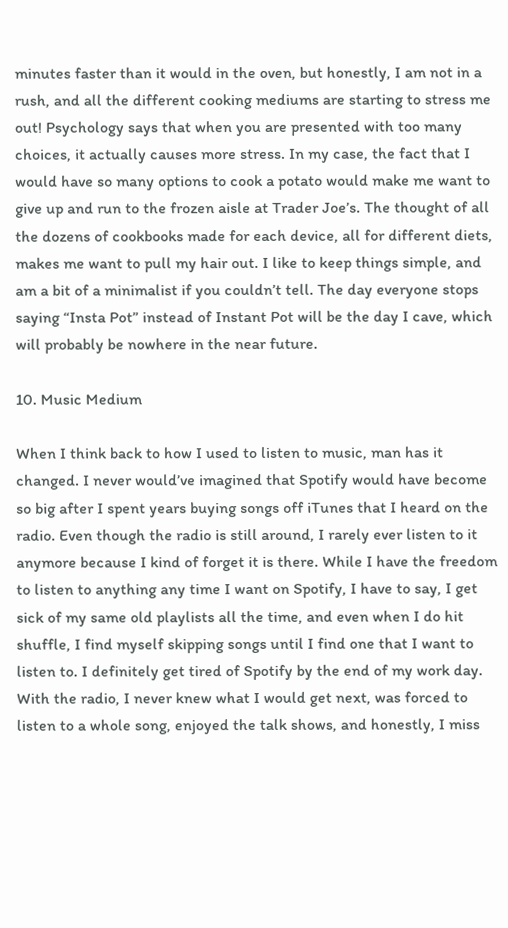minutes faster than it would in the oven, but honestly, I am not in a rush, and all the different cooking mediums are starting to stress me out! Psychology says that when you are presented with too many choices, it actually causes more stress. In my case, the fact that I would have so many options to cook a potato would make me want to give up and run to the frozen aisle at Trader Joe’s. The thought of all the dozens of cookbooks made for each device, all for different diets, makes me want to pull my hair out. I like to keep things simple, and am a bit of a minimalist if you couldn’t tell. The day everyone stops saying “Insta Pot” instead of Instant Pot will be the day I cave, which will probably be nowhere in the near future.

10. Music Medium

When I think back to how I used to listen to music, man has it changed. I never would’ve imagined that Spotify would have become so big after I spent years buying songs off iTunes that I heard on the radio. Even though the radio is still around, I rarely ever listen to it anymore because I kind of forget it is there. While I have the freedom to listen to anything any time I want on Spotify, I have to say, I get sick of my same old playlists all the time, and even when I do hit shuffle, I find myself skipping songs until I find one that I want to listen to. I definitely get tired of Spotify by the end of my work day. With the radio, I never knew what I would get next, was forced to listen to a whole song, enjoyed the talk shows, and honestly, I miss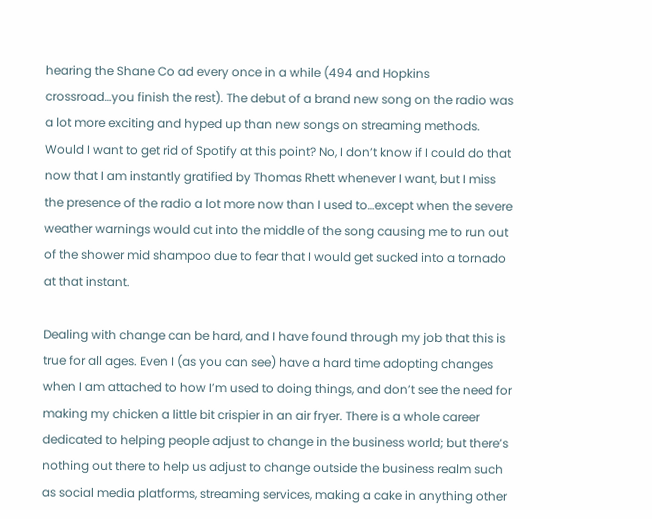hearing the Shane Co ad every once in a while (494 and Hopkins crossroad…you finish the rest). The debut of a brand new song on the radio was a lot more exciting and hyped up than new songs on streaming methods. Would I want to get rid of Spotify at this point? No, I don’t know if I could do that now that I am instantly gratified by Thomas Rhett whenever I want, but I miss the presence of the radio a lot more now than I used to…except when the severe weather warnings would cut into the middle of the song causing me to run out of the shower mid shampoo due to fear that I would get sucked into a tornado at that instant.

Dealing with change can be hard, and I have found through my job that this is true for all ages. Even I (as you can see) have a hard time adopting changes when I am attached to how I’m used to doing things, and don’t see the need for making my chicken a little bit crispier in an air fryer. There is a whole career dedicated to helping people adjust to change in the business world; but there’s nothing out there to help us adjust to change outside the business realm such as social media platforms, streaming services, making a cake in anything other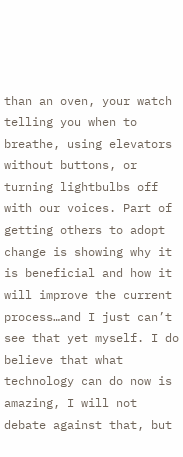than an oven, your watch telling you when to breathe, using elevators without buttons, or turning lightbulbs off with our voices. Part of getting others to adopt change is showing why it is beneficial and how it will improve the current process…and I just can’t see that yet myself. I do believe that what technology can do now is amazing, I will not debate against that, but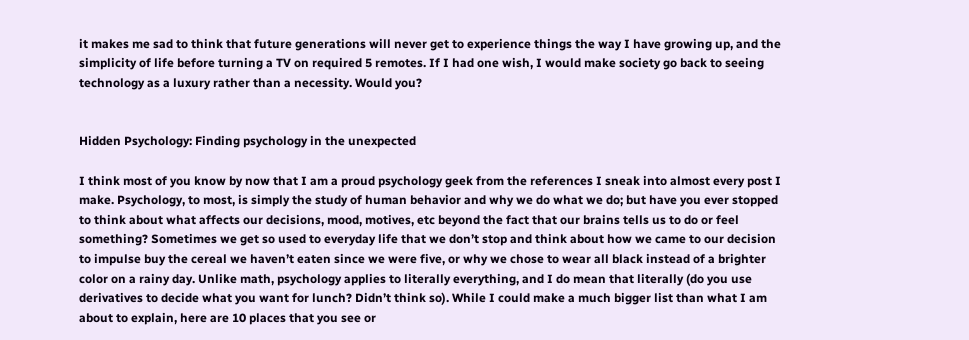it makes me sad to think that future generations will never get to experience things the way I have growing up, and the simplicity of life before turning a TV on required 5 remotes. If I had one wish, I would make society go back to seeing technology as a luxury rather than a necessity. Would you?


Hidden Psychology: Finding psychology in the unexpected

I think most of you know by now that I am a proud psychology geek from the references I sneak into almost every post I make. Psychology, to most, is simply the study of human behavior and why we do what we do; but have you ever stopped to think about what affects our decisions, mood, motives, etc beyond the fact that our brains tells us to do or feel something? Sometimes we get so used to everyday life that we don’t stop and think about how we came to our decision to impulse buy the cereal we haven’t eaten since we were five, or why we chose to wear all black instead of a brighter color on a rainy day. Unlike math, psychology applies to literally everything, and I do mean that literally (do you use derivatives to decide what you want for lunch? Didn’t think so). While I could make a much bigger list than what I am about to explain, here are 10 places that you see or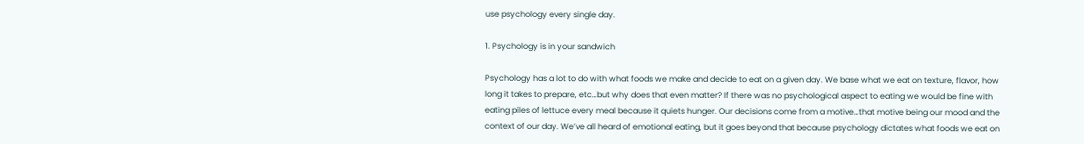use psychology every single day.

1. Psychology is in your sandwich

Psychology has a lot to do with what foods we make and decide to eat on a given day. We base what we eat on texture, flavor, how long it takes to prepare, etc…but why does that even matter? If there was no psychological aspect to eating we would be fine with eating piles of lettuce every meal because it quiets hunger. Our decisions come from a motive…that motive being our mood and the context of our day. We’ve all heard of emotional eating, but it goes beyond that because psychology dictates what foods we eat on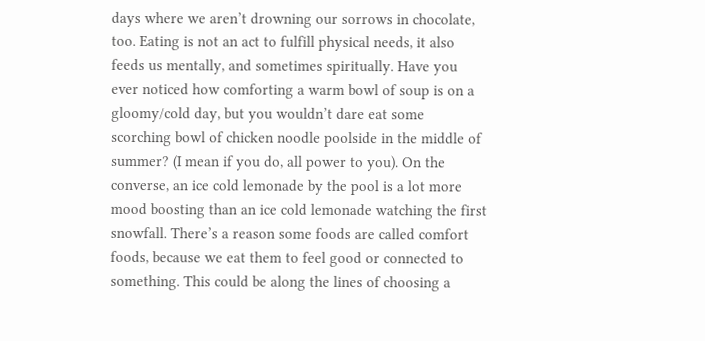days where we aren’t drowning our sorrows in chocolate, too. Eating is not an act to fulfill physical needs, it also feeds us mentally, and sometimes spiritually. Have you ever noticed how comforting a warm bowl of soup is on a gloomy/cold day, but you wouldn’t dare eat some scorching bowl of chicken noodle poolside in the middle of summer? (I mean if you do, all power to you). On the converse, an ice cold lemonade by the pool is a lot more mood boosting than an ice cold lemonade watching the first snowfall. There’s a reason some foods are called comfort foods, because we eat them to feel good or connected to something. This could be along the lines of choosing a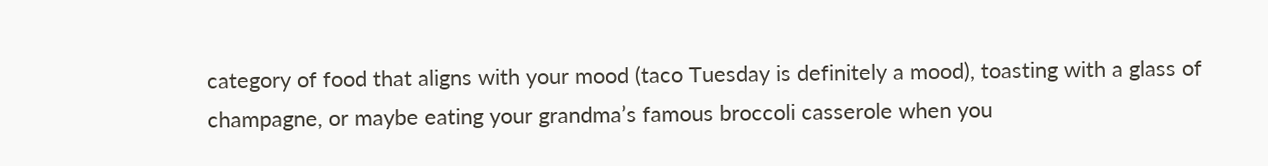category of food that aligns with your mood (taco Tuesday is definitely a mood), toasting with a glass of champagne, or maybe eating your grandma’s famous broccoli casserole when you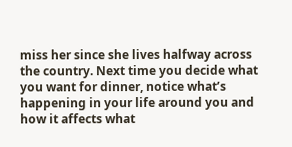miss her since she lives halfway across the country. Next time you decide what you want for dinner, notice what’s happening in your life around you and how it affects what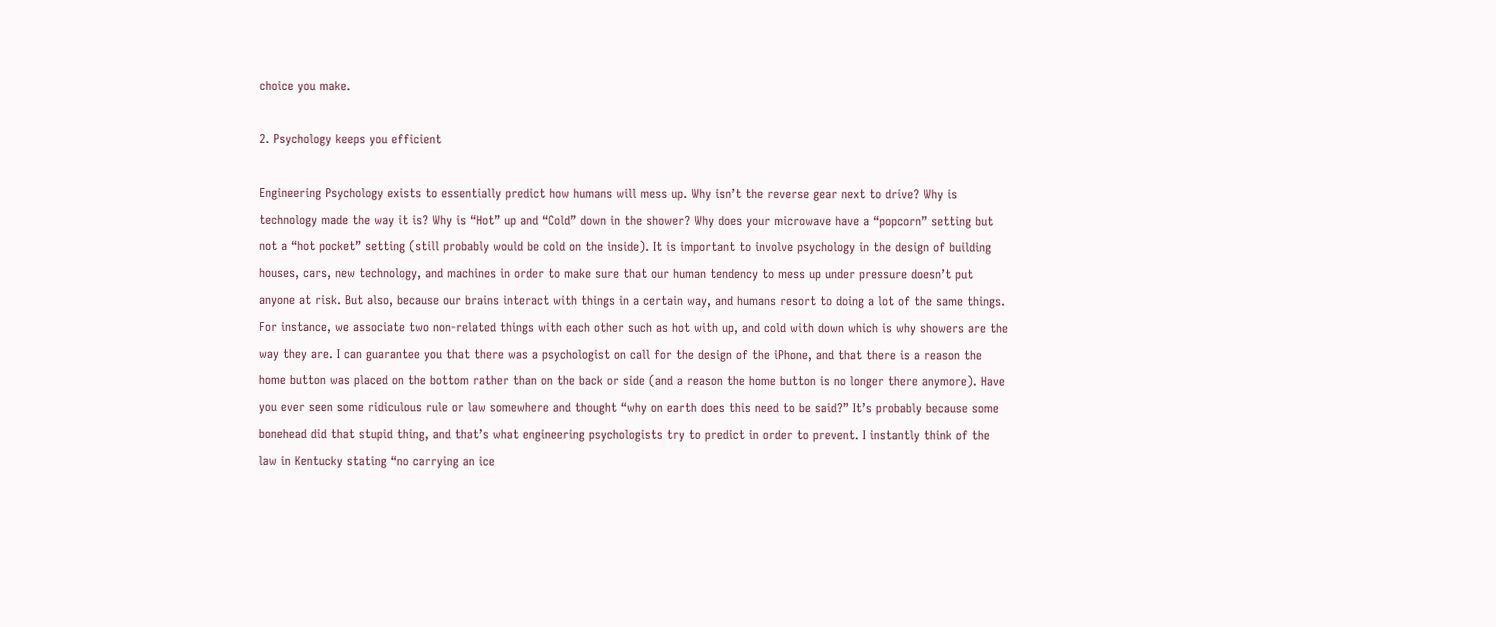choice you make.

2. Psychology keeps you efficient

Engineering Psychology exists to essentially predict how humans will mess up. Why isn’t the reverse gear next to drive? Why is technology made the way it is? Why is “Hot” up and “Cold” down in the shower? Why does your microwave have a “popcorn” setting but not a “hot pocket” setting (still probably would be cold on the inside). It is important to involve psychology in the design of building houses, cars, new technology, and machines in order to make sure that our human tendency to mess up under pressure doesn’t put anyone at risk. But also, because our brains interact with things in a certain way, and humans resort to doing a lot of the same things. For instance, we associate two non-related things with each other such as hot with up, and cold with down which is why showers are the way they are. I can guarantee you that there was a psychologist on call for the design of the iPhone, and that there is a reason the home button was placed on the bottom rather than on the back or side (and a reason the home button is no longer there anymore). Have you ever seen some ridiculous rule or law somewhere and thought “why on earth does this need to be said?” It’s probably because some bonehead did that stupid thing, and that’s what engineering psychologists try to predict in order to prevent. I instantly think of the law in Kentucky stating “no carrying an ice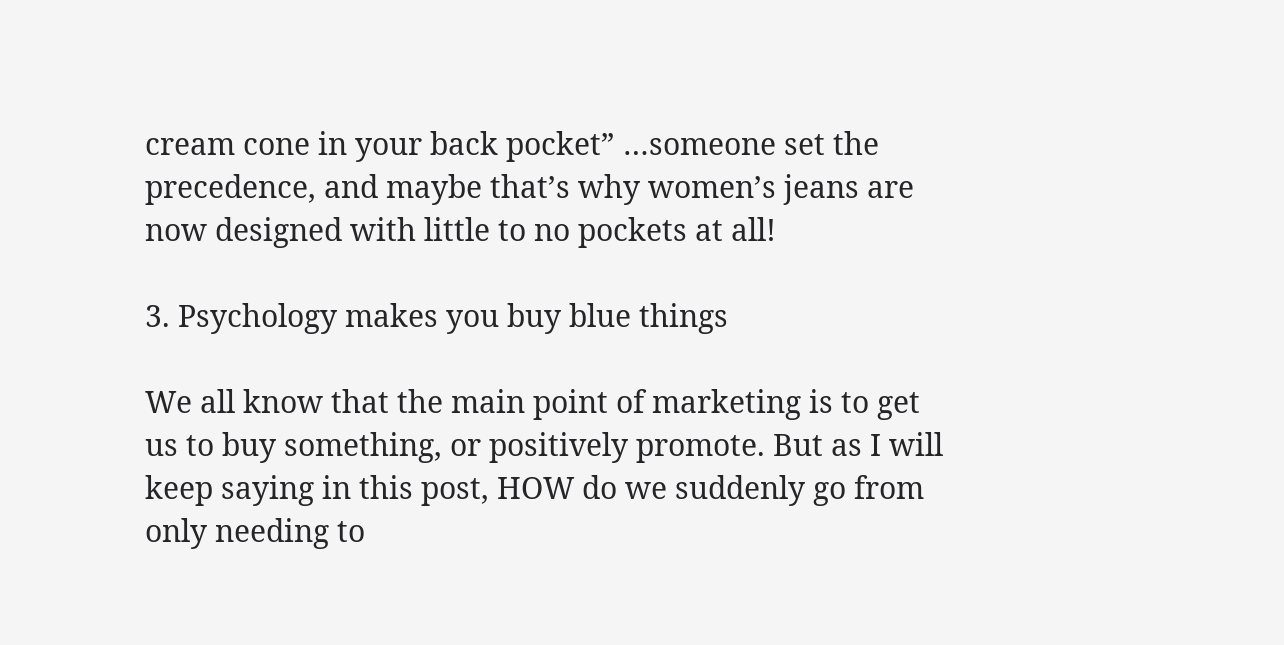cream cone in your back pocket” …someone set the precedence, and maybe that’s why women’s jeans are now designed with little to no pockets at all!

3. Psychology makes you buy blue things

We all know that the main point of marketing is to get us to buy something, or positively promote. But as I will keep saying in this post, HOW do we suddenly go from only needing to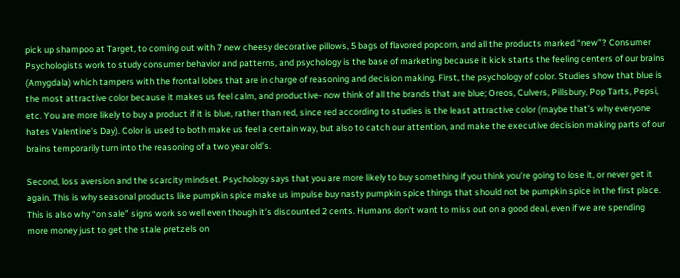pick up shampoo at Target, to coming out with 7 new cheesy decorative pillows, 5 bags of flavored popcorn, and all the products marked “new”? Consumer Psychologists work to study consumer behavior and patterns, and psychology is the base of marketing because it kick starts the feeling centers of our brains (Amygdala) which tampers with the frontal lobes that are in charge of reasoning and decision making. First, the psychology of color. Studies show that blue is the most attractive color because it makes us feel calm, and productive- now think of all the brands that are blue; Oreos, Culvers, Pillsbury, Pop Tarts, Pepsi, etc. You are more likely to buy a product if it is blue, rather than red, since red according to studies is the least attractive color (maybe that’s why everyone hates Valentine’s Day). Color is used to both make us feel a certain way, but also to catch our attention, and make the executive decision making parts of our brains temporarily turn into the reasoning of a two year old’s.

Second, loss aversion and the scarcity mindset. Psychology says that you are more likely to buy something if you think you’re going to lose it, or never get it again. This is why seasonal products like pumpkin spice make us impulse buy nasty pumpkin spice things that should not be pumpkin spice in the first place. This is also why “on sale” signs work so well even though it’s discounted 2 cents. Humans don’t want to miss out on a good deal, even if we are spending more money just to get the stale pretzels on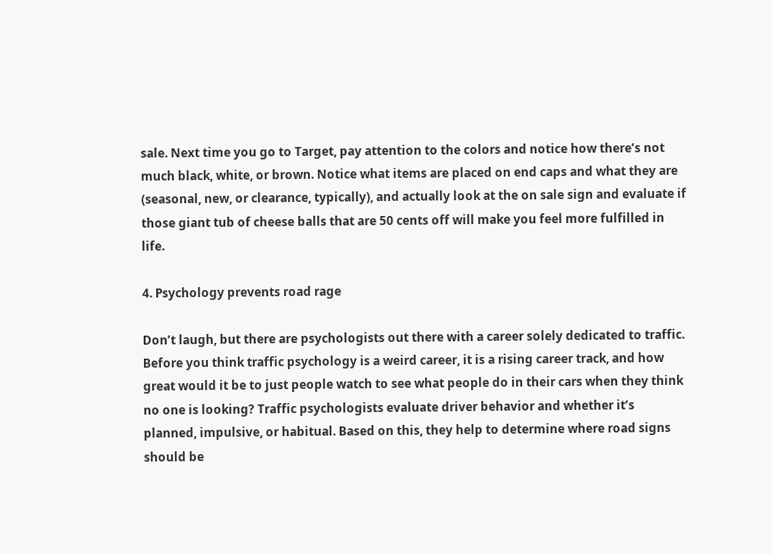sale. Next time you go to Target, pay attention to the colors and notice how there’s not much black, white, or brown. Notice what items are placed on end caps and what they are (seasonal, new, or clearance, typically), and actually look at the on sale sign and evaluate if those giant tub of cheese balls that are 50 cents off will make you feel more fulfilled in life.

4. Psychology prevents road rage

Don’t laugh, but there are psychologists out there with a career solely dedicated to traffic. Before you think traffic psychology is a weird career, it is a rising career track, and how great would it be to just people watch to see what people do in their cars when they think no one is looking? Traffic psychologists evaluate driver behavior and whether it’s planned, impulsive, or habitual. Based on this, they help to determine where road signs should be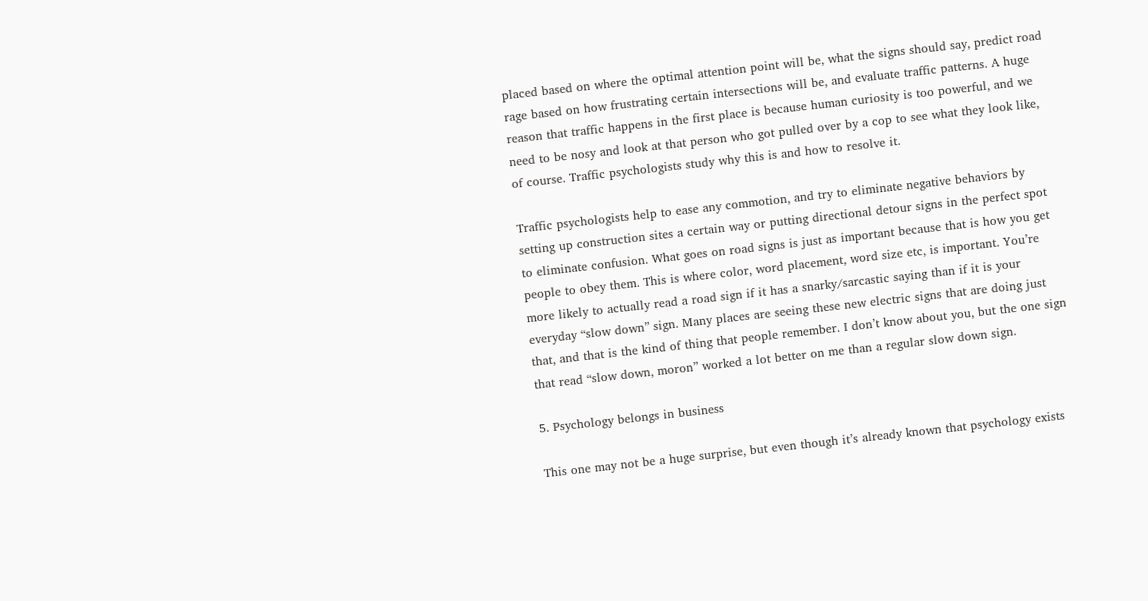placed based on where the optimal attention point will be, what the signs should say, predict road rage based on how frustrating certain intersections will be, and evaluate traffic patterns. A huge reason that traffic happens in the first place is because human curiosity is too powerful, and we need to be nosy and look at that person who got pulled over by a cop to see what they look like, of course. Traffic psychologists study why this is and how to resolve it.

Traffic psychologists help to ease any commotion, and try to eliminate negative behaviors by setting up construction sites a certain way or putting directional detour signs in the perfect spot to eliminate confusion. What goes on road signs is just as important because that is how you get people to obey them. This is where color, word placement, word size etc, is important. You’re more likely to actually read a road sign if it has a snarky/sarcastic saying than if it is your everyday “slow down” sign. Many places are seeing these new electric signs that are doing just that, and that is the kind of thing that people remember. I don’t know about you, but the one sign that read “slow down, moron” worked a lot better on me than a regular slow down sign.

5. Psychology belongs in business

This one may not be a huge surprise, but even though it’s already known that psychology exists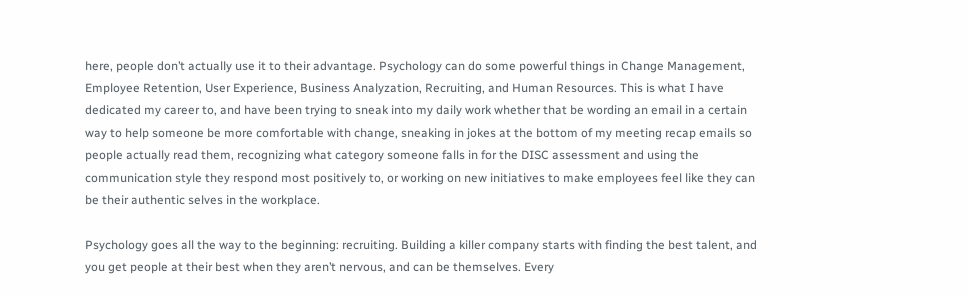here, people don’t actually use it to their advantage. Psychology can do some powerful things in Change Management, Employee Retention, User Experience, Business Analyzation, Recruiting, and Human Resources. This is what I have dedicated my career to, and have been trying to sneak into my daily work whether that be wording an email in a certain way to help someone be more comfortable with change, sneaking in jokes at the bottom of my meeting recap emails so people actually read them, recognizing what category someone falls in for the DISC assessment and using the communication style they respond most positively to, or working on new initiatives to make employees feel like they can be their authentic selves in the workplace.

Psychology goes all the way to the beginning: recruiting. Building a killer company starts with finding the best talent, and you get people at their best when they aren’t nervous, and can be themselves. Every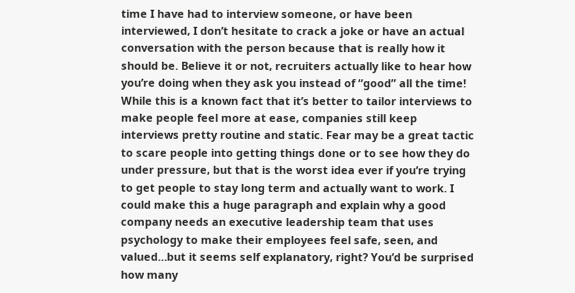time I have had to interview someone, or have been interviewed, I don’t hesitate to crack a joke or have an actual conversation with the person because that is really how it should be. Believe it or not, recruiters actually like to hear how you’re doing when they ask you instead of “good” all the time! While this is a known fact that it’s better to tailor interviews to make people feel more at ease, companies still keep interviews pretty routine and static. Fear may be a great tactic to scare people into getting things done or to see how they do under pressure, but that is the worst idea ever if you’re trying to get people to stay long term and actually want to work. I could make this a huge paragraph and explain why a good company needs an executive leadership team that uses psychology to make their employees feel safe, seen, and valued…but it seems self explanatory, right? You’d be surprised how many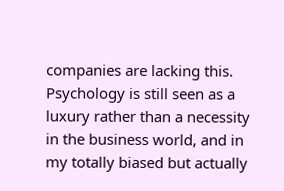companies are lacking this. Psychology is still seen as a luxury rather than a necessity in the business world, and in my totally biased but actually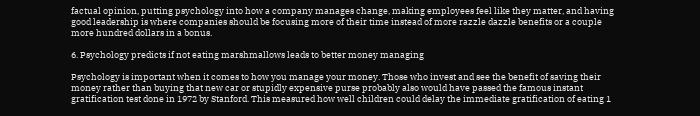factual opinion, putting psychology into how a company manages change, making employees feel like they matter, and having good leadership is where companies should be focusing more of their time instead of more razzle dazzle benefits or a couple more hundred dollars in a bonus.

6. Psychology predicts if not eating marshmallows leads to better money managing

Psychology is important when it comes to how you manage your money. Those who invest and see the benefit of saving their money rather than buying that new car or stupidly expensive purse probably also would have passed the famous instant gratification test done in 1972 by Stanford. This measured how well children could delay the immediate gratification of eating 1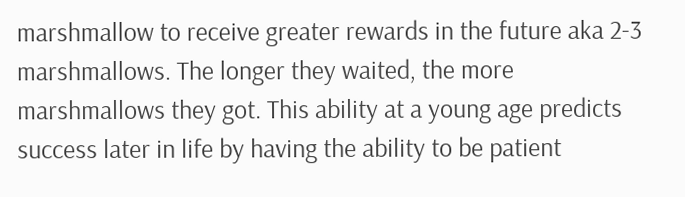marshmallow to receive greater rewards in the future aka 2-3 marshmallows. The longer they waited, the more marshmallows they got. This ability at a young age predicts success later in life by having the ability to be patient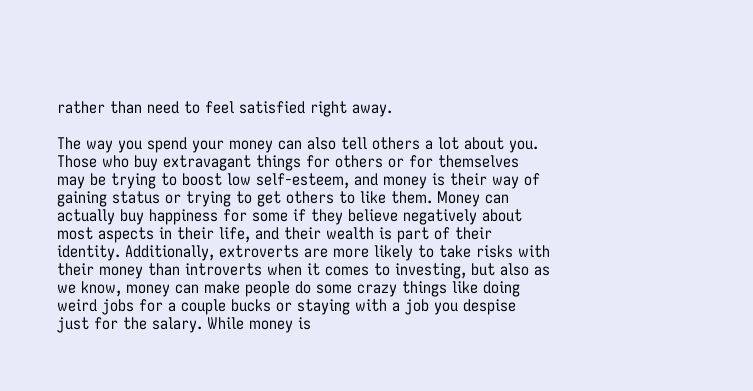rather than need to feel satisfied right away.

The way you spend your money can also tell others a lot about you. Those who buy extravagant things for others or for themselves may be trying to boost low self-esteem, and money is their way of gaining status or trying to get others to like them. Money can actually buy happiness for some if they believe negatively about most aspects in their life, and their wealth is part of their identity. Additionally, extroverts are more likely to take risks with their money than introverts when it comes to investing, but also as we know, money can make people do some crazy things like doing weird jobs for a couple bucks or staying with a job you despise just for the salary. While money is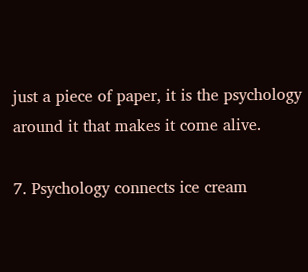just a piece of paper, it is the psychology around it that makes it come alive.

7. Psychology connects ice cream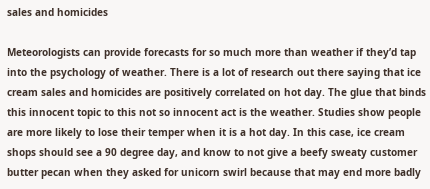sales and homicides

Meteorologists can provide forecasts for so much more than weather if they’d tap into the psychology of weather. There is a lot of research out there saying that ice cream sales and homicides are positively correlated on hot day. The glue that binds this innocent topic to this not so innocent act is the weather. Studies show people are more likely to lose their temper when it is a hot day. In this case, ice cream shops should see a 90 degree day, and know to not give a beefy sweaty customer butter pecan when they asked for unicorn swirl because that may end more badly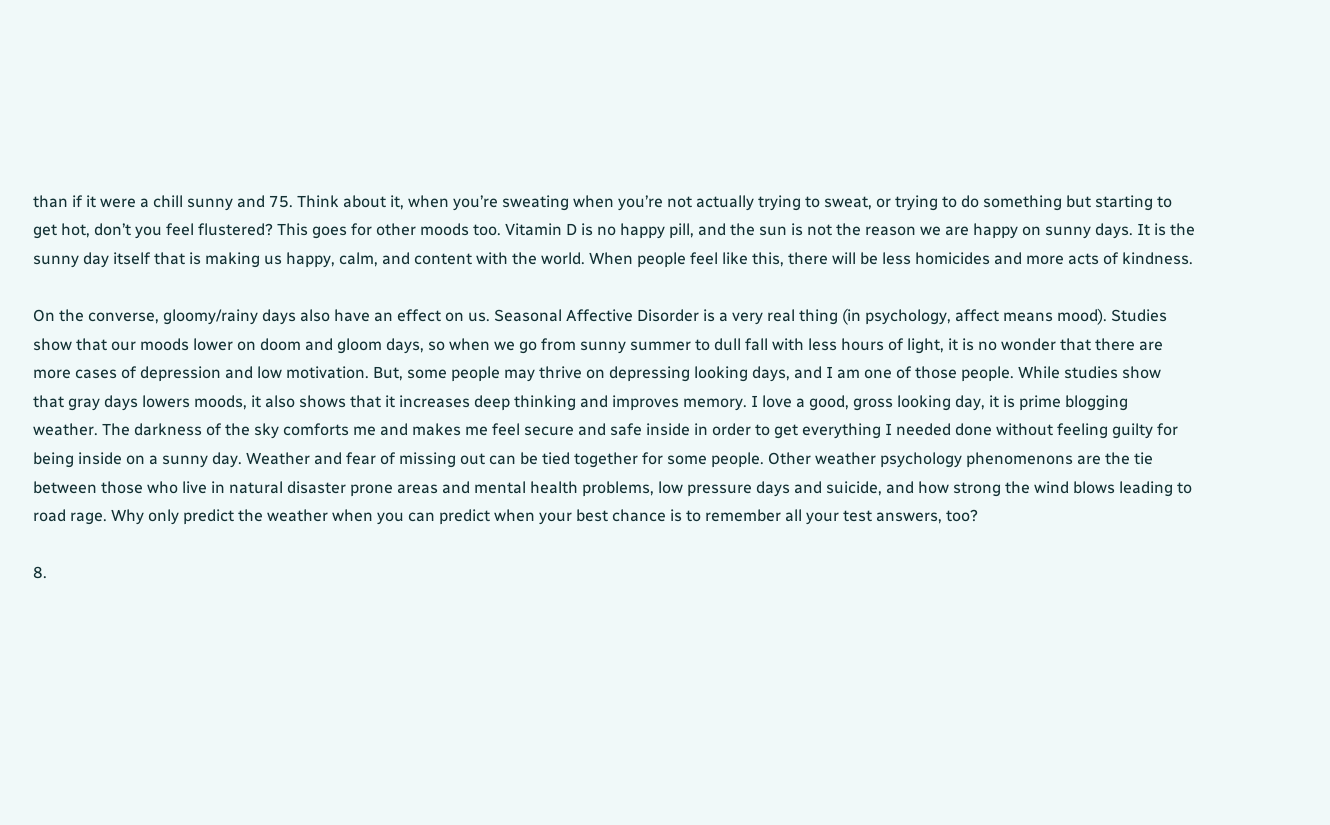than if it were a chill sunny and 75. Think about it, when you’re sweating when you’re not actually trying to sweat, or trying to do something but starting to get hot, don’t you feel flustered? This goes for other moods too. Vitamin D is no happy pill, and the sun is not the reason we are happy on sunny days. It is the sunny day itself that is making us happy, calm, and content with the world. When people feel like this, there will be less homicides and more acts of kindness.

On the converse, gloomy/rainy days also have an effect on us. Seasonal Affective Disorder is a very real thing (in psychology, affect means mood). Studies show that our moods lower on doom and gloom days, so when we go from sunny summer to dull fall with less hours of light, it is no wonder that there are more cases of depression and low motivation. But, some people may thrive on depressing looking days, and I am one of those people. While studies show that gray days lowers moods, it also shows that it increases deep thinking and improves memory. I love a good, gross looking day, it is prime blogging weather. The darkness of the sky comforts me and makes me feel secure and safe inside in order to get everything I needed done without feeling guilty for being inside on a sunny day. Weather and fear of missing out can be tied together for some people. Other weather psychology phenomenons are the tie between those who live in natural disaster prone areas and mental health problems, low pressure days and suicide, and how strong the wind blows leading to road rage. Why only predict the weather when you can predict when your best chance is to remember all your test answers, too?

8.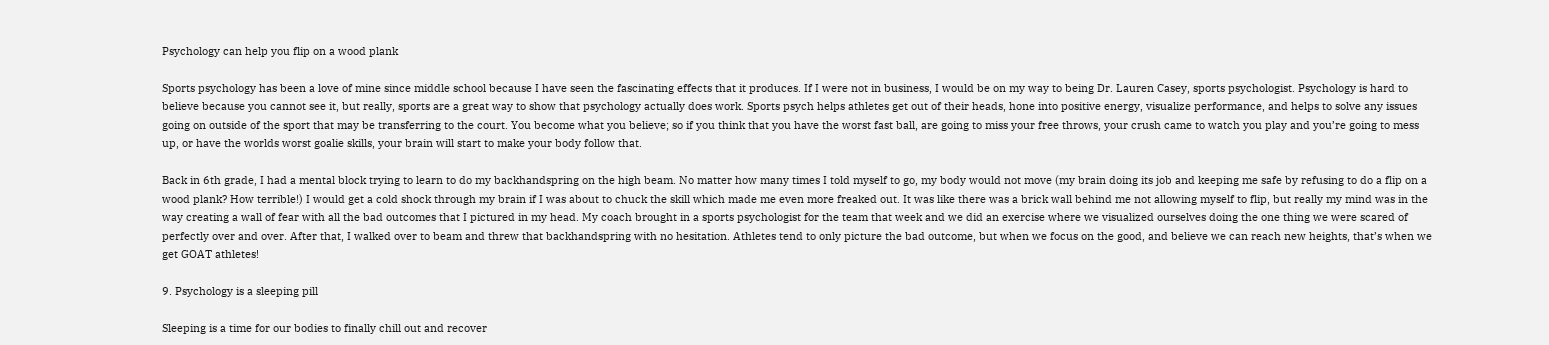Psychology can help you flip on a wood plank

Sports psychology has been a love of mine since middle school because I have seen the fascinating effects that it produces. If I were not in business, I would be on my way to being Dr. Lauren Casey, sports psychologist. Psychology is hard to believe because you cannot see it, but really, sports are a great way to show that psychology actually does work. Sports psych helps athletes get out of their heads, hone into positive energy, visualize performance, and helps to solve any issues going on outside of the sport that may be transferring to the court. You become what you believe; so if you think that you have the worst fast ball, are going to miss your free throws, your crush came to watch you play and you’re going to mess up, or have the worlds worst goalie skills, your brain will start to make your body follow that.

Back in 6th grade, I had a mental block trying to learn to do my backhandspring on the high beam. No matter how many times I told myself to go, my body would not move (my brain doing its job and keeping me safe by refusing to do a flip on a wood plank? How terrible!) I would get a cold shock through my brain if I was about to chuck the skill which made me even more freaked out. It was like there was a brick wall behind me not allowing myself to flip, but really my mind was in the way creating a wall of fear with all the bad outcomes that I pictured in my head. My coach brought in a sports psychologist for the team that week and we did an exercise where we visualized ourselves doing the one thing we were scared of perfectly over and over. After that, I walked over to beam and threw that backhandspring with no hesitation. Athletes tend to only picture the bad outcome, but when we focus on the good, and believe we can reach new heights, that’s when we get GOAT athletes!

9. Psychology is a sleeping pill

Sleeping is a time for our bodies to finally chill out and recover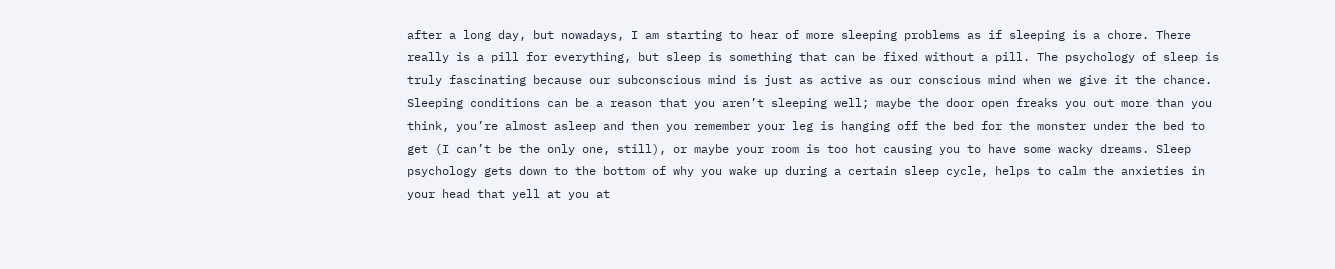after a long day, but nowadays, I am starting to hear of more sleeping problems as if sleeping is a chore. There really is a pill for everything, but sleep is something that can be fixed without a pill. The psychology of sleep is truly fascinating because our subconscious mind is just as active as our conscious mind when we give it the chance. Sleeping conditions can be a reason that you aren’t sleeping well; maybe the door open freaks you out more than you think, you’re almost asleep and then you remember your leg is hanging off the bed for the monster under the bed to get (I can’t be the only one, still), or maybe your room is too hot causing you to have some wacky dreams. Sleep psychology gets down to the bottom of why you wake up during a certain sleep cycle, helps to calm the anxieties in your head that yell at you at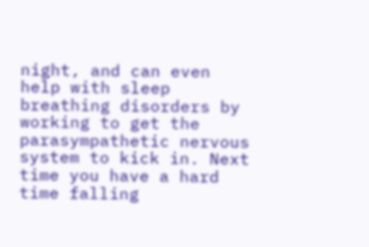night, and can even help with sleep breathing disorders by working to get the parasympathetic nervous system to kick in. Next time you have a hard time falling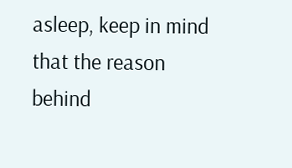asleep, keep in mind that the reason behind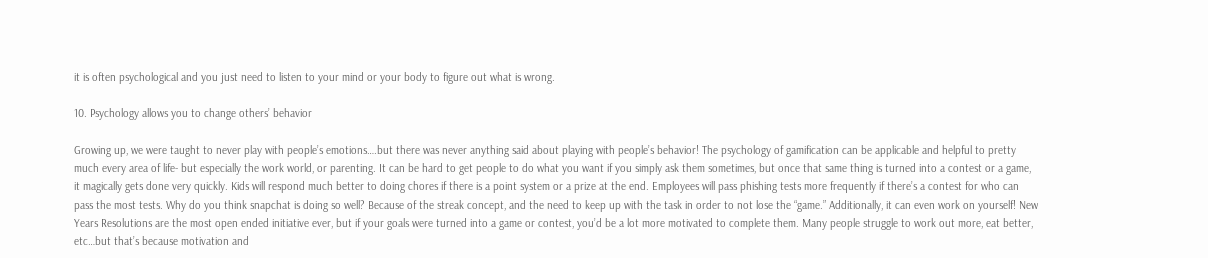it is often psychological and you just need to listen to your mind or your body to figure out what is wrong.

10. Psychology allows you to change others’ behavior

Growing up, we were taught to never play with people’s emotions….but there was never anything said about playing with people’s behavior! The psychology of gamification can be applicable and helpful to pretty much every area of life- but especially the work world, or parenting. It can be hard to get people to do what you want if you simply ask them sometimes, but once that same thing is turned into a contest or a game, it magically gets done very quickly. Kids will respond much better to doing chores if there is a point system or a prize at the end. Employees will pass phishing tests more frequently if there’s a contest for who can pass the most tests. Why do you think snapchat is doing so well? Because of the streak concept, and the need to keep up with the task in order to not lose the “game.” Additionally, it can even work on yourself! New Years Resolutions are the most open ended initiative ever, but if your goals were turned into a game or contest, you’d be a lot more motivated to complete them. Many people struggle to work out more, eat better, etc…but that’s because motivation and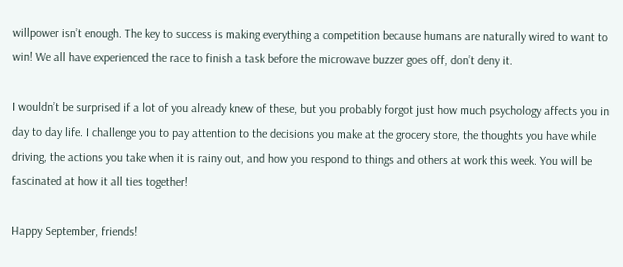willpower isn’t enough. The key to success is making everything a competition because humans are naturally wired to want to win! We all have experienced the race to finish a task before the microwave buzzer goes off, don’t deny it.

I wouldn’t be surprised if a lot of you already knew of these, but you probably forgot just how much psychology affects you in day to day life. I challenge you to pay attention to the decisions you make at the grocery store, the thoughts you have while driving, the actions you take when it is rainy out, and how you respond to things and others at work this week. You will be fascinated at how it all ties together!

Happy September, friends!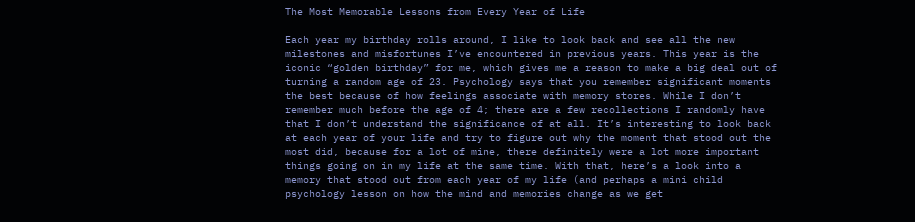The Most Memorable Lessons from Every Year of Life

Each year my birthday rolls around, I like to look back and see all the new milestones and misfortunes I’ve encountered in previous years. This year is the iconic “golden birthday” for me, which gives me a reason to make a big deal out of turning a random age of 23. Psychology says that you remember significant moments the best because of how feelings associate with memory stores. While I don’t remember much before the age of 4; there are a few recollections I randomly have that I don’t understand the significance of at all. It’s interesting to look back at each year of your life and try to figure out why the moment that stood out the most did, because for a lot of mine, there definitely were a lot more important things going on in my life at the same time. With that, here’s a look into a memory that stood out from each year of my life (and perhaps a mini child psychology lesson on how the mind and memories change as we get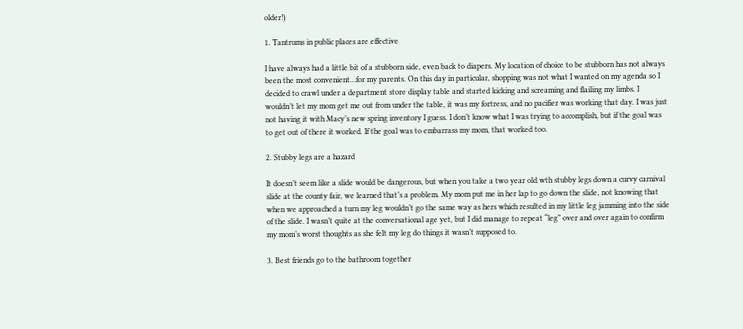older!)

1. Tantrums in public places are effective

I have always had a little bit of a stubborn side, even back to diapers. My location of choice to be stubborn has not always been the most convenient…for my parents. On this day in particular, shopping was not what I wanted on my agenda so I decided to crawl under a department store display table and started kicking and screaming and flailing my limbs. I wouldn’t let my mom get me out from under the table, it was my fortress, and no pacifier was working that day. I was just not having it with Macy’s new spring inventory I guess. I don’t know what I was trying to accomplish, but if the goal was to get out of there it worked. If the goal was to embarrass my mom, that worked too.

2. Stubby legs are a hazard

It doesn’t seem like a slide would be dangerous, but when you take a two year old wth stubby legs down a curvy carnival slide at the county fair, we learned that’s a problem. My mom put me in her lap to go down the slide, not knowing that when we approached a turn my leg wouldn’t go the same way as hers which resulted in my little leg jamming into the side of the slide. I wasn’t quite at the conversational age yet, but I did manage to repeat “leg” over and over again to confirm my mom’s worst thoughts as she felt my leg do things it wasn’t supposed to.

3. Best friends go to the bathroom together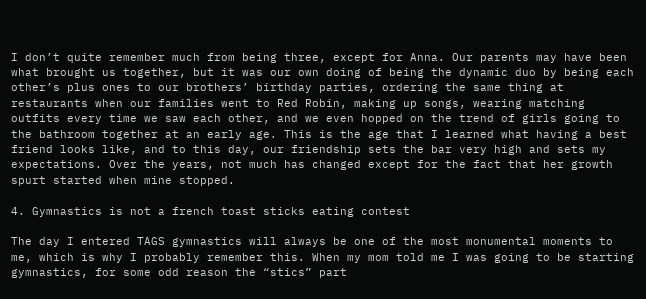I don’t quite remember much from being three, except for Anna. Our parents may have been what brought us together, but it was our own doing of being the dynamic duo by being each other’s plus ones to our brothers’ birthday parties, ordering the same thing at restaurants when our families went to Red Robin, making up songs, wearing matching outfits every time we saw each other, and we even hopped on the trend of girls going to the bathroom together at an early age. This is the age that I learned what having a best friend looks like, and to this day, our friendship sets the bar very high and sets my expectations. Over the years, not much has changed except for the fact that her growth spurt started when mine stopped.

4. Gymnastics is not a french toast sticks eating contest

The day I entered TAGS gymnastics will always be one of the most monumental moments to me, which is why I probably remember this. When my mom told me I was going to be starting gymnastics, for some odd reason the “stics” part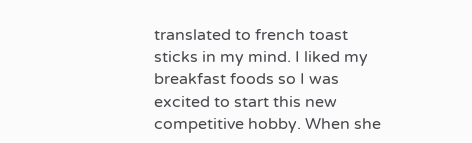translated to french toast sticks in my mind. I liked my breakfast foods so I was excited to start this new competitive hobby. When she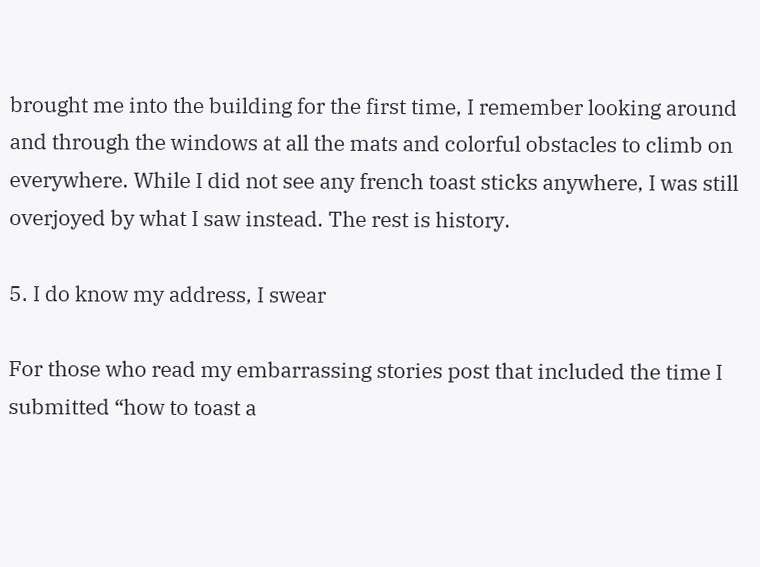brought me into the building for the first time, I remember looking around and through the windows at all the mats and colorful obstacles to climb on everywhere. While I did not see any french toast sticks anywhere, I was still overjoyed by what I saw instead. The rest is history.

5. I do know my address, I swear

For those who read my embarrassing stories post that included the time I submitted “how to toast a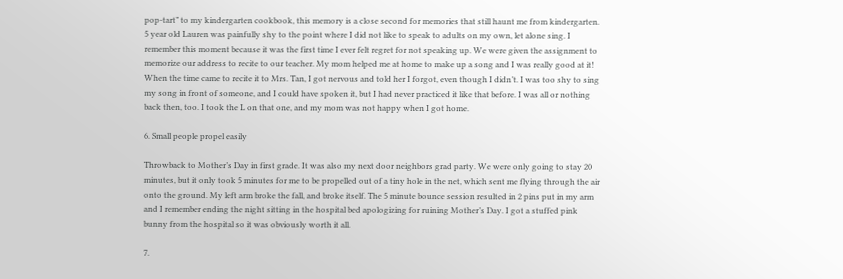pop-tart” to my kindergarten cookbook, this memory is a close second for memories that still haunt me from kindergarten. 5 year old Lauren was painfully shy to the point where I did not like to speak to adults on my own, let alone sing. I remember this moment because it was the first time I ever felt regret for not speaking up. We were given the assignment to memorize our address to recite to our teacher. My mom helped me at home to make up a song and I was really good at it! When the time came to recite it to Mrs. Tan, I got nervous and told her I forgot, even though I didn’t. I was too shy to sing my song in front of someone, and I could have spoken it, but I had never practiced it like that before. I was all or nothing back then, too. I took the L on that one, and my mom was not happy when I got home.

6. Small people propel easily

Throwback to Mother’s Day in first grade. It was also my next door neighbors grad party. We were only going to stay 20 minutes, but it only took 5 minutes for me to be propelled out of a tiny hole in the net, which sent me flying through the air onto the ground. My left arm broke the fall, and broke itself. The 5 minute bounce session resulted in 2 pins put in my arm and I remember ending the night sitting in the hospital bed apologizing for ruining Mother’s Day. I got a stuffed pink bunny from the hospital so it was obviously worth it all.

7.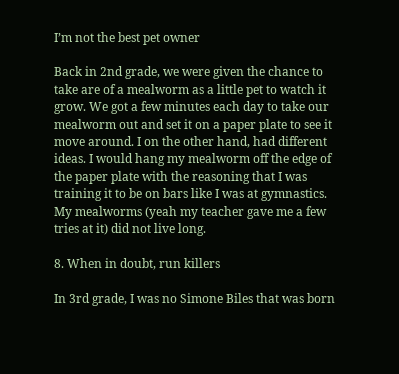I’m not the best pet owner

Back in 2nd grade, we were given the chance to take are of a mealworm as a little pet to watch it grow. We got a few minutes each day to take our mealworm out and set it on a paper plate to see it move around. I on the other hand, had different ideas. I would hang my mealworm off the edge of the paper plate with the reasoning that I was training it to be on bars like I was at gymnastics. My mealworms (yeah my teacher gave me a few tries at it) did not live long.

8. When in doubt, run killers

In 3rd grade, I was no Simone Biles that was born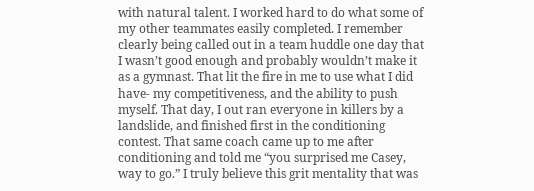with natural talent. I worked hard to do what some of my other teammates easily completed. I remember clearly being called out in a team huddle one day that I wasn’t good enough and probably wouldn’t make it as a gymnast. That lit the fire in me to use what I did have- my competitiveness, and the ability to push myself. That day, I out ran everyone in killers by a landslide, and finished first in the conditioning contest. That same coach came up to me after conditioning and told me “you surprised me Casey, way to go.” I truly believe this grit mentality that was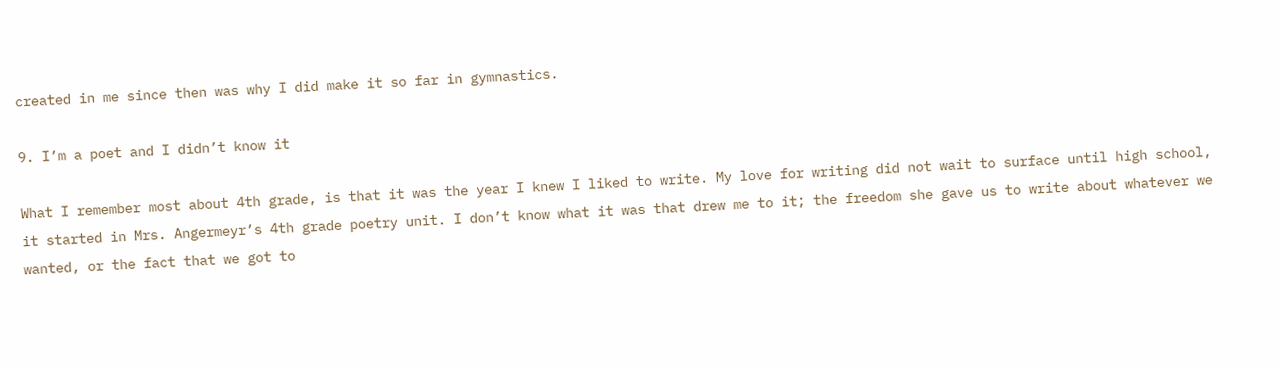created in me since then was why I did make it so far in gymnastics.

9. I’m a poet and I didn’t know it

What I remember most about 4th grade, is that it was the year I knew I liked to write. My love for writing did not wait to surface until high school, it started in Mrs. Angermeyr’s 4th grade poetry unit. I don’t know what it was that drew me to it; the freedom she gave us to write about whatever we wanted, or the fact that we got to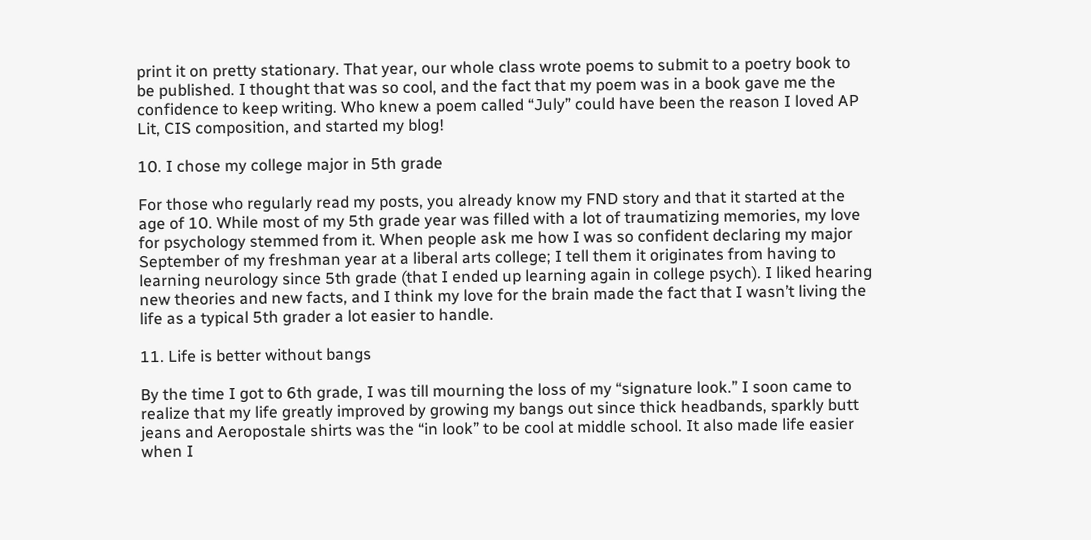print it on pretty stationary. That year, our whole class wrote poems to submit to a poetry book to be published. I thought that was so cool, and the fact that my poem was in a book gave me the confidence to keep writing. Who knew a poem called “July” could have been the reason I loved AP Lit, CIS composition, and started my blog!

10. I chose my college major in 5th grade

For those who regularly read my posts, you already know my FND story and that it started at the age of 10. While most of my 5th grade year was filled with a lot of traumatizing memories, my love for psychology stemmed from it. When people ask me how I was so confident declaring my major September of my freshman year at a liberal arts college; I tell them it originates from having to learning neurology since 5th grade (that I ended up learning again in college psych). I liked hearing new theories and new facts, and I think my love for the brain made the fact that I wasn’t living the life as a typical 5th grader a lot easier to handle.

11. Life is better without bangs

By the time I got to 6th grade, I was till mourning the loss of my “signature look.” I soon came to realize that my life greatly improved by growing my bangs out since thick headbands, sparkly butt jeans and Aeropostale shirts was the “in look” to be cool at middle school. It also made life easier when I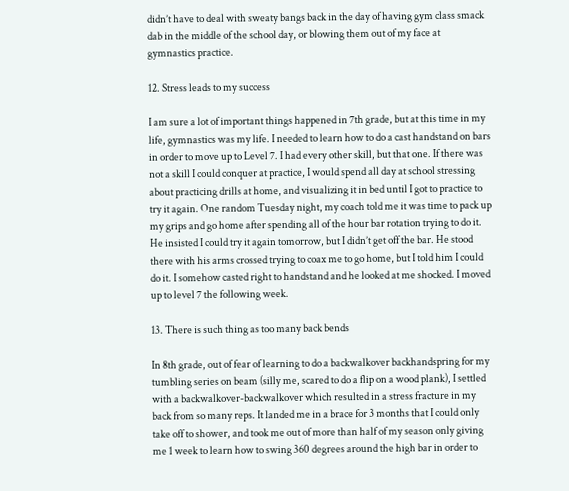didn’t have to deal with sweaty bangs back in the day of having gym class smack dab in the middle of the school day, or blowing them out of my face at gymnastics practice.

12. Stress leads to my success

I am sure a lot of important things happened in 7th grade, but at this time in my life, gymnastics was my life. I needed to learn how to do a cast handstand on bars in order to move up to Level 7. I had every other skill, but that one. If there was not a skill I could conquer at practice, I would spend all day at school stressing about practicing drills at home, and visualizing it in bed until I got to practice to try it again. One random Tuesday night, my coach told me it was time to pack up my grips and go home after spending all of the hour bar rotation trying to do it. He insisted I could try it again tomorrow, but I didn’t get off the bar. He stood there with his arms crossed trying to coax me to go home, but I told him I could do it. I somehow casted right to handstand and he looked at me shocked. I moved up to level 7 the following week.

13. There is such thing as too many back bends

In 8th grade, out of fear of learning to do a backwalkover backhandspring for my tumbling series on beam (silly me, scared to do a flip on a wood plank), I settled with a backwalkover-backwalkover which resulted in a stress fracture in my back from so many reps. It landed me in a brace for 3 months that I could only take off to shower, and took me out of more than half of my season only giving me 1 week to learn how to swing 360 degrees around the high bar in order to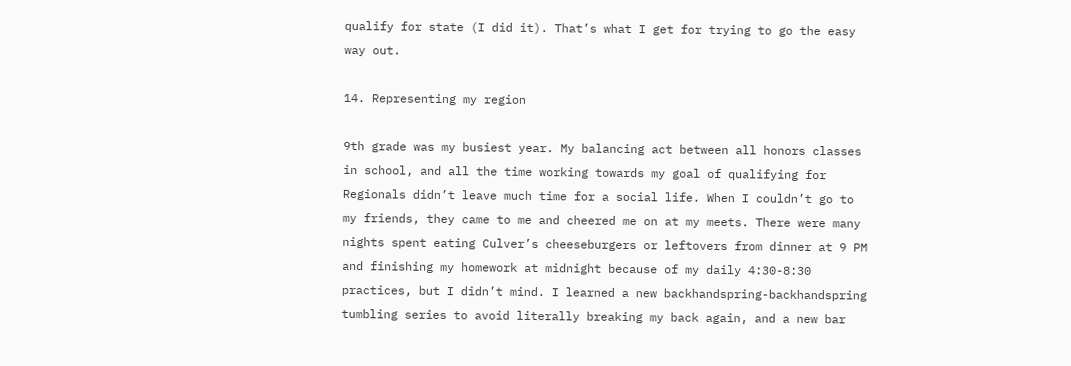qualify for state (I did it). That’s what I get for trying to go the easy way out.

14. Representing my region

9th grade was my busiest year. My balancing act between all honors classes in school, and all the time working towards my goal of qualifying for Regionals didn’t leave much time for a social life. When I couldn’t go to my friends, they came to me and cheered me on at my meets. There were many nights spent eating Culver’s cheeseburgers or leftovers from dinner at 9 PM and finishing my homework at midnight because of my daily 4:30-8:30 practices, but I didn’t mind. I learned a new backhandspring-backhandspring tumbling series to avoid literally breaking my back again, and a new bar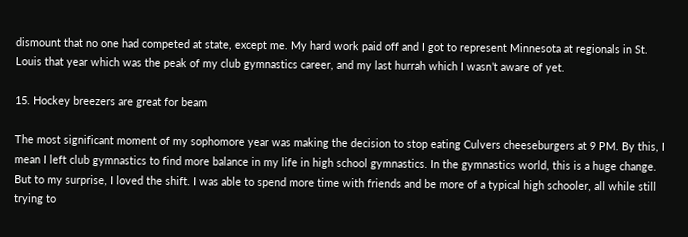dismount that no one had competed at state, except me. My hard work paid off and I got to represent Minnesota at regionals in St. Louis that year which was the peak of my club gymnastics career, and my last hurrah which I wasn’t aware of yet.

15. Hockey breezers are great for beam

The most significant moment of my sophomore year was making the decision to stop eating Culvers cheeseburgers at 9 PM. By this, I mean I left club gymnastics to find more balance in my life in high school gymnastics. In the gymnastics world, this is a huge change. But to my surprise, I loved the shift. I was able to spend more time with friends and be more of a typical high schooler, all while still trying to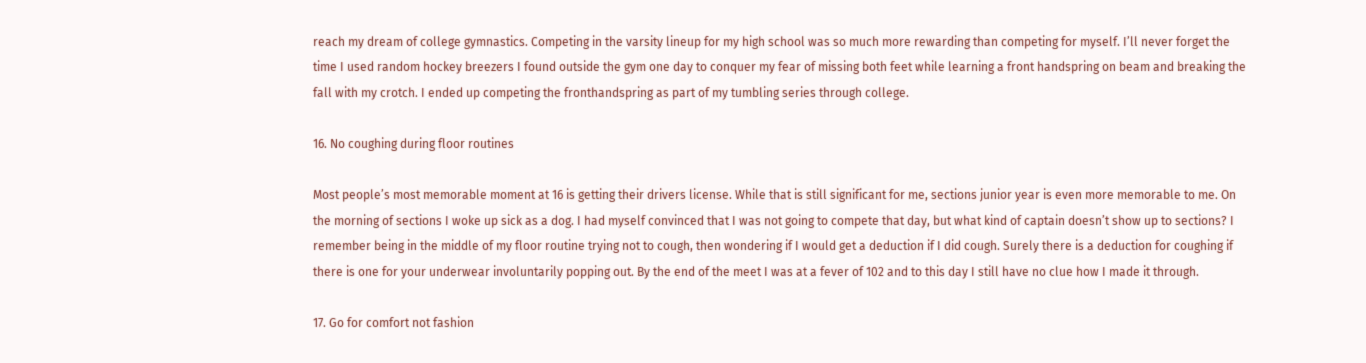reach my dream of college gymnastics. Competing in the varsity lineup for my high school was so much more rewarding than competing for myself. I’ll never forget the time I used random hockey breezers I found outside the gym one day to conquer my fear of missing both feet while learning a front handspring on beam and breaking the fall with my crotch. I ended up competing the fronthandspring as part of my tumbling series through college.

16. No coughing during floor routines

Most people’s most memorable moment at 16 is getting their drivers license. While that is still significant for me, sections junior year is even more memorable to me. On the morning of sections I woke up sick as a dog. I had myself convinced that I was not going to compete that day, but what kind of captain doesn’t show up to sections? I remember being in the middle of my floor routine trying not to cough, then wondering if I would get a deduction if I did cough. Surely there is a deduction for coughing if there is one for your underwear involuntarily popping out. By the end of the meet I was at a fever of 102 and to this day I still have no clue how I made it through.

17. Go for comfort not fashion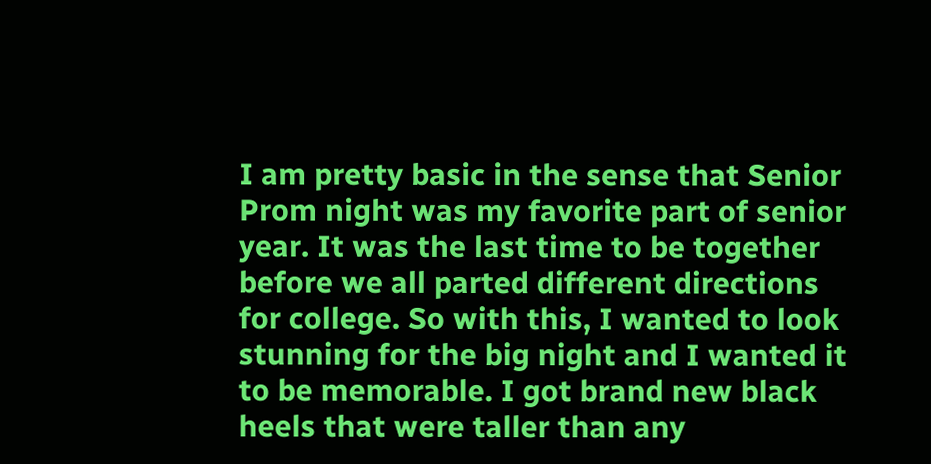I am pretty basic in the sense that Senior Prom night was my favorite part of senior year. It was the last time to be together before we all parted different directions for college. So with this, I wanted to look stunning for the big night and I wanted it to be memorable. I got brand new black heels that were taller than any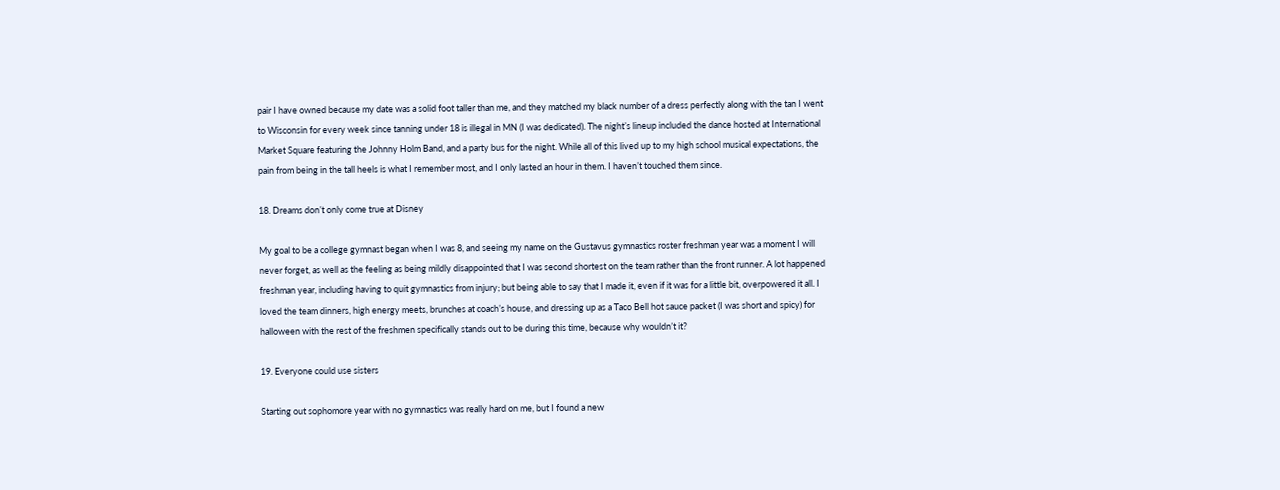pair I have owned because my date was a solid foot taller than me, and they matched my black number of a dress perfectly along with the tan I went to Wisconsin for every week since tanning under 18 is illegal in MN (I was dedicated). The night’s lineup included the dance hosted at International Market Square featuring the Johnny Holm Band, and a party bus for the night. While all of this lived up to my high school musical expectations, the pain from being in the tall heels is what I remember most, and I only lasted an hour in them. I haven’t touched them since.

18. Dreams don’t only come true at Disney

My goal to be a college gymnast began when I was 8, and seeing my name on the Gustavus gymnastics roster freshman year was a moment I will never forget, as well as the feeling as being mildly disappointed that I was second shortest on the team rather than the front runner. A lot happened freshman year, including having to quit gymnastics from injury; but being able to say that I made it, even if it was for a little bit, overpowered it all. I loved the team dinners, high energy meets, brunches at coach’s house, and dressing up as a Taco Bell hot sauce packet (I was short and spicy) for halloween with the rest of the freshmen specifically stands out to be during this time, because why wouldn’t it?

19. Everyone could use sisters

Starting out sophomore year with no gymnastics was really hard on me, but I found a new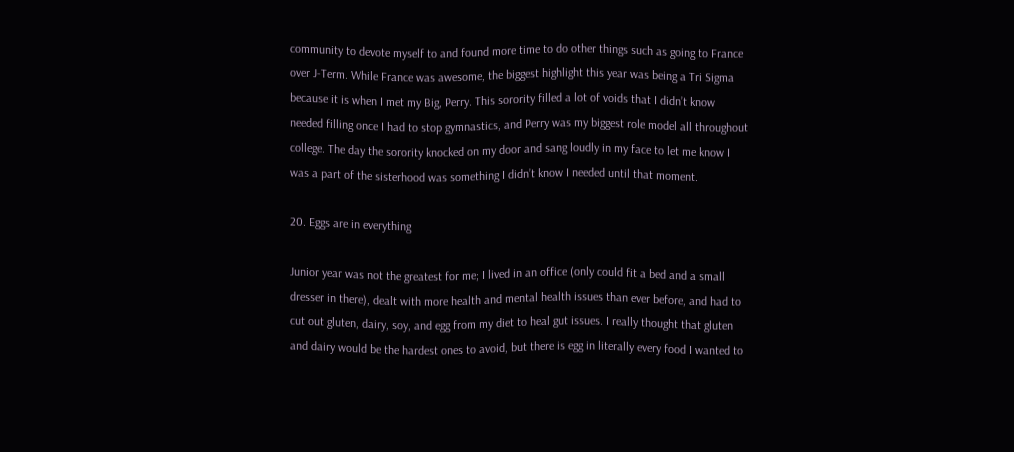community to devote myself to and found more time to do other things such as going to France over J-Term. While France was awesome, the biggest highlight this year was being a Tri Sigma because it is when I met my Big, Perry. This sorority filled a lot of voids that I didn’t know needed filling once I had to stop gymnastics, and Perry was my biggest role model all throughout college. The day the sorority knocked on my door and sang loudly in my face to let me know I was a part of the sisterhood was something I didn’t know I needed until that moment.

20. Eggs are in everything

Junior year was not the greatest for me; I lived in an office (only could fit a bed and a small dresser in there), dealt with more health and mental health issues than ever before, and had to cut out gluten, dairy, soy, and egg from my diet to heal gut issues. I really thought that gluten and dairy would be the hardest ones to avoid, but there is egg in literally every food I wanted to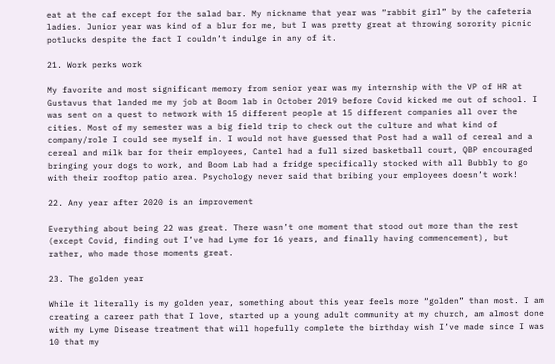eat at the caf except for the salad bar. My nickname that year was “rabbit girl” by the cafeteria ladies. Junior year was kind of a blur for me, but I was pretty great at throwing sorority picnic potlucks despite the fact I couldn’t indulge in any of it.

21. Work perks work

My favorite and most significant memory from senior year was my internship with the VP of HR at Gustavus that landed me my job at Boom lab in October 2019 before Covid kicked me out of school. I was sent on a quest to network with 15 different people at 15 different companies all over the cities. Most of my semester was a big field trip to check out the culture and what kind of company/role I could see myself in. I would not have guessed that Post had a wall of cereal and a cereal and milk bar for their employees, Cantel had a full sized basketball court, QBP encouraged bringing your dogs to work, and Boom Lab had a fridge specifically stocked with all Bubbly to go with their rooftop patio area. Psychology never said that bribing your employees doesn’t work!

22. Any year after 2020 is an improvement

Everything about being 22 was great. There wasn’t one moment that stood out more than the rest (except Covid, finding out I’ve had Lyme for 16 years, and finally having commencement), but rather, who made those moments great.

23. The golden year

While it literally is my golden year, something about this year feels more “golden” than most. I am creating a career path that I love, started up a young adult community at my church, am almost done with my Lyme Disease treatment that will hopefully complete the birthday wish I’ve made since I was 10 that my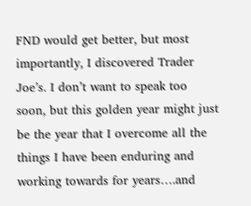FND would get better, but most importantly, I discovered Trader Joe’s. I don’t want to speak too soon, but this golden year might just be the year that I overcome all the things I have been enduring and working towards for years….and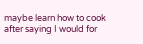maybe learn how to cook after saying I would for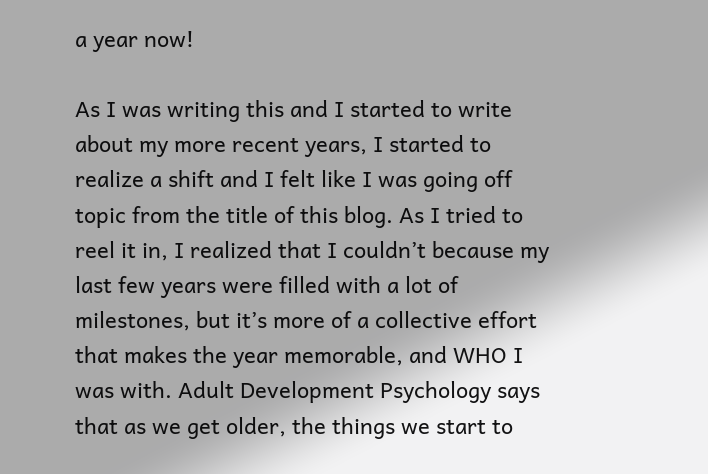a year now!

As I was writing this and I started to write about my more recent years, I started to realize a shift and I felt like I was going off topic from the title of this blog. As I tried to reel it in, I realized that I couldn’t because my last few years were filled with a lot of milestones, but it’s more of a collective effort that makes the year memorable, and WHO I was with. Adult Development Psychology says that as we get older, the things we start to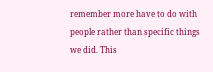remember more have to do with people rather than specific things we did. This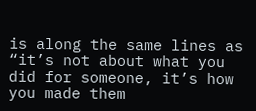is along the same lines as “it’s not about what you did for someone, it’s how you made them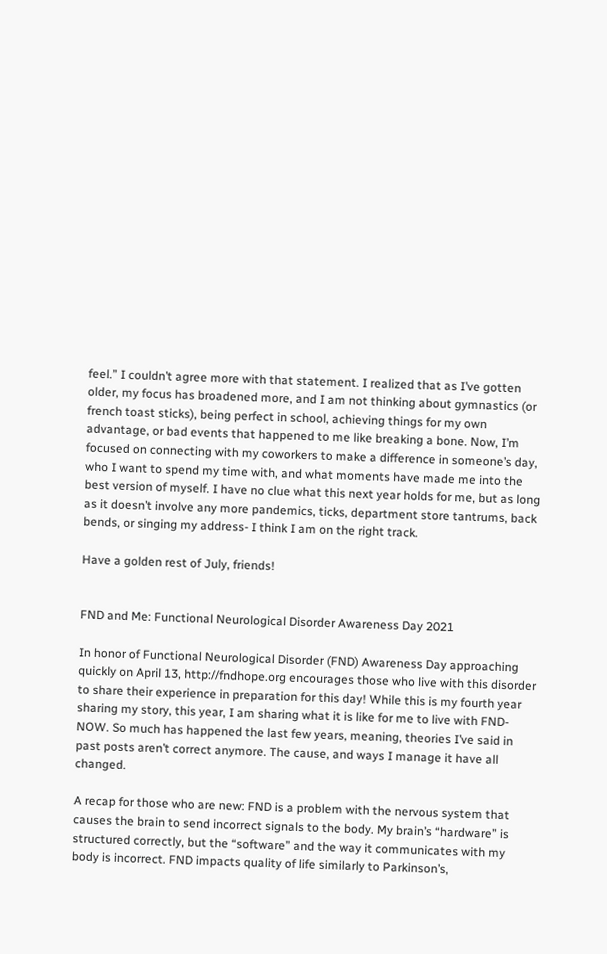feel.” I couldn’t agree more with that statement. I realized that as I’ve gotten older, my focus has broadened more, and I am not thinking about gymnastics (or french toast sticks), being perfect in school, achieving things for my own advantage, or bad events that happened to me like breaking a bone. Now, I’m focused on connecting with my coworkers to make a difference in someone’s day, who I want to spend my time with, and what moments have made me into the best version of myself. I have no clue what this next year holds for me, but as long as it doesn’t involve any more pandemics, ticks, department store tantrums, back bends, or singing my address- I think I am on the right track.

Have a golden rest of July, friends!


FND and Me: Functional Neurological Disorder Awareness Day 2021

In honor of Functional Neurological Disorder (FND) Awareness Day approaching quickly on April 13, http://fndhope.org encourages those who live with this disorder to share their experience in preparation for this day! While this is my fourth year sharing my story, this year, I am sharing what it is like for me to live with FND- NOW. So much has happened the last few years, meaning, theories I’ve said in past posts aren’t correct anymore. The cause, and ways I manage it have all changed.

A recap for those who are new: FND is a problem with the nervous system that causes the brain to send incorrect signals to the body. My brain’s “hardware” is structured correctly, but the “software” and the way it communicates with my body is incorrect. FND impacts quality of life similarly to Parkinson’s,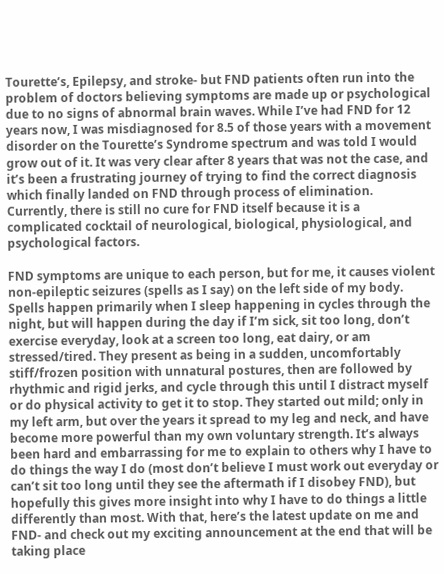Tourette’s, Epilepsy, and stroke- but FND patients often run into the problem of doctors believing symptoms are made up or psychological due to no signs of abnormal brain waves. While I’ve had FND for 12 years now, I was misdiagnosed for 8.5 of those years with a movement disorder on the Tourette’s Syndrome spectrum and was told I would grow out of it. It was very clear after 8 years that was not the case, and it’s been a frustrating journey of trying to find the correct diagnosis which finally landed on FND through process of elimination. Currently, there is still no cure for FND itself because it is a complicated cocktail of neurological, biological, physiological, and psychological factors.

FND symptoms are unique to each person, but for me, it causes violent non-epileptic seizures (spells as I say) on the left side of my body. Spells happen primarily when I sleep happening in cycles through the night, but will happen during the day if I’m sick, sit too long, don’t exercise everyday, look at a screen too long, eat dairy, or am stressed/tired. They present as being in a sudden, uncomfortably stiff/frozen position with unnatural postures, then are followed by rhythmic and rigid jerks, and cycle through this until I distract myself or do physical activity to get it to stop. They started out mild; only in my left arm, but over the years it spread to my leg and neck, and have become more powerful than my own voluntary strength. It’s always been hard and embarrassing for me to explain to others why I have to do things the way I do (most don’t believe I must work out everyday or can’t sit too long until they see the aftermath if I disobey FND), but hopefully this gives more insight into why I have to do things a little differently than most. With that, here’s the latest update on me and FND- and check out my exciting announcement at the end that will be taking place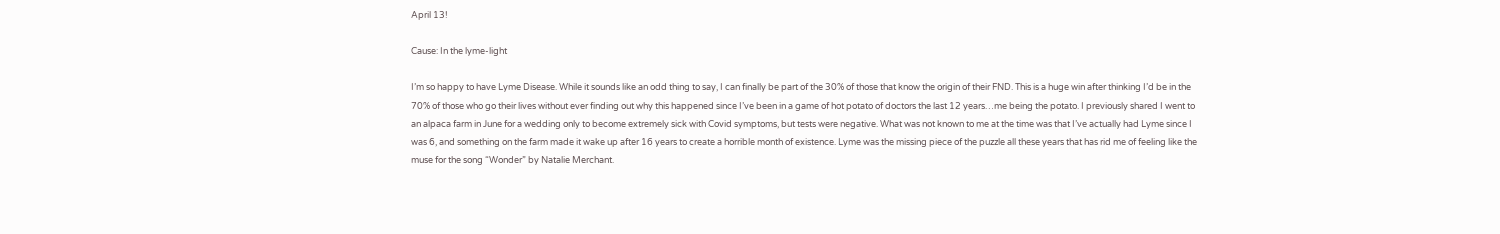April 13!

Cause: In the lyme-light

I’m so happy to have Lyme Disease. While it sounds like an odd thing to say, I can finally be part of the 30% of those that know the origin of their FND. This is a huge win after thinking I’d be in the 70% of those who go their lives without ever finding out why this happened since I’ve been in a game of hot potato of doctors the last 12 years…me being the potato. I previously shared I went to an alpaca farm in June for a wedding only to become extremely sick with Covid symptoms, but tests were negative. What was not known to me at the time was that I’ve actually had Lyme since I was 6, and something on the farm made it wake up after 16 years to create a horrible month of existence. Lyme was the missing piece of the puzzle all these years that has rid me of feeling like the muse for the song “Wonder” by Natalie Merchant.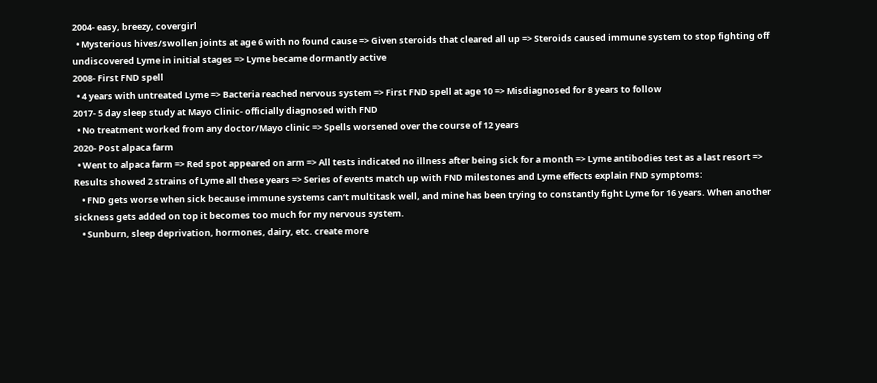2004- easy, breezy, covergirl
  • Mysterious hives/swollen joints at age 6 with no found cause => Given steroids that cleared all up => Steroids caused immune system to stop fighting off undiscovered Lyme in initial stages => Lyme became dormantly active
2008- First FND spell
  • 4 years with untreated Lyme => Bacteria reached nervous system => First FND spell at age 10 => Misdiagnosed for 8 years to follow
2017- 5 day sleep study at Mayo Clinic- officially diagnosed with FND
  • No treatment worked from any doctor/Mayo clinic => Spells worsened over the course of 12 years
2020- Post alpaca farm
  • Went to alpaca farm => Red spot appeared on arm => All tests indicated no illness after being sick for a month => Lyme antibodies test as a last resort => Results showed 2 strains of Lyme all these years => Series of events match up with FND milestones and Lyme effects explain FND symptoms:
    • FND gets worse when sick because immune systems can’t multitask well, and mine has been trying to constantly fight Lyme for 16 years. When another sickness gets added on top it becomes too much for my nervous system.
    • Sunburn, sleep deprivation, hormones, dairy, etc. create more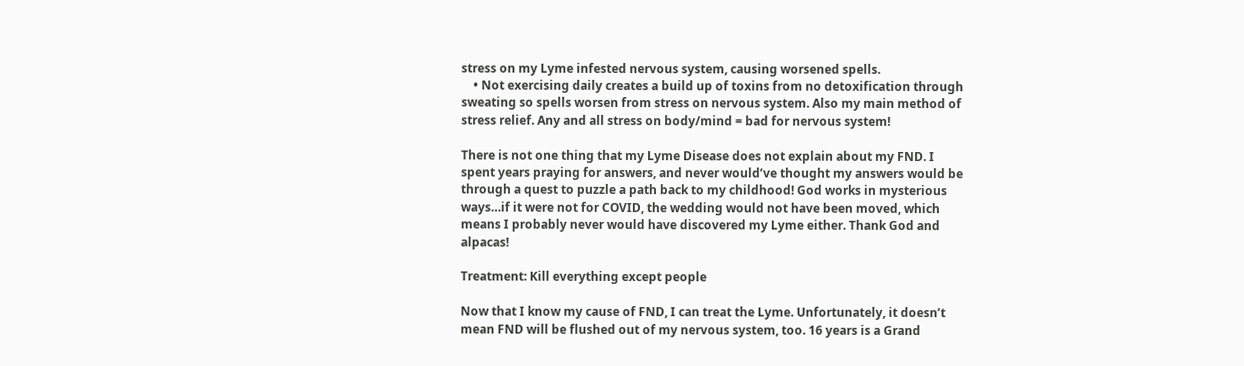stress on my Lyme infested nervous system, causing worsened spells.
    • Not exercising daily creates a build up of toxins from no detoxification through sweating so spells worsen from stress on nervous system. Also my main method of stress relief. Any and all stress on body/mind = bad for nervous system!

There is not one thing that my Lyme Disease does not explain about my FND. I spent years praying for answers, and never would’ve thought my answers would be through a quest to puzzle a path back to my childhood! God works in mysterious ways…if it were not for COVID, the wedding would not have been moved, which means I probably never would have discovered my Lyme either. Thank God and alpacas!

Treatment: Kill everything except people

Now that I know my cause of FND, I can treat the Lyme. Unfortunately, it doesn’t mean FND will be flushed out of my nervous system, too. 16 years is a Grand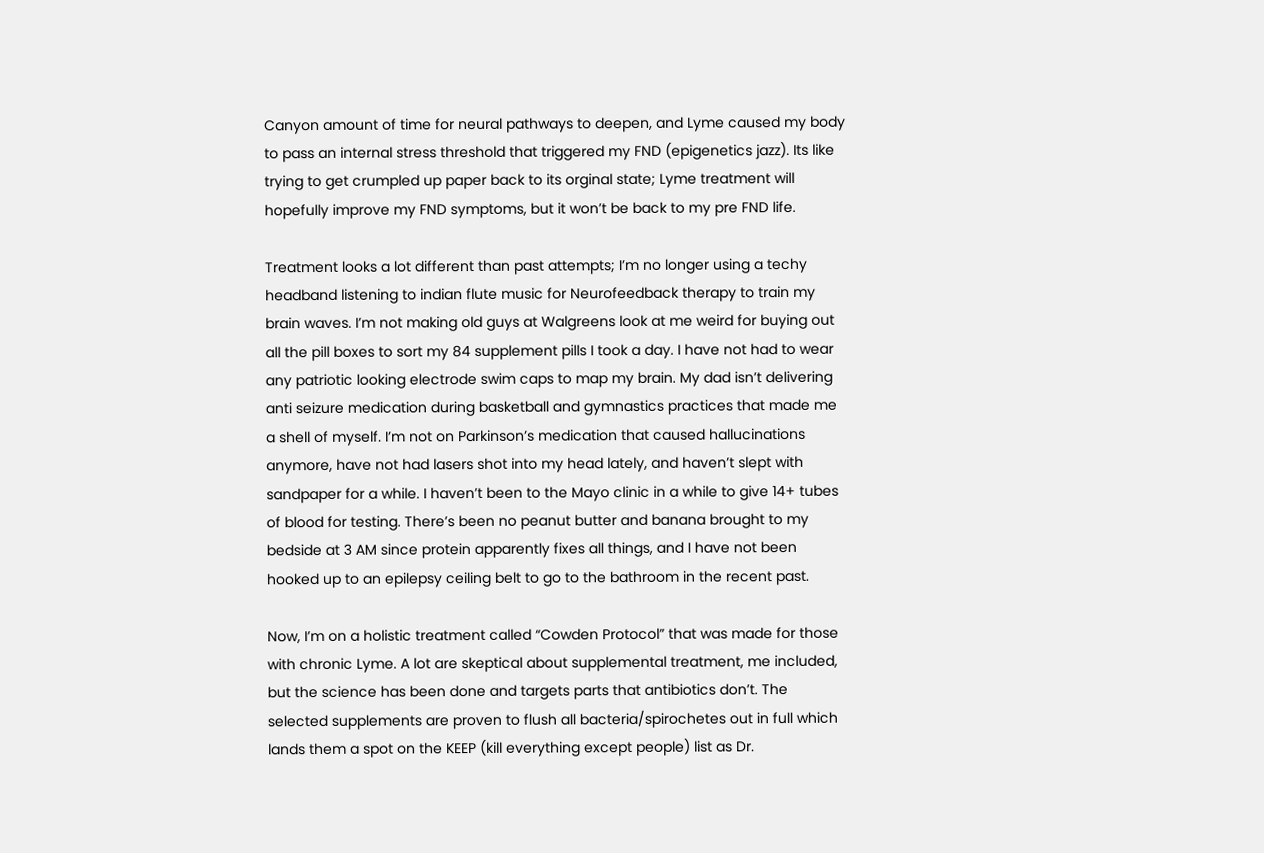Canyon amount of time for neural pathways to deepen, and Lyme caused my body to pass an internal stress threshold that triggered my FND (epigenetics jazz). Its like trying to get crumpled up paper back to its orginal state; Lyme treatment will hopefully improve my FND symptoms, but it won’t be back to my pre FND life.

Treatment looks a lot different than past attempts; I’m no longer using a techy headband listening to indian flute music for Neurofeedback therapy to train my brain waves. I’m not making old guys at Walgreens look at me weird for buying out all the pill boxes to sort my 84 supplement pills I took a day. I have not had to wear any patriotic looking electrode swim caps to map my brain. My dad isn’t delivering anti seizure medication during basketball and gymnastics practices that made me a shell of myself. I’m not on Parkinson’s medication that caused hallucinations anymore, have not had lasers shot into my head lately, and haven’t slept with sandpaper for a while. I haven’t been to the Mayo clinic in a while to give 14+ tubes of blood for testing. There’s been no peanut butter and banana brought to my bedside at 3 AM since protein apparently fixes all things, and I have not been hooked up to an epilepsy ceiling belt to go to the bathroom in the recent past.

Now, I’m on a holistic treatment called “Cowden Protocol” that was made for those with chronic Lyme. A lot are skeptical about supplemental treatment, me included, but the science has been done and targets parts that antibiotics don’t. The selected supplements are proven to flush all bacteria/spirochetes out in full which lands them a spot on the KEEP (kill everything except people) list as Dr.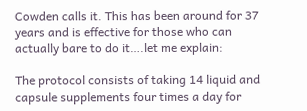Cowden calls it. This has been around for 37 years and is effective for those who can actually bare to do it….let me explain:

The protocol consists of taking 14 liquid and capsule supplements four times a day for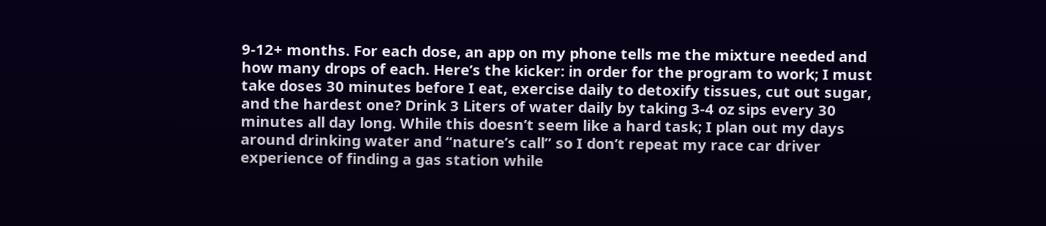9-12+ months. For each dose, an app on my phone tells me the mixture needed and how many drops of each. Here’s the kicker: in order for the program to work; I must take doses 30 minutes before I eat, exercise daily to detoxify tissues, cut out sugar, and the hardest one? Drink 3 Liters of water daily by taking 3-4 oz sips every 30 minutes all day long. While this doesn’t seem like a hard task; I plan out my days around drinking water and “nature’s call” so I don’t repeat my race car driver experience of finding a gas station while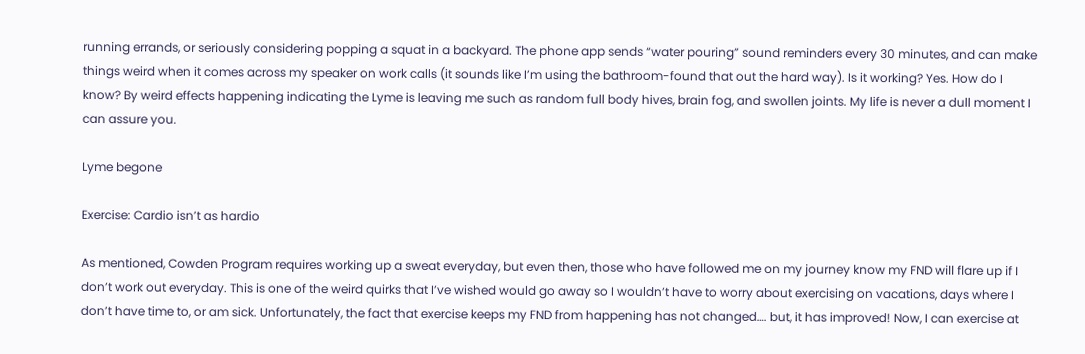running errands, or seriously considering popping a squat in a backyard. The phone app sends “water pouring” sound reminders every 30 minutes, and can make things weird when it comes across my speaker on work calls (it sounds like I’m using the bathroom-found that out the hard way). Is it working? Yes. How do I know? By weird effects happening indicating the Lyme is leaving me such as random full body hives, brain fog, and swollen joints. My life is never a dull moment I can assure you.

Lyme begone

Exercise: Cardio isn’t as hardio

As mentioned, Cowden Program requires working up a sweat everyday, but even then, those who have followed me on my journey know my FND will flare up if I don’t work out everyday. This is one of the weird quirks that I’ve wished would go away so I wouldn’t have to worry about exercising on vacations, days where I don’t have time to, or am sick. Unfortunately, the fact that exercise keeps my FND from happening has not changed…. but, it has improved! Now, I can exercise at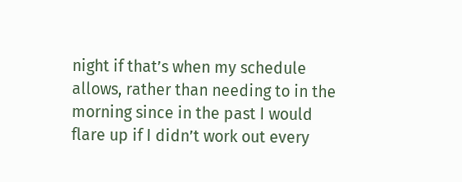night if that’s when my schedule allows, rather than needing to in the morning since in the past I would flare up if I didn’t work out every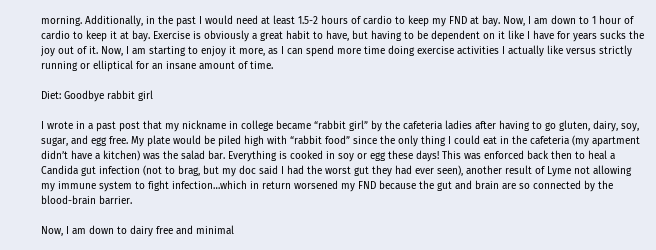morning. Additionally, in the past I would need at least 1.5-2 hours of cardio to keep my FND at bay. Now, I am down to 1 hour of cardio to keep it at bay. Exercise is obviously a great habit to have, but having to be dependent on it like I have for years sucks the joy out of it. Now, I am starting to enjoy it more, as I can spend more time doing exercise activities I actually like versus strictly running or elliptical for an insane amount of time.

Diet: Goodbye rabbit girl

I wrote in a past post that my nickname in college became “rabbit girl” by the cafeteria ladies after having to go gluten, dairy, soy, sugar, and egg free. My plate would be piled high with “rabbit food” since the only thing I could eat in the cafeteria (my apartment didn’t have a kitchen) was the salad bar. Everything is cooked in soy or egg these days! This was enforced back then to heal a Candida gut infection (not to brag, but my doc said I had the worst gut they had ever seen), another result of Lyme not allowing my immune system to fight infection…which in return worsened my FND because the gut and brain are so connected by the blood-brain barrier.

Now, I am down to dairy free and minimal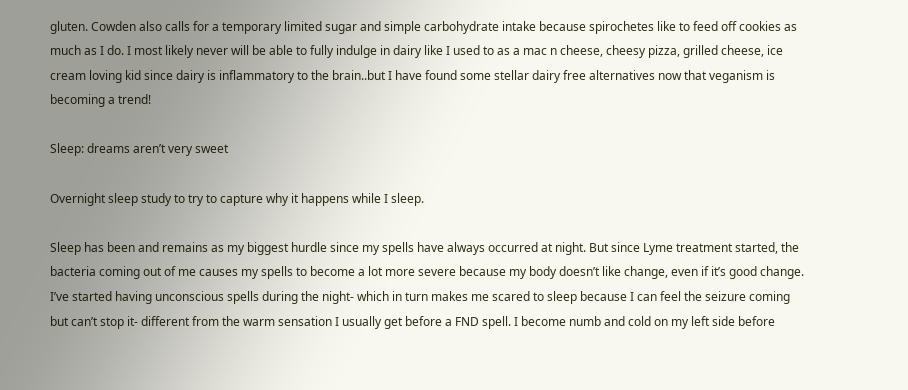gluten. Cowden also calls for a temporary limited sugar and simple carbohydrate intake because spirochetes like to feed off cookies as much as I do. I most likely never will be able to fully indulge in dairy like I used to as a mac n cheese, cheesy pizza, grilled cheese, ice cream loving kid since dairy is inflammatory to the brain..but I have found some stellar dairy free alternatives now that veganism is becoming a trend!

Sleep: dreams aren’t very sweet

Overnight sleep study to try to capture why it happens while I sleep.

Sleep has been and remains as my biggest hurdle since my spells have always occurred at night. But since Lyme treatment started, the bacteria coming out of me causes my spells to become a lot more severe because my body doesn’t like change, even if it’s good change. I’ve started having unconscious spells during the night- which in turn makes me scared to sleep because I can feel the seizure coming but can’t stop it- different from the warm sensation I usually get before a FND spell. I become numb and cold on my left side before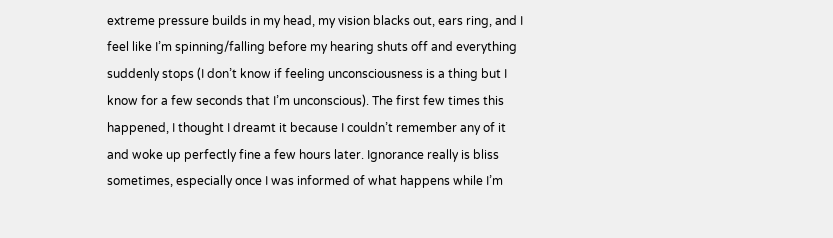extreme pressure builds in my head, my vision blacks out, ears ring, and I feel like I’m spinning/falling before my hearing shuts off and everything suddenly stops (I don’t know if feeling unconsciousness is a thing but I know for a few seconds that I’m unconscious). The first few times this happened, I thought I dreamt it because I couldn’t remember any of it and woke up perfectly fine a few hours later. Ignorance really is bliss sometimes, especially once I was informed of what happens while I’m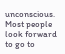unconscious. Most people look forward to go to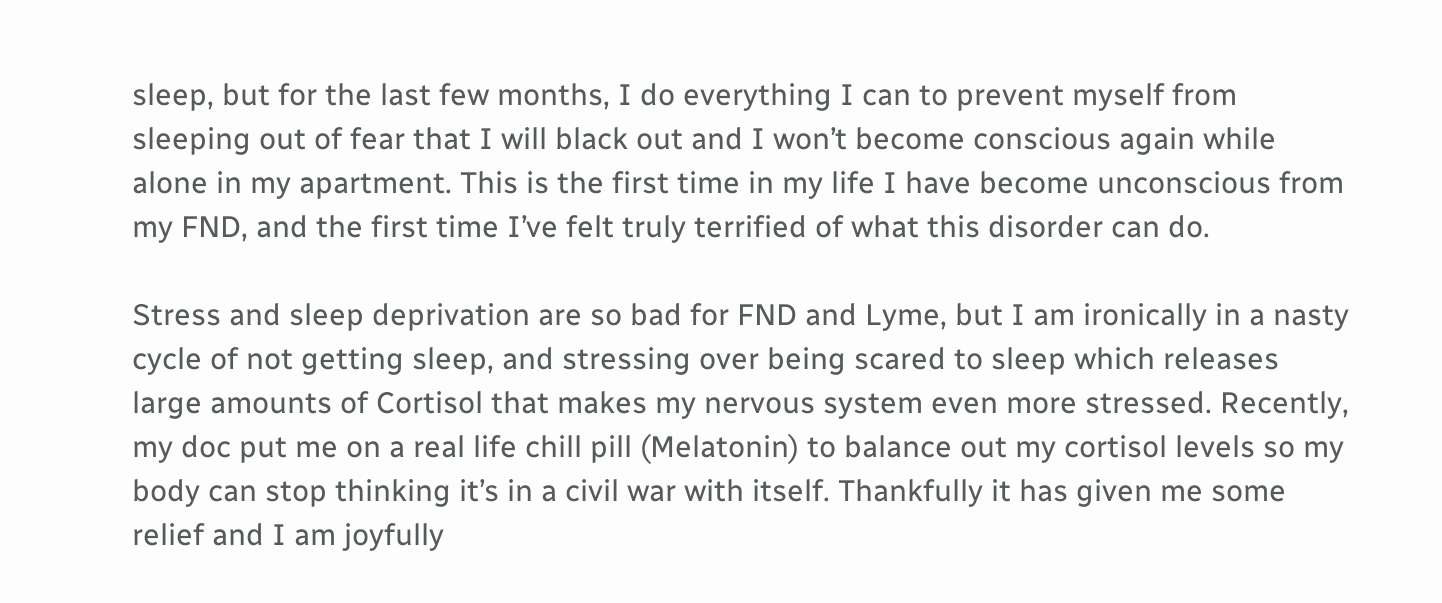sleep, but for the last few months, I do everything I can to prevent myself from sleeping out of fear that I will black out and I won’t become conscious again while alone in my apartment. This is the first time in my life I have become unconscious from my FND, and the first time I’ve felt truly terrified of what this disorder can do.

Stress and sleep deprivation are so bad for FND and Lyme, but I am ironically in a nasty cycle of not getting sleep, and stressing over being scared to sleep which releases large amounts of Cortisol that makes my nervous system even more stressed. Recently, my doc put me on a real life chill pill (Melatonin) to balance out my cortisol levels so my body can stop thinking it’s in a civil war with itself. Thankfully it has given me some relief and I am joyfully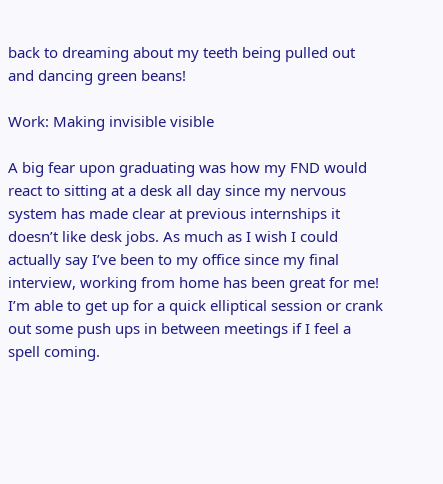back to dreaming about my teeth being pulled out and dancing green beans!

Work: Making invisible visible

A big fear upon graduating was how my FND would react to sitting at a desk all day since my nervous system has made clear at previous internships it doesn’t like desk jobs. As much as I wish I could actually say I’ve been to my office since my final interview, working from home has been great for me! I’m able to get up for a quick elliptical session or crank out some push ups in between meetings if I feel a spell coming.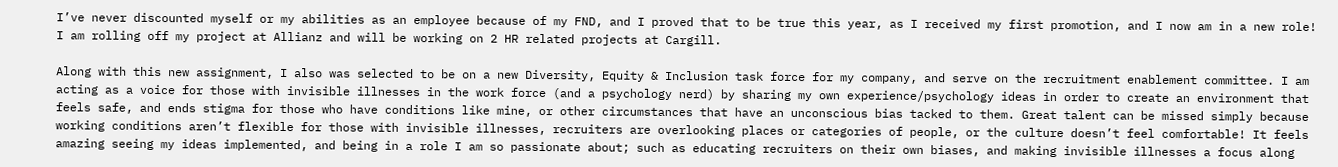I’ve never discounted myself or my abilities as an employee because of my FND, and I proved that to be true this year, as I received my first promotion, and I now am in a new role! I am rolling off my project at Allianz and will be working on 2 HR related projects at Cargill.

Along with this new assignment, I also was selected to be on a new Diversity, Equity & Inclusion task force for my company, and serve on the recruitment enablement committee. I am acting as a voice for those with invisible illnesses in the work force (and a psychology nerd) by sharing my own experience/psychology ideas in order to create an environment that feels safe, and ends stigma for those who have conditions like mine, or other circumstances that have an unconscious bias tacked to them. Great talent can be missed simply because working conditions aren’t flexible for those with invisible illnesses, recruiters are overlooking places or categories of people, or the culture doesn’t feel comfortable! It feels amazing seeing my ideas implemented, and being in a role I am so passionate about; such as educating recruiters on their own biases, and making invisible illnesses a focus along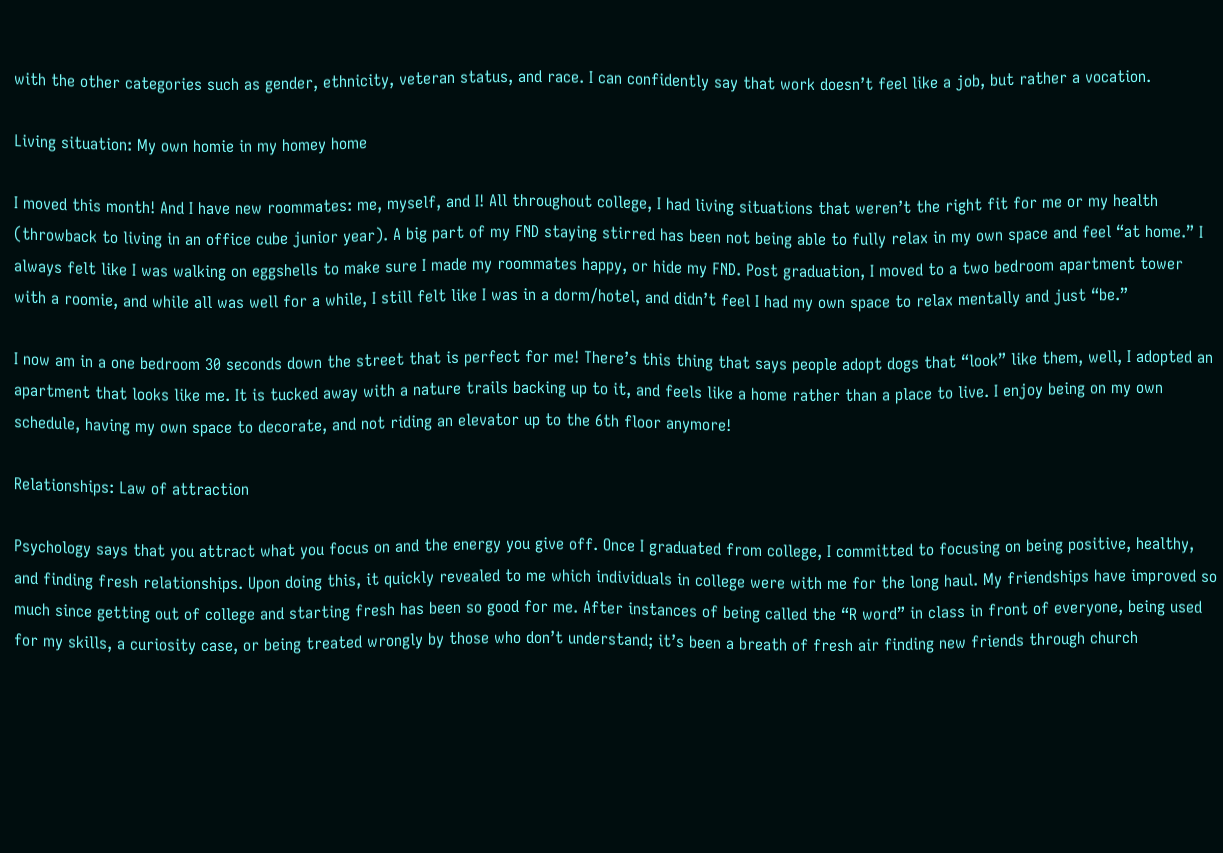with the other categories such as gender, ethnicity, veteran status, and race. I can confidently say that work doesn’t feel like a job, but rather a vocation.

Living situation: My own homie in my homey home

I moved this month! And I have new roommates: me, myself, and I! All throughout college, I had living situations that weren’t the right fit for me or my health (throwback to living in an office cube junior year). A big part of my FND staying stirred has been not being able to fully relax in my own space and feel “at home.” I always felt like I was walking on eggshells to make sure I made my roommates happy, or hide my FND. Post graduation, I moved to a two bedroom apartment tower with a roomie, and while all was well for a while, I still felt like I was in a dorm/hotel, and didn’t feel I had my own space to relax mentally and just “be.”

I now am in a one bedroom 30 seconds down the street that is perfect for me! There’s this thing that says people adopt dogs that “look” like them, well, I adopted an apartment that looks like me. It is tucked away with a nature trails backing up to it, and feels like a home rather than a place to live. I enjoy being on my own schedule, having my own space to decorate, and not riding an elevator up to the 6th floor anymore!

Relationships: Law of attraction

Psychology says that you attract what you focus on and the energy you give off. Once I graduated from college, I committed to focusing on being positive, healthy, and finding fresh relationships. Upon doing this, it quickly revealed to me which individuals in college were with me for the long haul. My friendships have improved so much since getting out of college and starting fresh has been so good for me. After instances of being called the “R word” in class in front of everyone, being used for my skills, a curiosity case, or being treated wrongly by those who don’t understand; it’s been a breath of fresh air finding new friends through church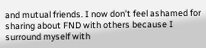and mutual friends. I now don’t feel ashamed for sharing about FND with others because I surround myself with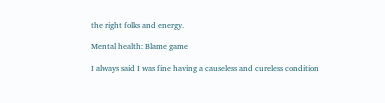the right folks and energy.

Mental health: Blame game

I always said I was fine having a causeless and cureless condition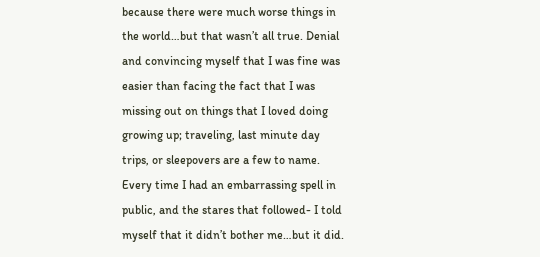because there were much worse things in the world…but that wasn’t all true. Denial and convincing myself that I was fine was easier than facing the fact that I was missing out on things that I loved doing growing up; traveling, last minute day trips, or sleepovers are a few to name. Every time I had an embarrassing spell in public, and the stares that followed- I told myself that it didn’t bother me…but it did.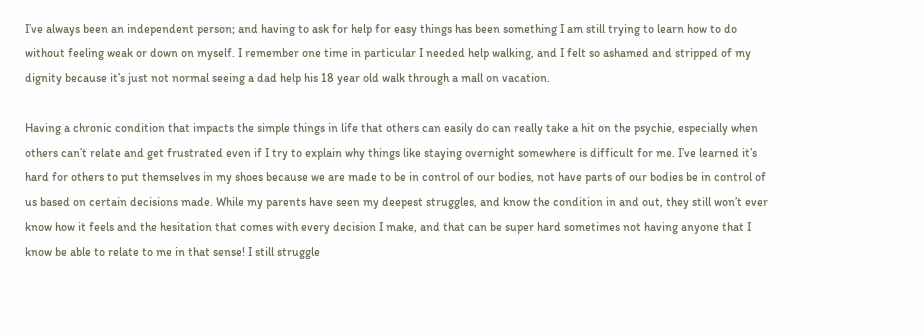I’ve always been an independent person; and having to ask for help for easy things has been something I am still trying to learn how to do without feeling weak or down on myself. I remember one time in particular I needed help walking, and I felt so ashamed and stripped of my dignity because it’s just not normal seeing a dad help his 18 year old walk through a mall on vacation.

Having a chronic condition that impacts the simple things in life that others can easily do can really take a hit on the psychie, especially when others can’t relate and get frustrated even if I try to explain why things like staying overnight somewhere is difficult for me. I’ve learned it’s hard for others to put themselves in my shoes because we are made to be in control of our bodies, not have parts of our bodies be in control of us based on certain decisions made. While my parents have seen my deepest struggles, and know the condition in and out, they still won’t ever know how it feels and the hesitation that comes with every decision I make, and that can be super hard sometimes not having anyone that I know be able to relate to me in that sense! I still struggle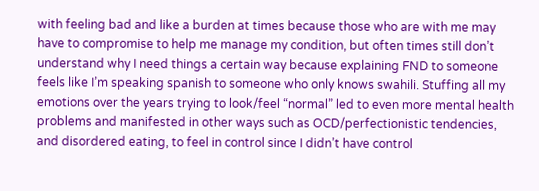with feeling bad and like a burden at times because those who are with me may have to compromise to help me manage my condition, but often times still don’t understand why I need things a certain way because explaining FND to someone feels like I’m speaking spanish to someone who only knows swahili. Stuffing all my emotions over the years trying to look/feel “normal” led to even more mental health problems and manifested in other ways such as OCD/perfectionistic tendencies, and disordered eating, to feel in control since I didn’t have control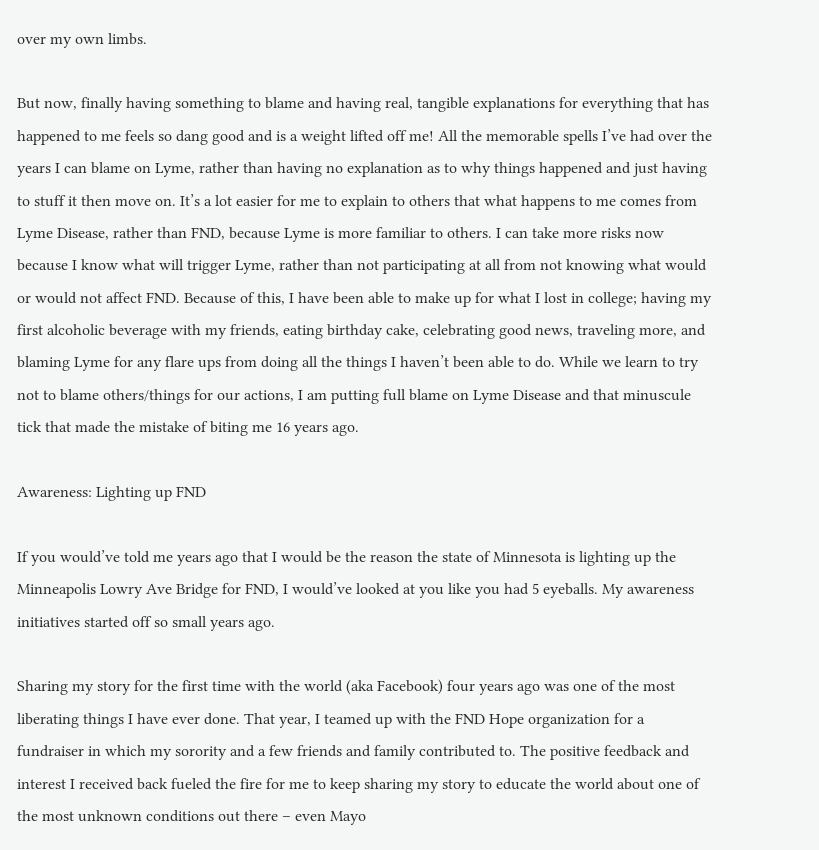over my own limbs.

But now, finally having something to blame and having real, tangible explanations for everything that has happened to me feels so dang good and is a weight lifted off me! All the memorable spells I’ve had over the years I can blame on Lyme, rather than having no explanation as to why things happened and just having to stuff it then move on. It’s a lot easier for me to explain to others that what happens to me comes from Lyme Disease, rather than FND, because Lyme is more familiar to others. I can take more risks now because I know what will trigger Lyme, rather than not participating at all from not knowing what would or would not affect FND. Because of this, I have been able to make up for what I lost in college; having my first alcoholic beverage with my friends, eating birthday cake, celebrating good news, traveling more, and blaming Lyme for any flare ups from doing all the things I haven’t been able to do. While we learn to try not to blame others/things for our actions, I am putting full blame on Lyme Disease and that minuscule tick that made the mistake of biting me 16 years ago.

Awareness: Lighting up FND

If you would’ve told me years ago that I would be the reason the state of Minnesota is lighting up the Minneapolis Lowry Ave Bridge for FND, I would’ve looked at you like you had 5 eyeballs. My awareness initiatives started off so small years ago.

Sharing my story for the first time with the world (aka Facebook) four years ago was one of the most liberating things I have ever done. That year, I teamed up with the FND Hope organization for a fundraiser in which my sorority and a few friends and family contributed to. The positive feedback and interest I received back fueled the fire for me to keep sharing my story to educate the world about one of the most unknown conditions out there – even Mayo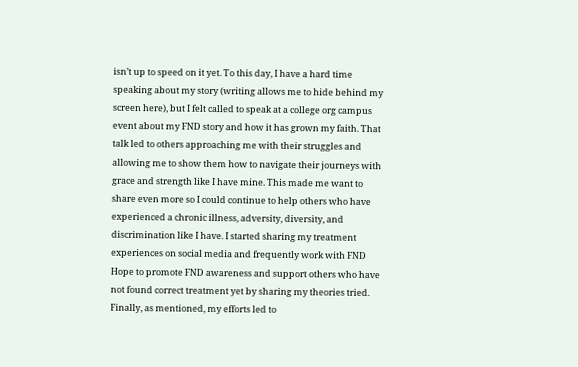isn’t up to speed on it yet. To this day, I have a hard time speaking about my story (writing allows me to hide behind my screen here), but I felt called to speak at a college org campus event about my FND story and how it has grown my faith. That talk led to others approaching me with their struggles and allowing me to show them how to navigate their journeys with grace and strength like I have mine. This made me want to share even more so I could continue to help others who have experienced a chronic illness, adversity, diversity, and discrimination like I have. I started sharing my treatment experiences on social media and frequently work with FND Hope to promote FND awareness and support others who have not found correct treatment yet by sharing my theories tried. Finally, as mentioned, my efforts led to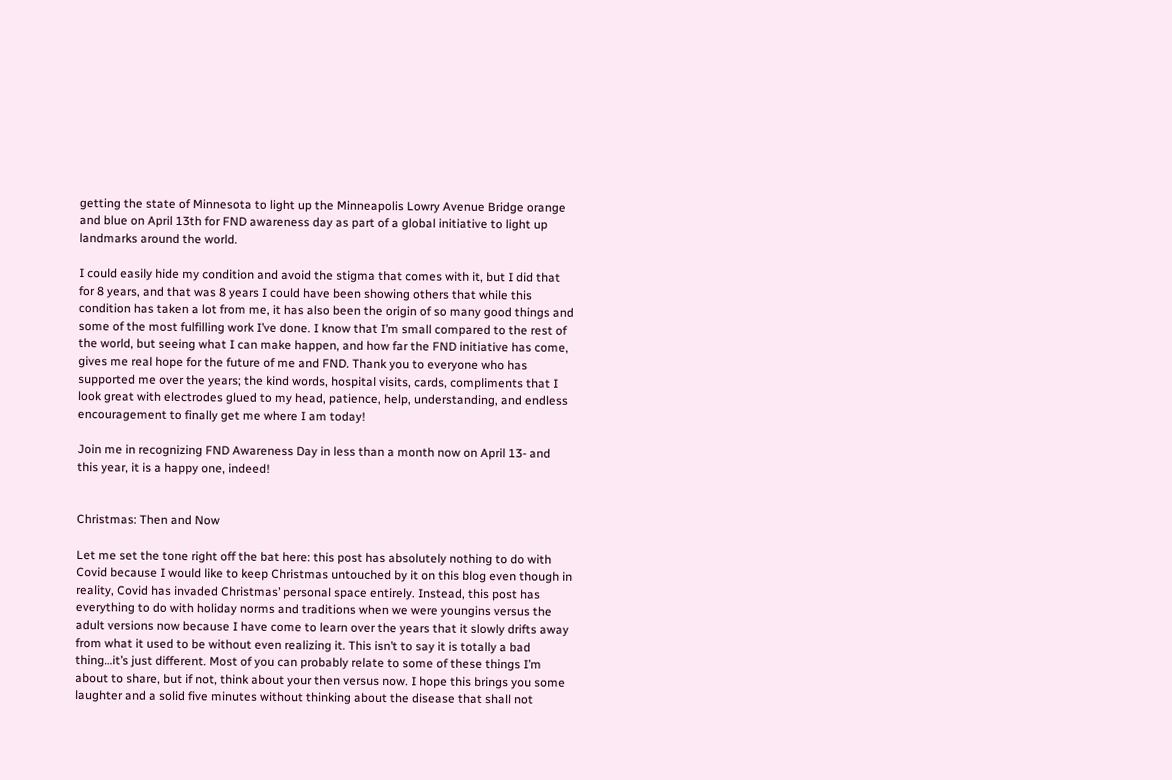getting the state of Minnesota to light up the Minneapolis Lowry Avenue Bridge orange and blue on April 13th for FND awareness day as part of a global initiative to light up landmarks around the world.

I could easily hide my condition and avoid the stigma that comes with it, but I did that for 8 years, and that was 8 years I could have been showing others that while this condition has taken a lot from me, it has also been the origin of so many good things and some of the most fulfilling work I’ve done. I know that I’m small compared to the rest of the world, but seeing what I can make happen, and how far the FND initiative has come, gives me real hope for the future of me and FND. Thank you to everyone who has supported me over the years; the kind words, hospital visits, cards, compliments that I look great with electrodes glued to my head, patience, help, understanding, and endless encouragement to finally get me where I am today!

Join me in recognizing FND Awareness Day in less than a month now on April 13- and this year, it is a happy one, indeed!


Christmas: Then and Now

Let me set the tone right off the bat here: this post has absolutely nothing to do with Covid because I would like to keep Christmas untouched by it on this blog even though in reality, Covid has invaded Christmas’ personal space entirely. Instead, this post has everything to do with holiday norms and traditions when we were youngins versus the adult versions now because I have come to learn over the years that it slowly drifts away from what it used to be without even realizing it. This isn’t to say it is totally a bad thing…it’s just different. Most of you can probably relate to some of these things I’m about to share, but if not, think about your then versus now. I hope this brings you some laughter and a solid five minutes without thinking about the disease that shall not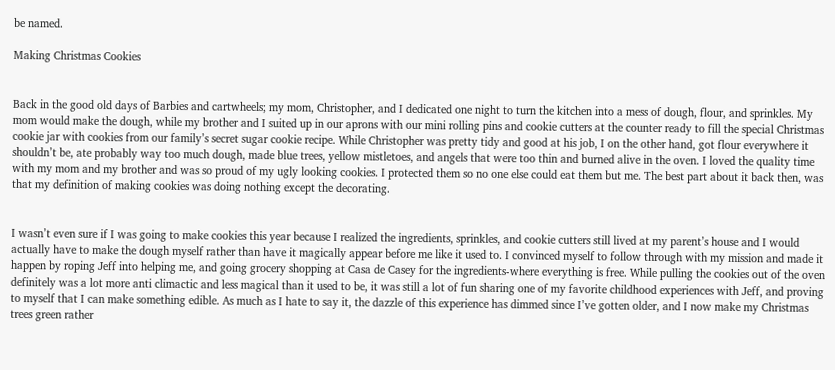be named.

Making Christmas Cookies


Back in the good old days of Barbies and cartwheels; my mom, Christopher, and I dedicated one night to turn the kitchen into a mess of dough, flour, and sprinkles. My mom would make the dough, while my brother and I suited up in our aprons with our mini rolling pins and cookie cutters at the counter ready to fill the special Christmas cookie jar with cookies from our family’s secret sugar cookie recipe. While Christopher was pretty tidy and good at his job, I on the other hand, got flour everywhere it shouldn’t be, ate probably way too much dough, made blue trees, yellow mistletoes, and angels that were too thin and burned alive in the oven. I loved the quality time with my mom and my brother and was so proud of my ugly looking cookies. I protected them so no one else could eat them but me. The best part about it back then, was that my definition of making cookies was doing nothing except the decorating.


I wasn’t even sure if I was going to make cookies this year because I realized the ingredients, sprinkles, and cookie cutters still lived at my parent’s house and I would actually have to make the dough myself rather than have it magically appear before me like it used to. I convinced myself to follow through with my mission and made it happen by roping Jeff into helping me, and going grocery shopping at Casa de Casey for the ingredients-where everything is free. While pulling the cookies out of the oven definitely was a lot more anti climactic and less magical than it used to be, it was still a lot of fun sharing one of my favorite childhood experiences with Jeff, and proving to myself that I can make something edible. As much as I hate to say it, the dazzle of this experience has dimmed since I’ve gotten older, and I now make my Christmas trees green rather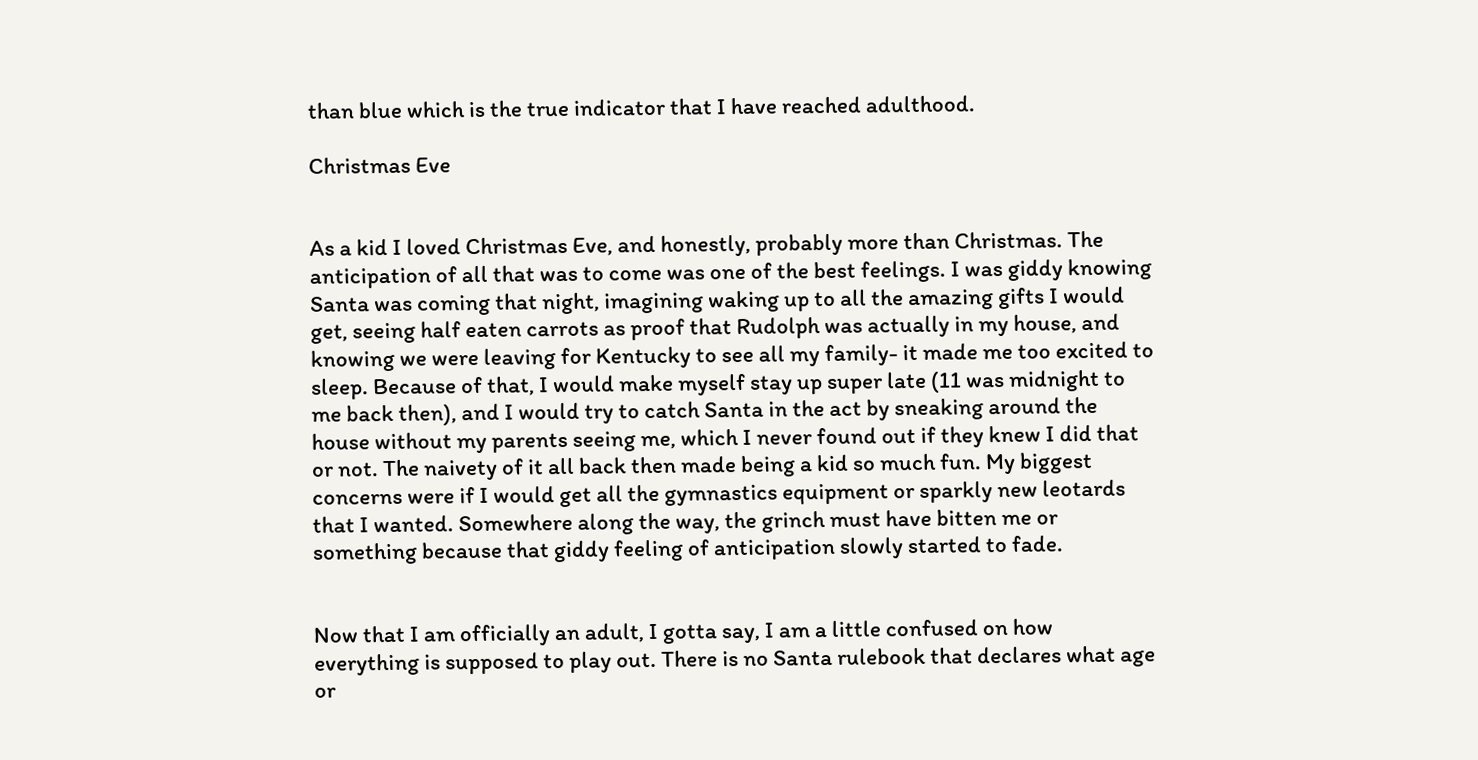than blue which is the true indicator that I have reached adulthood.

Christmas Eve


As a kid I loved Christmas Eve, and honestly, probably more than Christmas. The anticipation of all that was to come was one of the best feelings. I was giddy knowing Santa was coming that night, imagining waking up to all the amazing gifts I would get, seeing half eaten carrots as proof that Rudolph was actually in my house, and knowing we were leaving for Kentucky to see all my family- it made me too excited to sleep. Because of that, I would make myself stay up super late (11 was midnight to me back then), and I would try to catch Santa in the act by sneaking around the house without my parents seeing me, which I never found out if they knew I did that or not. The naivety of it all back then made being a kid so much fun. My biggest concerns were if I would get all the gymnastics equipment or sparkly new leotards that I wanted. Somewhere along the way, the grinch must have bitten me or something because that giddy feeling of anticipation slowly started to fade.


Now that I am officially an adult, I gotta say, I am a little confused on how everything is supposed to play out. There is no Santa rulebook that declares what age or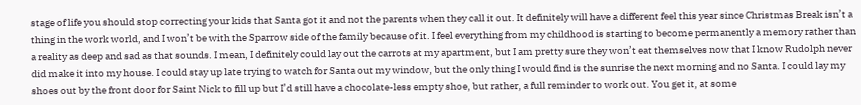stage of life you should stop correcting your kids that Santa got it and not the parents when they call it out. It definitely will have a different feel this year since Christmas Break isn’t a thing in the work world, and I won’t be with the Sparrow side of the family because of it. I feel everything from my childhood is starting to become permanently a memory rather than a reality as deep and sad as that sounds. I mean, I definitely could lay out the carrots at my apartment, but I am pretty sure they won’t eat themselves now that I know Rudolph never did make it into my house. I could stay up late trying to watch for Santa out my window, but the only thing I would find is the sunrise the next morning and no Santa. I could lay my shoes out by the front door for Saint Nick to fill up but I’d still have a chocolate-less empty shoe, but rather, a full reminder to work out. You get it, at some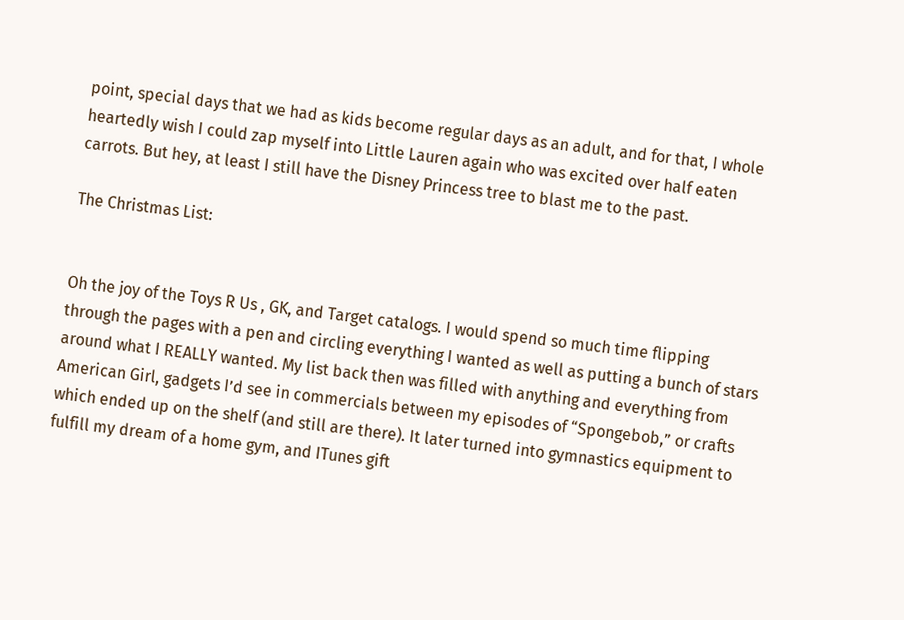point, special days that we had as kids become regular days as an adult, and for that, I whole heartedly wish I could zap myself into Little Lauren again who was excited over half eaten carrots. But hey, at least I still have the Disney Princess tree to blast me to the past.

The Christmas List:


Oh the joy of the Toys R Us , GK, and Target catalogs. I would spend so much time flipping through the pages with a pen and circling everything I wanted as well as putting a bunch of stars around what I REALLY wanted. My list back then was filled with anything and everything from American Girl, gadgets I’d see in commercials between my episodes of “Spongebob,” or crafts which ended up on the shelf (and still are there). It later turned into gymnastics equipment to fulfill my dream of a home gym, and ITunes gift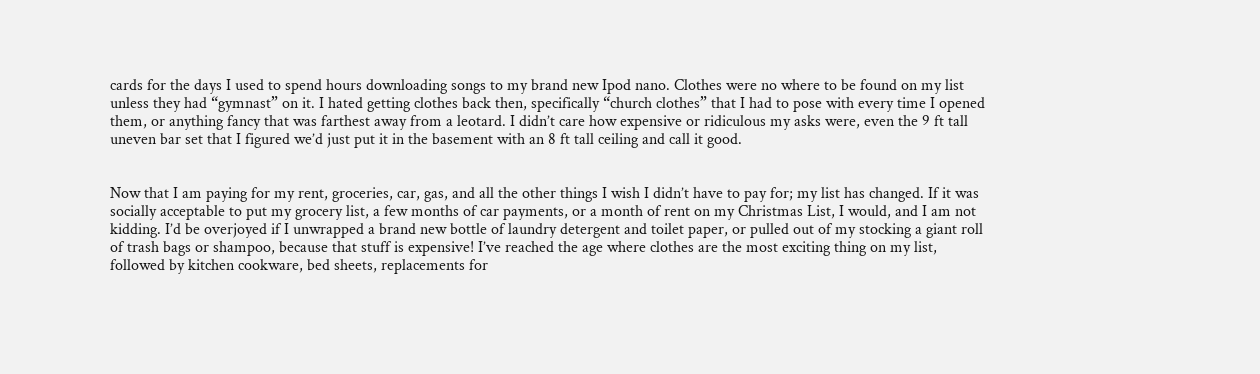cards for the days I used to spend hours downloading songs to my brand new Ipod nano. Clothes were no where to be found on my list unless they had “gymnast” on it. I hated getting clothes back then, specifically “church clothes” that I had to pose with every time I opened them, or anything fancy that was farthest away from a leotard. I didn’t care how expensive or ridiculous my asks were, even the 9 ft tall uneven bar set that I figured we’d just put it in the basement with an 8 ft tall ceiling and call it good.


Now that I am paying for my rent, groceries, car, gas, and all the other things I wish I didn’t have to pay for; my list has changed. If it was socially acceptable to put my grocery list, a few months of car payments, or a month of rent on my Christmas List, I would, and I am not kidding. I’d be overjoyed if I unwrapped a brand new bottle of laundry detergent and toilet paper, or pulled out of my stocking a giant roll of trash bags or shampoo, because that stuff is expensive! I’ve reached the age where clothes are the most exciting thing on my list, followed by kitchen cookware, bed sheets, replacements for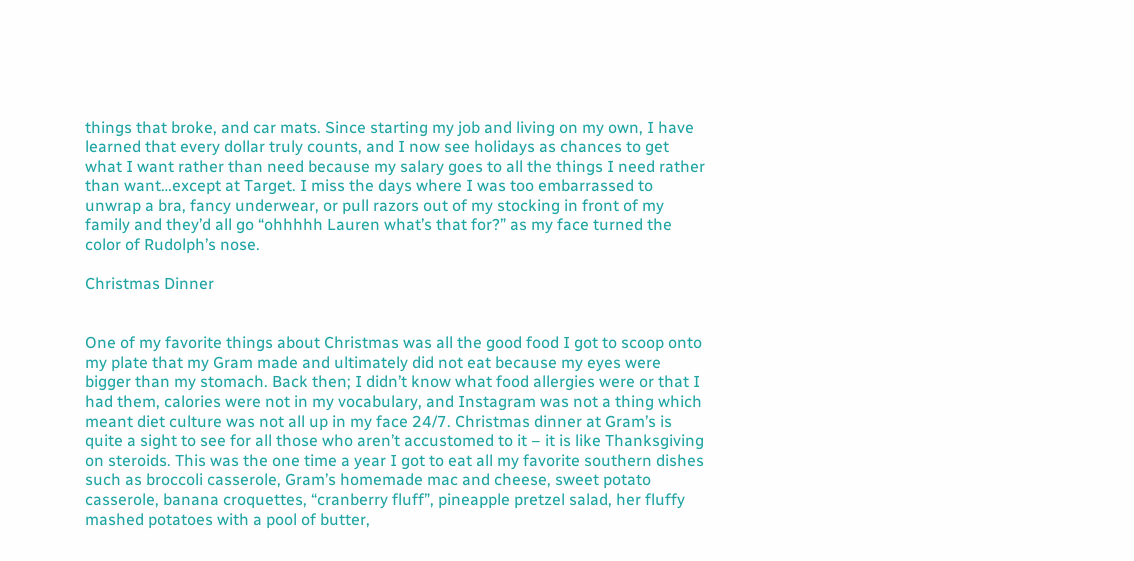things that broke, and car mats. Since starting my job and living on my own, I have learned that every dollar truly counts, and I now see holidays as chances to get what I want rather than need because my salary goes to all the things I need rather than want…except at Target. I miss the days where I was too embarrassed to unwrap a bra, fancy underwear, or pull razors out of my stocking in front of my family and they’d all go “ohhhhh Lauren what’s that for?” as my face turned the color of Rudolph’s nose.

Christmas Dinner


One of my favorite things about Christmas was all the good food I got to scoop onto my plate that my Gram made and ultimately did not eat because my eyes were bigger than my stomach. Back then; I didn’t know what food allergies were or that I had them, calories were not in my vocabulary, and Instagram was not a thing which meant diet culture was not all up in my face 24/7. Christmas dinner at Gram’s is quite a sight to see for all those who aren’t accustomed to it – it is like Thanksgiving on steroids. This was the one time a year I got to eat all my favorite southern dishes such as broccoli casserole, Gram’s homemade mac and cheese, sweet potato casserole, banana croquettes, “cranberry fluff”, pineapple pretzel salad, her fluffy mashed potatoes with a pool of butter,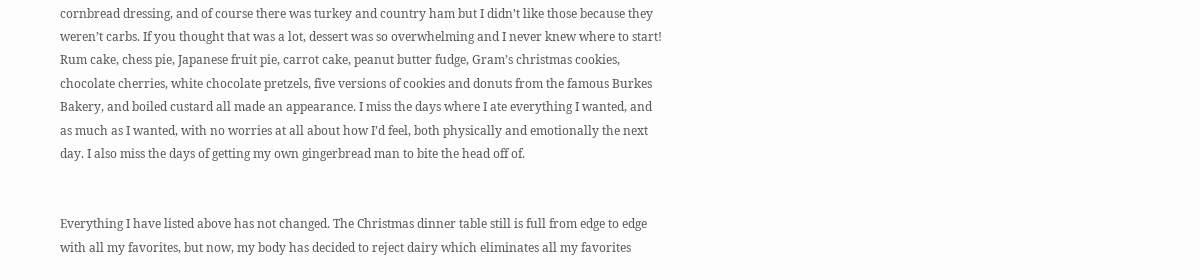cornbread dressing, and of course there was turkey and country ham but I didn’t like those because they weren’t carbs. If you thought that was a lot, dessert was so overwhelming and I never knew where to start! Rum cake, chess pie, Japanese fruit pie, carrot cake, peanut butter fudge, Gram’s christmas cookies, chocolate cherries, white chocolate pretzels, five versions of cookies and donuts from the famous Burkes Bakery, and boiled custard all made an appearance. I miss the days where I ate everything I wanted, and as much as I wanted, with no worries at all about how I’d feel, both physically and emotionally the next day. I also miss the days of getting my own gingerbread man to bite the head off of.


Everything I have listed above has not changed. The Christmas dinner table still is full from edge to edge with all my favorites, but now, my body has decided to reject dairy which eliminates all my favorites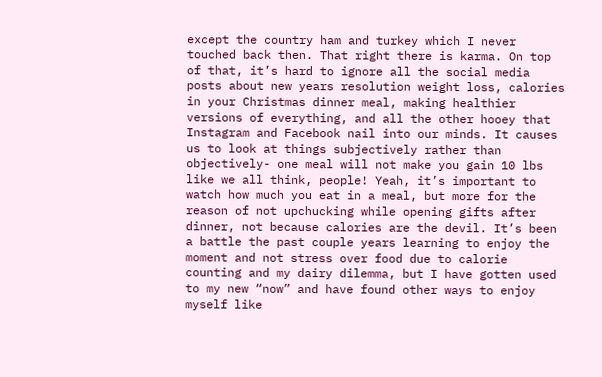except the country ham and turkey which I never touched back then. That right there is karma. On top of that, it’s hard to ignore all the social media posts about new years resolution weight loss, calories in your Christmas dinner meal, making healthier versions of everything, and all the other hooey that Instagram and Facebook nail into our minds. It causes us to look at things subjectively rather than objectively- one meal will not make you gain 10 lbs like we all think, people! Yeah, it’s important to watch how much you eat in a meal, but more for the reason of not upchucking while opening gifts after dinner, not because calories are the devil. It’s been a battle the past couple years learning to enjoy the moment and not stress over food due to calorie counting and my dairy dilemma, but I have gotten used to my new “now” and have found other ways to enjoy myself like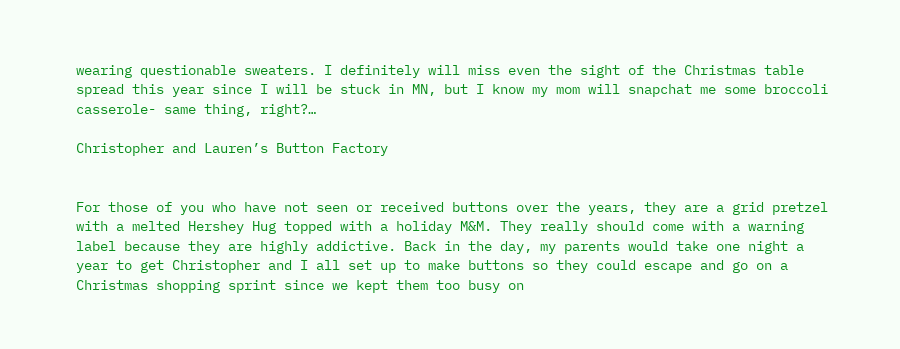wearing questionable sweaters. I definitely will miss even the sight of the Christmas table spread this year since I will be stuck in MN, but I know my mom will snapchat me some broccoli casserole- same thing, right?…

Christopher and Lauren’s Button Factory


For those of you who have not seen or received buttons over the years, they are a grid pretzel with a melted Hershey Hug topped with a holiday M&M. They really should come with a warning label because they are highly addictive. Back in the day, my parents would take one night a year to get Christopher and I all set up to make buttons so they could escape and go on a Christmas shopping sprint since we kept them too busy on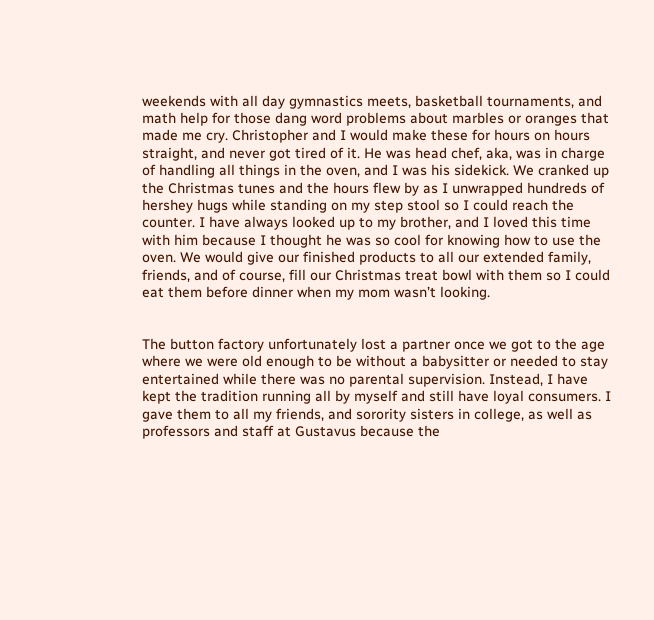weekends with all day gymnastics meets, basketball tournaments, and math help for those dang word problems about marbles or oranges that made me cry. Christopher and I would make these for hours on hours straight, and never got tired of it. He was head chef, aka, was in charge of handling all things in the oven, and I was his sidekick. We cranked up the Christmas tunes and the hours flew by as I unwrapped hundreds of hershey hugs while standing on my step stool so I could reach the counter. I have always looked up to my brother, and I loved this time with him because I thought he was so cool for knowing how to use the oven. We would give our finished products to all our extended family, friends, and of course, fill our Christmas treat bowl with them so I could eat them before dinner when my mom wasn’t looking.


The button factory unfortunately lost a partner once we got to the age where we were old enough to be without a babysitter or needed to stay entertained while there was no parental supervision. Instead, I have kept the tradition running all by myself and still have loyal consumers. I gave them to all my friends, and sorority sisters in college, as well as professors and staff at Gustavus because the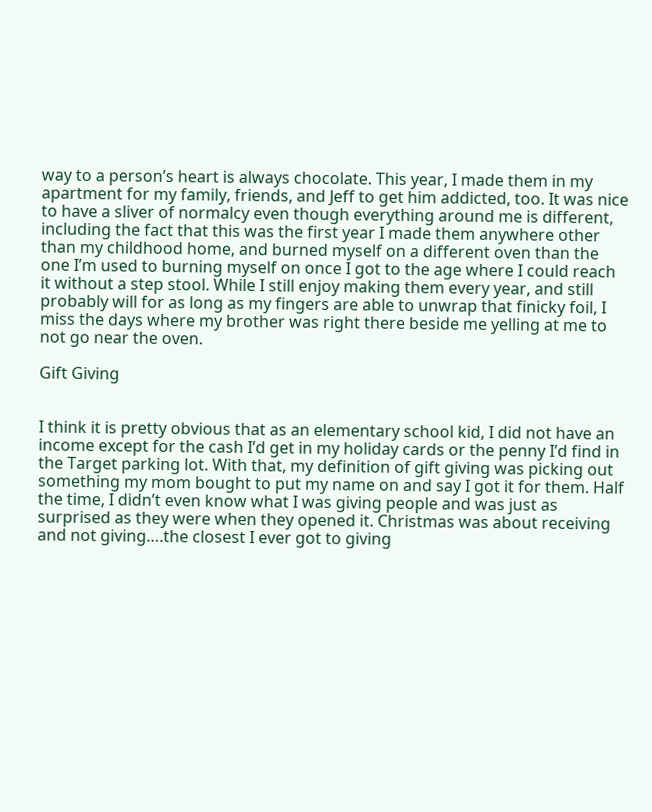way to a person’s heart is always chocolate. This year, I made them in my apartment for my family, friends, and Jeff to get him addicted, too. It was nice to have a sliver of normalcy even though everything around me is different, including the fact that this was the first year I made them anywhere other than my childhood home, and burned myself on a different oven than the one I’m used to burning myself on once I got to the age where I could reach it without a step stool. While I still enjoy making them every year, and still probably will for as long as my fingers are able to unwrap that finicky foil, I miss the days where my brother was right there beside me yelling at me to not go near the oven.

Gift Giving


I think it is pretty obvious that as an elementary school kid, I did not have an income except for the cash I’d get in my holiday cards or the penny I’d find in the Target parking lot. With that, my definition of gift giving was picking out something my mom bought to put my name on and say I got it for them. Half the time, I didn’t even know what I was giving people and was just as surprised as they were when they opened it. Christmas was about receiving and not giving….the closest I ever got to giving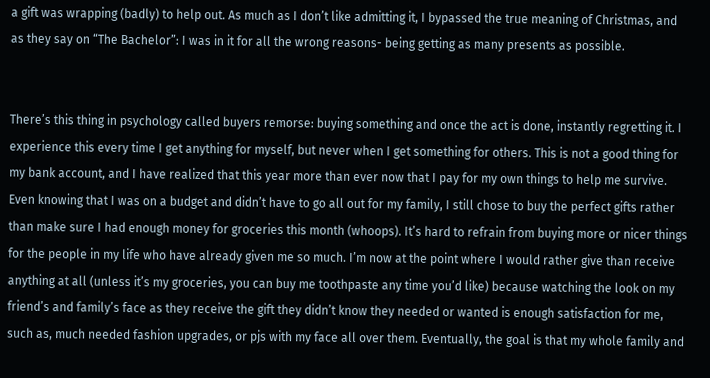a gift was wrapping (badly) to help out. As much as I don’t like admitting it, I bypassed the true meaning of Christmas, and as they say on “The Bachelor”: I was in it for all the wrong reasons- being getting as many presents as possible.


There’s this thing in psychology called buyers remorse: buying something and once the act is done, instantly regretting it. I experience this every time I get anything for myself, but never when I get something for others. This is not a good thing for my bank account, and I have realized that this year more than ever now that I pay for my own things to help me survive. Even knowing that I was on a budget and didn’t have to go all out for my family, I still chose to buy the perfect gifts rather than make sure I had enough money for groceries this month (whoops). It’s hard to refrain from buying more or nicer things for the people in my life who have already given me so much. I’m now at the point where I would rather give than receive anything at all (unless it’s my groceries, you can buy me toothpaste any time you’d like) because watching the look on my friend’s and family’s face as they receive the gift they didn’t know they needed or wanted is enough satisfaction for me, such as, much needed fashion upgrades, or pjs with my face all over them. Eventually, the goal is that my whole family and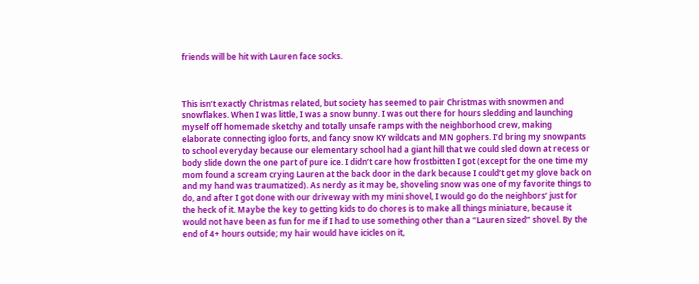friends will be hit with Lauren face socks.



This isn’t exactly Christmas related, but society has seemed to pair Christmas with snowmen and snowflakes. When I was little, I was a snow bunny. I was out there for hours sledding and launching myself off homemade sketchy and totally unsafe ramps with the neighborhood crew, making elaborate connecting igloo forts, and fancy snow KY wildcats and MN gophers. I’d bring my snowpants to school everyday because our elementary school had a giant hill that we could sled down at recess or body slide down the one part of pure ice. I didn’t care how frostbitten I got (except for the one time my mom found a scream crying Lauren at the back door in the dark because I could’t get my glove back on and my hand was traumatized). As nerdy as it may be, shoveling snow was one of my favorite things to do, and after I got done with our driveway with my mini shovel, I would go do the neighbors’ just for the heck of it. Maybe the key to getting kids to do chores is to make all things miniature, because it would not have been as fun for me if I had to use something other than a “Lauren sized” shovel. By the end of 4+ hours outside; my hair would have icicles on it,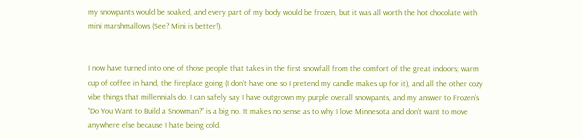my snowpants would be soaked, and every part of my body would be frozen, but it was all worth the hot chocolate with mini marshmallows (See? Mini is better!).


I now have turned into one of those people that takes in the first snowfall from the comfort of the great indoors; warm cup of coffee in hand, the fireplace going (I don’t have one so I pretend my candle makes up for it), and all the other cozy vibe things that millennials do. I can safely say I have outgrown my purple overall snowpants, and my answer to Frozen’s “Do You Want to Build a Snowman?” is a big no. It makes no sense as to why I love Minnesota and don’t want to move anywhere else because I hate being cold.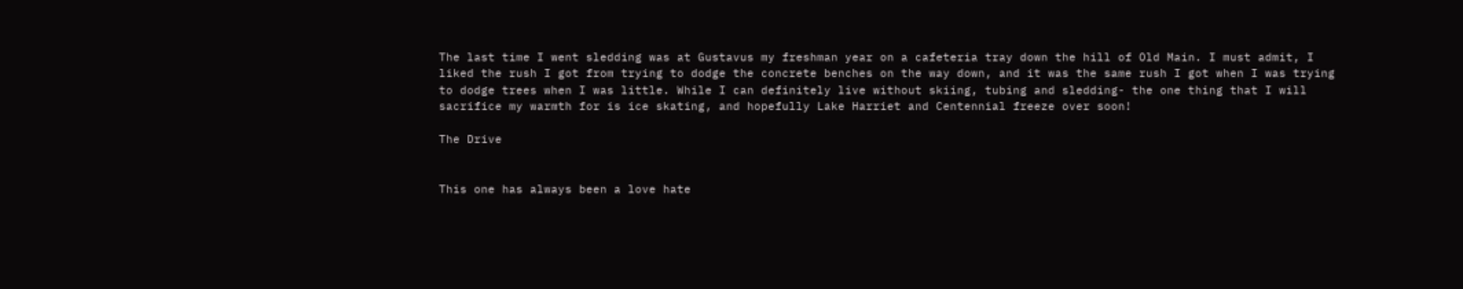The last time I went sledding was at Gustavus my freshman year on a cafeteria tray down the hill of Old Main. I must admit, I liked the rush I got from trying to dodge the concrete benches on the way down, and it was the same rush I got when I was trying to dodge trees when I was little. While I can definitely live without skiing, tubing and sledding- the one thing that I will sacrifice my warmth for is ice skating, and hopefully Lake Harriet and Centennial freeze over soon!

The Drive


This one has always been a love hate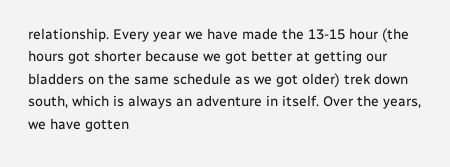relationship. Every year we have made the 13-15 hour (the hours got shorter because we got better at getting our bladders on the same schedule as we got older) trek down south, which is always an adventure in itself. Over the years, we have gotten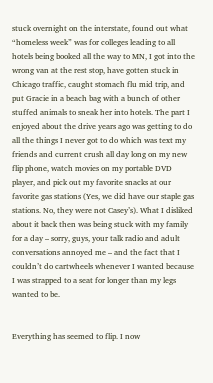stuck overnight on the interstate, found out what “homeless week” was for colleges leading to all hotels being booked all the way to MN, I got into the wrong van at the rest stop, have gotten stuck in Chicago traffic, caught stomach flu mid trip, and put Gracie in a beach bag with a bunch of other stuffed animals to sneak her into hotels. The part I enjoyed about the drive years ago was getting to do all the things I never got to do which was text my friends and current crush all day long on my new flip phone, watch movies on my portable DVD player, and pick out my favorite snacks at our favorite gas stations (Yes, we did have our staple gas stations. No, they were not Casey’s). What I disliked about it back then was being stuck with my family for a day – sorry, guys, your talk radio and adult conversations annoyed me – and the fact that I couldn’t do cartwheels whenever I wanted because I was strapped to a seat for longer than my legs wanted to be.


Everything has seemed to flip. I now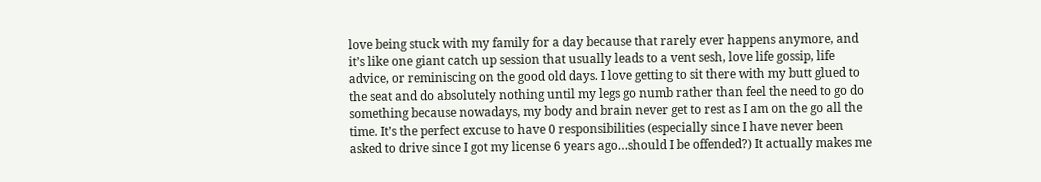love being stuck with my family for a day because that rarely ever happens anymore, and it’s like one giant catch up session that usually leads to a vent sesh, love life gossip, life advice, or reminiscing on the good old days. I love getting to sit there with my butt glued to the seat and do absolutely nothing until my legs go numb rather than feel the need to go do something because nowadays, my body and brain never get to rest as I am on the go all the time. It’s the perfect excuse to have 0 responsibilities (especially since I have never been asked to drive since I got my license 6 years ago…should I be offended?) It actually makes me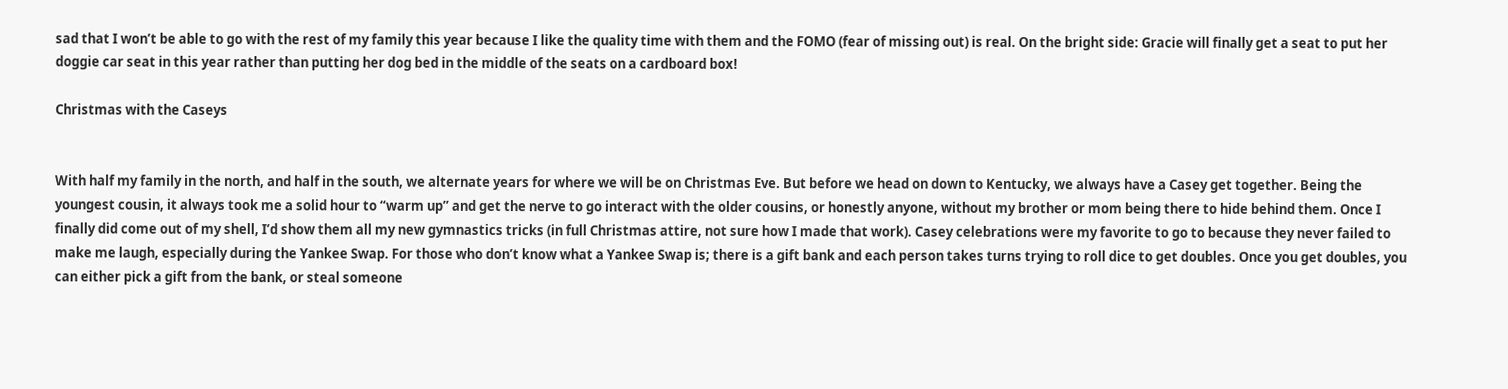sad that I won’t be able to go with the rest of my family this year because I like the quality time with them and the FOMO (fear of missing out) is real. On the bright side: Gracie will finally get a seat to put her doggie car seat in this year rather than putting her dog bed in the middle of the seats on a cardboard box!

Christmas with the Caseys


With half my family in the north, and half in the south, we alternate years for where we will be on Christmas Eve. But before we head on down to Kentucky, we always have a Casey get together. Being the youngest cousin, it always took me a solid hour to “warm up” and get the nerve to go interact with the older cousins, or honestly anyone, without my brother or mom being there to hide behind them. Once I finally did come out of my shell, I’d show them all my new gymnastics tricks (in full Christmas attire, not sure how I made that work). Casey celebrations were my favorite to go to because they never failed to make me laugh, especially during the Yankee Swap. For those who don’t know what a Yankee Swap is; there is a gift bank and each person takes turns trying to roll dice to get doubles. Once you get doubles, you can either pick a gift from the bank, or steal someone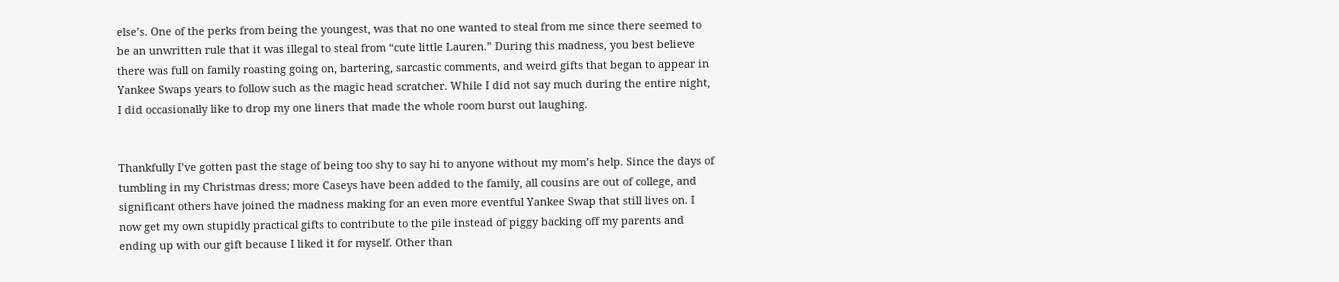else’s. One of the perks from being the youngest, was that no one wanted to steal from me since there seemed to be an unwritten rule that it was illegal to steal from “cute little Lauren.” During this madness, you best believe there was full on family roasting going on, bartering, sarcastic comments, and weird gifts that began to appear in Yankee Swaps years to follow such as the magic head scratcher. While I did not say much during the entire night, I did occasionally like to drop my one liners that made the whole room burst out laughing.


Thankfully I’ve gotten past the stage of being too shy to say hi to anyone without my mom’s help. Since the days of tumbling in my Christmas dress; more Caseys have been added to the family, all cousins are out of college, and significant others have joined the madness making for an even more eventful Yankee Swap that still lives on. I now get my own stupidly practical gifts to contribute to the pile instead of piggy backing off my parents and ending up with our gift because I liked it for myself. Other than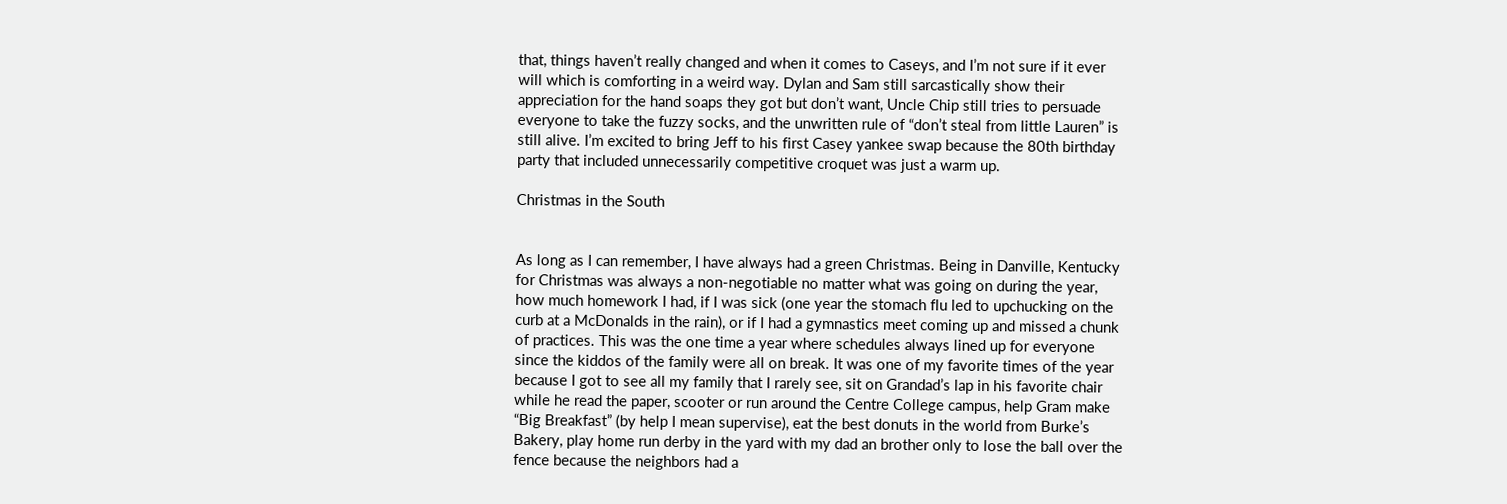that, things haven’t really changed and when it comes to Caseys, and I’m not sure if it ever will which is comforting in a weird way. Dylan and Sam still sarcastically show their appreciation for the hand soaps they got but don’t want, Uncle Chip still tries to persuade everyone to take the fuzzy socks, and the unwritten rule of “don’t steal from little Lauren” is still alive. I’m excited to bring Jeff to his first Casey yankee swap because the 80th birthday party that included unnecessarily competitive croquet was just a warm up.

Christmas in the South


As long as I can remember, I have always had a green Christmas. Being in Danville, Kentucky for Christmas was always a non-negotiable no matter what was going on during the year, how much homework I had, if I was sick (one year the stomach flu led to upchucking on the curb at a McDonalds in the rain), or if I had a gymnastics meet coming up and missed a chunk of practices. This was the one time a year where schedules always lined up for everyone since the kiddos of the family were all on break. It was one of my favorite times of the year because I got to see all my family that I rarely see, sit on Grandad’s lap in his favorite chair while he read the paper, scooter or run around the Centre College campus, help Gram make “Big Breakfast” (by help I mean supervise), eat the best donuts in the world from Burke’s Bakery, play home run derby in the yard with my dad an brother only to lose the ball over the fence because the neighbors had a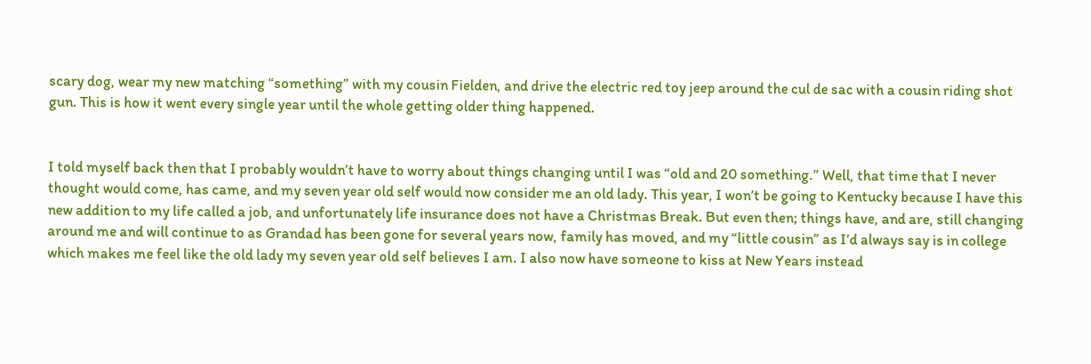scary dog, wear my new matching “something” with my cousin Fielden, and drive the electric red toy jeep around the cul de sac with a cousin riding shot gun. This is how it went every single year until the whole getting older thing happened.


I told myself back then that I probably wouldn’t have to worry about things changing until I was “old and 20 something.” Well, that time that I never thought would come, has came, and my seven year old self would now consider me an old lady. This year, I won’t be going to Kentucky because I have this new addition to my life called a job, and unfortunately life insurance does not have a Christmas Break. But even then; things have, and are, still changing around me and will continue to as Grandad has been gone for several years now, family has moved, and my “little cousin” as I’d always say is in college which makes me feel like the old lady my seven year old self believes I am. I also now have someone to kiss at New Years instead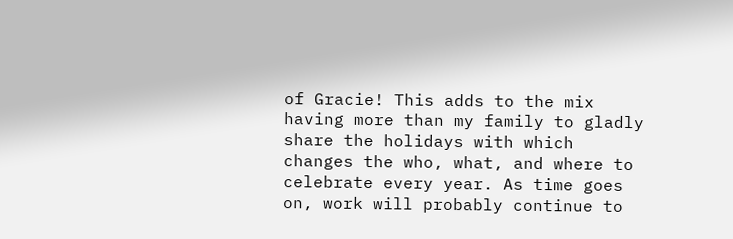of Gracie! This adds to the mix having more than my family to gladly share the holidays with which changes the who, what, and where to celebrate every year. As time goes on, work will probably continue to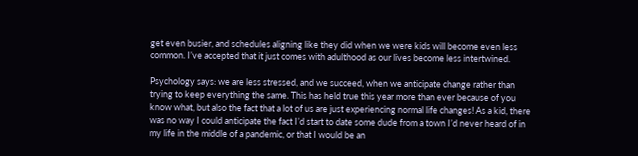get even busier, and schedules aligning like they did when we were kids will become even less common. I’ve accepted that it just comes with adulthood as our lives become less intertwined.

Psychology says: we are less stressed, and we succeed, when we anticipate change rather than trying to keep everything the same. This has held true this year more than ever because of you know what, but also the fact that a lot of us are just experiencing normal life changes! As a kid, there was no way I could anticipate the fact I’d start to date some dude from a town I’d never heard of in my life in the middle of a pandemic, or that I would be an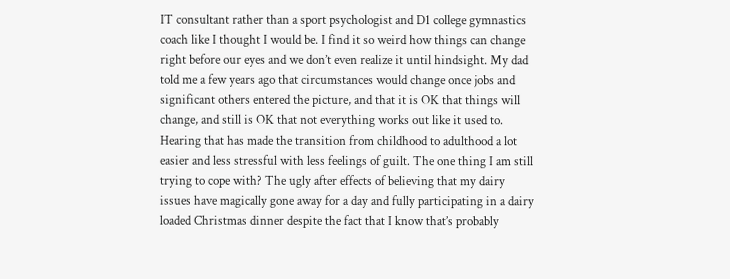IT consultant rather than a sport psychologist and D1 college gymnastics coach like I thought I would be. I find it so weird how things can change right before our eyes and we don’t even realize it until hindsight. My dad told me a few years ago that circumstances would change once jobs and significant others entered the picture, and that it is OK that things will change, and still is OK that not everything works out like it used to. Hearing that has made the transition from childhood to adulthood a lot easier and less stressful with less feelings of guilt. The one thing I am still trying to cope with? The ugly after effects of believing that my dairy issues have magically gone away for a day and fully participating in a dairy loaded Christmas dinner despite the fact that I know that’s probably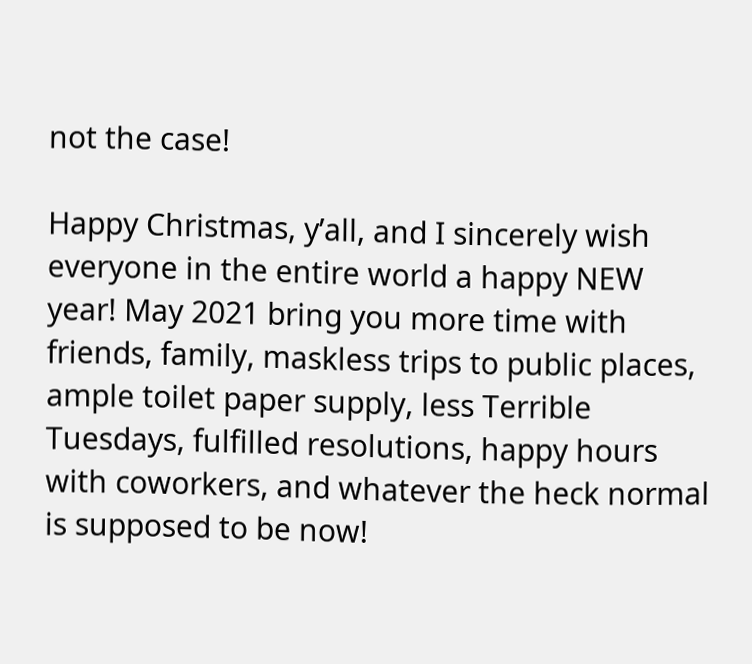not the case!

Happy Christmas, y’all, and I sincerely wish everyone in the entire world a happy NEW year! May 2021 bring you more time with friends, family, maskless trips to public places, ample toilet paper supply, less Terrible Tuesdays, fulfilled resolutions, happy hours with coworkers, and whatever the heck normal is supposed to be now!